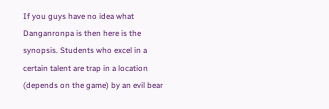If you guys have no idea what Danganronpa is then here is the synopsis. Students who excel in a certain talent are trap in a location (depends on the game) by an evil bear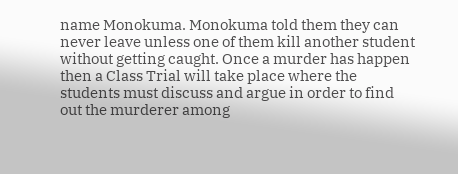name Monokuma. Monokuma told them they can never leave unless one of them kill another student without getting caught. Once a murder has happen then a Class Trial will take place where the students must discuss and argue in order to find out the murderer among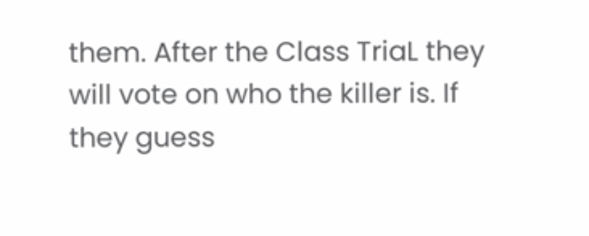them. After the Class TriaL they will vote on who the killer is. If they guess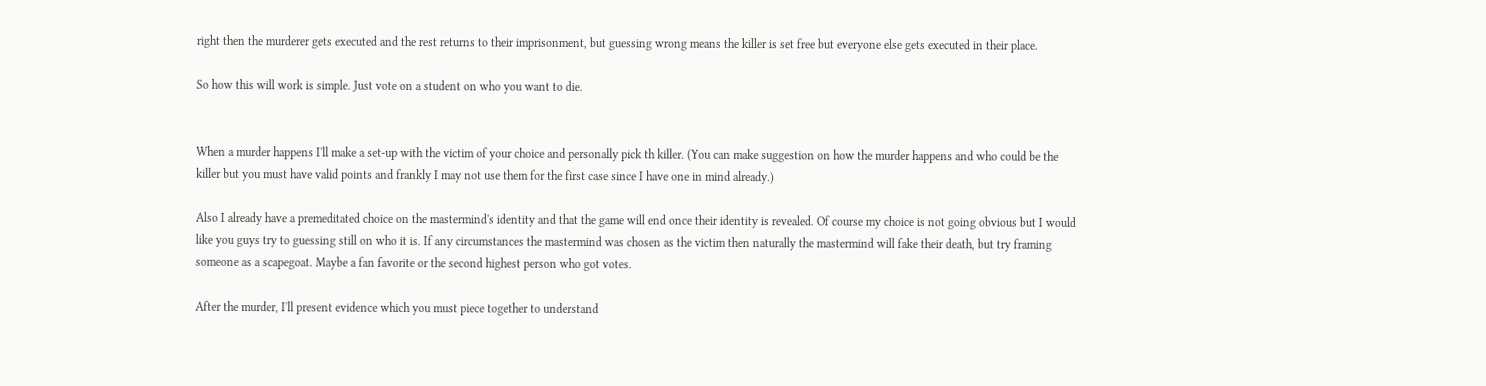right then the murderer gets executed and the rest returns to their imprisonment, but guessing wrong means the killer is set free but everyone else gets executed in their place.

So how this will work is simple. Just vote on a student on who you want to die.


When a murder happens I'll make a set-up with the victim of your choice and personally pick th killer. (You can make suggestion on how the murder happens and who could be the killer but you must have valid points and frankly I may not use them for the first case since I have one in mind already.)

Also I already have a premeditated choice on the mastermind's identity and that the game will end once their identity is revealed. Of course my choice is not going obvious but I would like you guys try to guessing still on who it is. If any circumstances the mastermind was chosen as the victim then naturally the mastermind will fake their death, but try framing someone as a scapegoat. Maybe a fan favorite or the second highest person who got votes.

After the murder, I'll present evidence which you must piece together to understand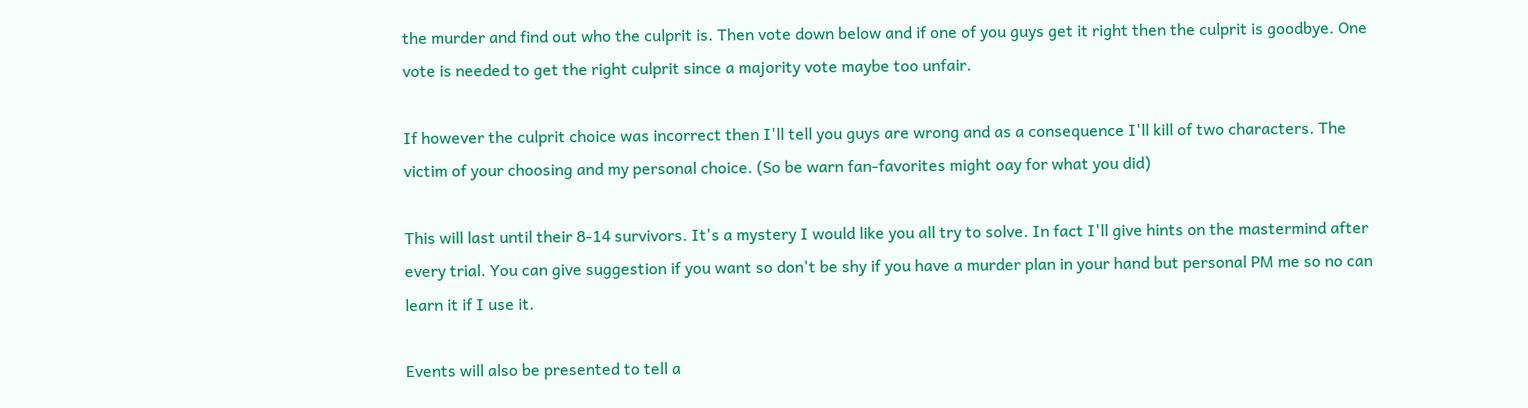the murder and find out who the culprit is. Then vote down below and if one of you guys get it right then the culprit is goodbye. One vote is needed to get the right culprit since a majority vote maybe too unfair.

If however the culprit choice was incorrect then I'll tell you guys are wrong and as a consequence I'll kill of two characters. The victim of your choosing and my personal choice. (So be warn fan-favorites might oay for what you did)

This will last until their 8-14 survivors. It's a mystery I would like you all try to solve. In fact I'll give hints on the mastermind after every trial. You can give suggestion if you want so don't be shy if you have a murder plan in your hand but personal PM me so no can learn it if I use it.

Events will also be presented to tell a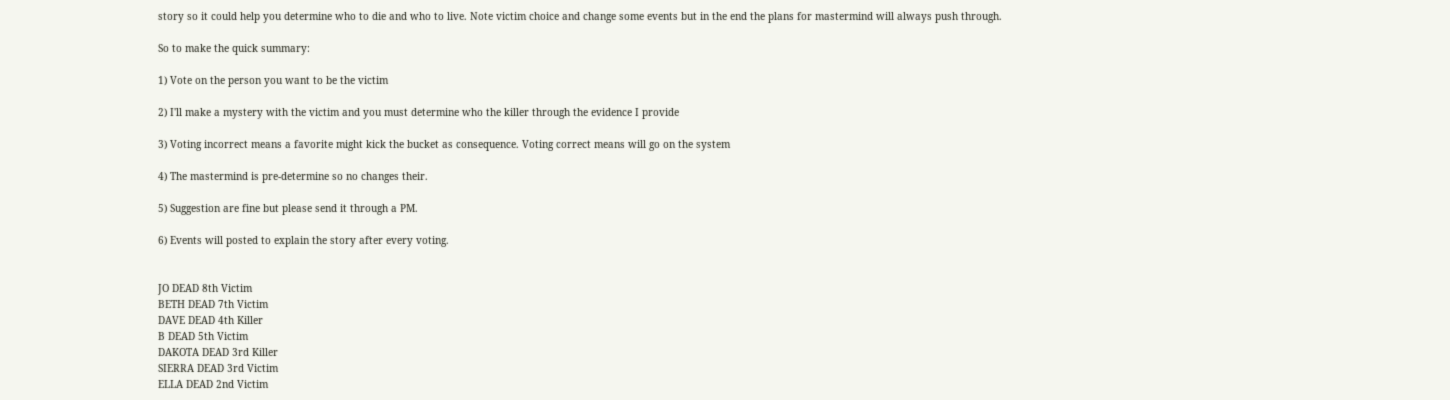story so it could help you determine who to die and who to live. Note victim choice and change some events but in the end the plans for mastermind will always push through.

So to make the quick summary:

1) Vote on the person you want to be the victim

2) I'll make a mystery with the victim and you must determine who the killer through the evidence I provide

3) Voting incorrect means a favorite might kick the bucket as consequence. Voting correct means will go on the system

4) The mastermind is pre-determine so no changes their.

5) Suggestion are fine but please send it through a PM.

6) Events will posted to explain the story after every voting.


JO DEAD 8th Victim
BETH DEAD 7th Victim
DAVE DEAD 4th Killer
B DEAD 5th Victim
DAKOTA DEAD 3rd Killer
SIERRA DEAD 3rd Victim
ELLA DEAD 2nd Victim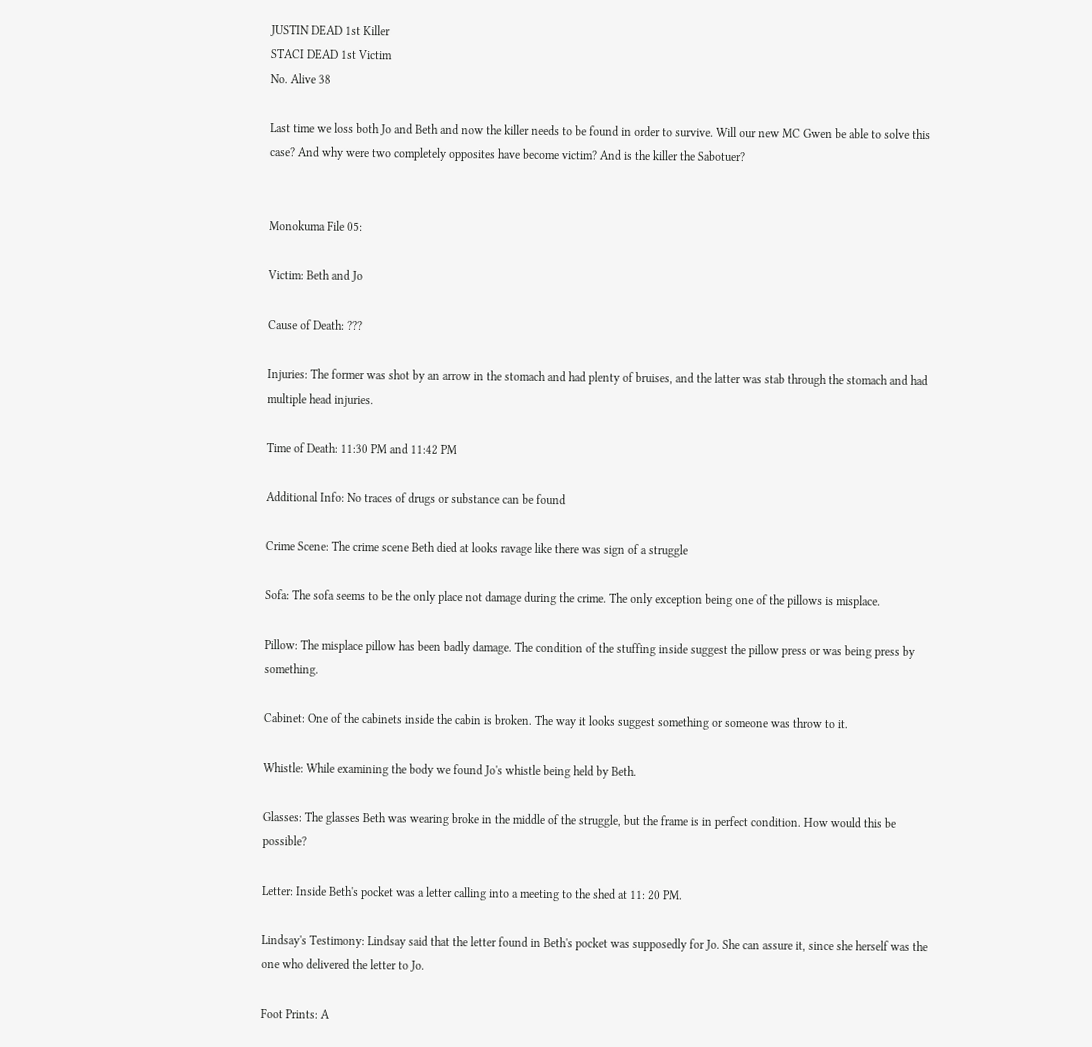JUSTIN DEAD 1st Killer
STACI DEAD 1st Victim
No. Alive 38

Last time we loss both Jo and Beth and now the killer needs to be found in order to survive. Will our new MC Gwen be able to solve this case? And why were two completely opposites have become victim? And is the killer the Sabotuer?


Monokuma File 05:

Victim: Beth and Jo

Cause of Death: ???

Injuries: The former was shot by an arrow in the stomach and had plenty of bruises, and the latter was stab through the stomach and had multiple head injuries.

Time of Death: 11:30 PM and 11:42 PM

Additional Info: No traces of drugs or substance can be found

Crime Scene: The crime scene Beth died at looks ravage like there was sign of a struggle

Sofa: The sofa seems to be the only place not damage during the crime. The only exception being one of the pillows is misplace.

Pillow: The misplace pillow has been badly damage. The condition of the stuffing inside suggest the pillow press or was being press by something.

Cabinet: One of the cabinets inside the cabin is broken. The way it looks suggest something or someone was throw to it.

Whistle: While examining the body we found Jo's whistle being held by Beth.

Glasses: The glasses Beth was wearing broke in the middle of the struggle, but the frame is in perfect condition. How would this be possible?

Letter: Inside Beth's pocket was a letter calling into a meeting to the shed at 11: 20 PM.

Lindsay's Testimony: Lindsay said that the letter found in Beth's pocket was supposedly for Jo. She can assure it, since she herself was the one who delivered the letter to Jo.

Foot Prints: A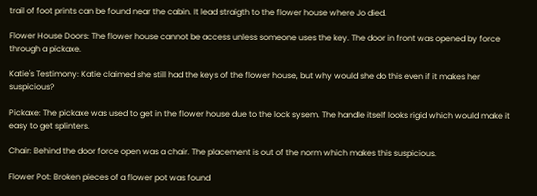trail of foot prints can be found near the cabin. It lead straigth to the flower house where Jo died.

Flower House Doors: The flower house cannot be access unless someone uses the key. The door in front was opened by force through a pickaxe.

Katie's Testimony: Katie claimed she still had the keys of the flower house, but why would she do this even if it makes her suspicious?

Pickaxe: The pickaxe was used to get in the flower house due to the lock sysem. The handle itself looks rigid which would make it easy to get splinters.

Chair: Behind the door force open was a chair. The placement is out of the norm which makes this suspicious.

Flower Pot: Broken pieces of a flower pot was found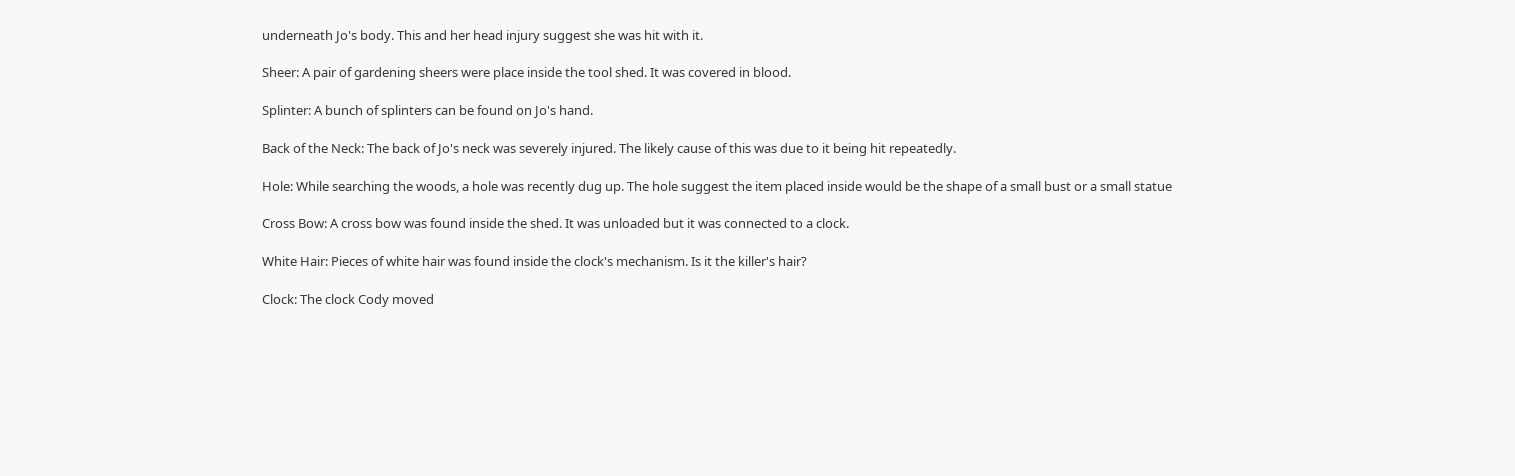underneath Jo's body. This and her head injury suggest she was hit with it.

Sheer: A pair of gardening sheers were place inside the tool shed. It was covered in blood.

Splinter: A bunch of splinters can be found on Jo's hand.

Back of the Neck: The back of Jo's neck was severely injured. The likely cause of this was due to it being hit repeatedly.

Hole: While searching the woods, a hole was recently dug up. The hole suggest the item placed inside would be the shape of a small bust or a small statue

Cross Bow: A cross bow was found inside the shed. It was unloaded but it was connected to a clock.

White Hair: Pieces of white hair was found inside the clock's mechanism. Is it the killer's hair?

Clock: The clock Cody moved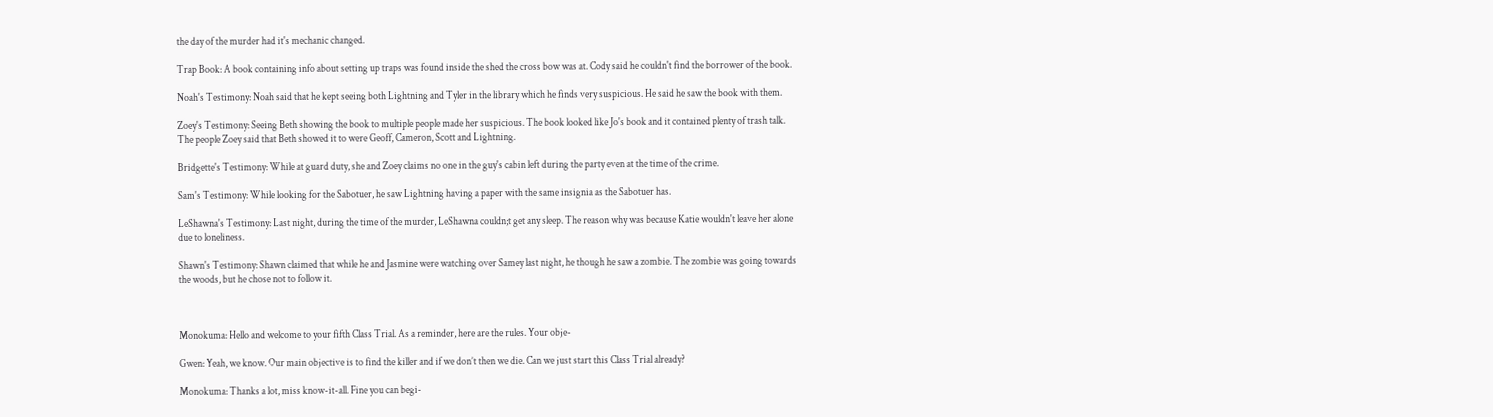the day of the murder had it's mechanic changed.

Trap Book: A book containing info about setting up traps was found inside the shed the cross bow was at. Cody said he couldn't find the borrower of the book.

Noah's Testimony: Noah said that he kept seeing both Lightning and Tyler in the library which he finds very suspicious. He said he saw the book with them.

Zoey's Testimony: Seeing Beth showing the book to multiple people made her suspicious. The book looked like Jo's book and it contained plenty of trash talk. The people Zoey said that Beth showed it to were Geoff, Cameron, Scott and Lightning.

Bridgette's Testimony: While at guard duty, she and Zoey claims no one in the guy's cabin left during the party even at the time of the crime.

Sam's Testimony: While looking for the Sabotuer, he saw Lightning having a paper with the same insignia as the Sabotuer has.

LeShawna's Testimony: Last night, during the time of the murder, LeShawna couldn;t get any sleep. The reason why was because Katie wouldn't leave her alone due to loneliness.

Shawn's Testimony: Shawn claimed that while he and Jasmine were watching over Samey last night, he though he saw a zombie. The zombie was going towards the woods, but he chose not to follow it.



Monokuma: Hello and welcome to your fifth Class Trial. As a reminder, here are the rules. Your obje-

Gwen: Yeah, we know. Our main objective is to find the killer and if we don’t then we die. Can we just start this Class Trial already?

Monokuma: Thanks a lot, miss know-it-all. Fine you can begi-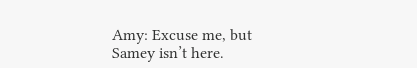Amy: Excuse me, but Samey isn’t here.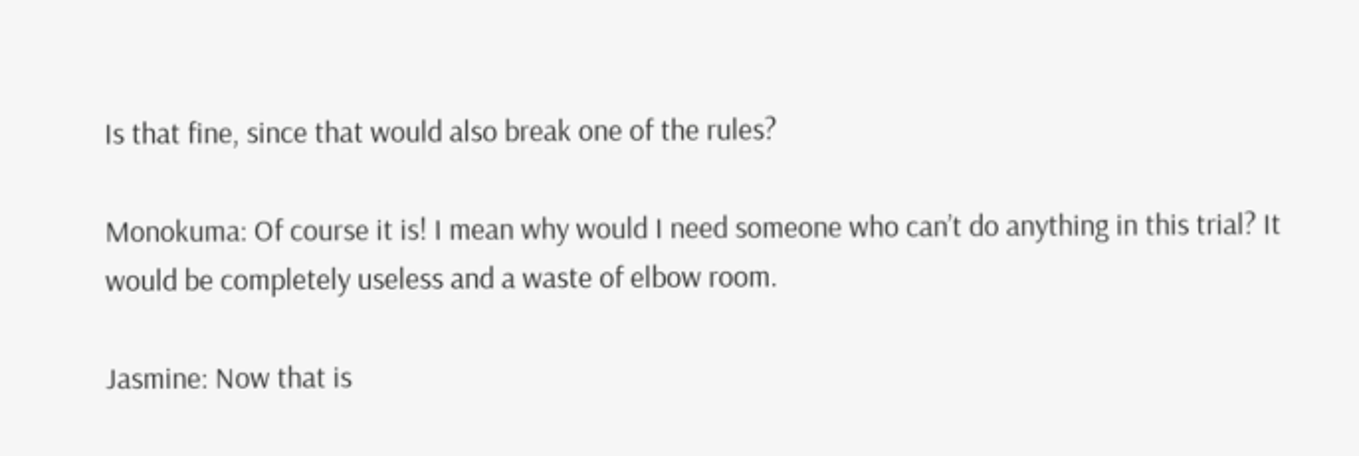Is that fine, since that would also break one of the rules?

Monokuma: Of course it is! I mean why would I need someone who can’t do anything in this trial? It would be completely useless and a waste of elbow room.

Jasmine: Now that is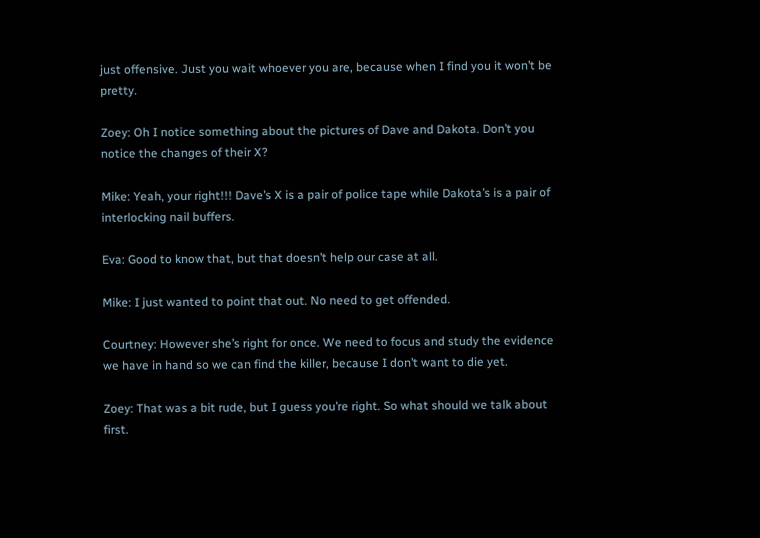just offensive. Just you wait whoever you are, because when I find you it won’t be pretty.

Zoey: Oh I notice something about the pictures of Dave and Dakota. Don’t you notice the changes of their X?

Mike: Yeah, your right!!! Dave’s X is a pair of police tape while Dakota’s is a pair of interlocking nail buffers.

Eva: Good to know that, but that doesn’t help our case at all.

Mike: I just wanted to point that out. No need to get offended.

Courtney: However she’s right for once. We need to focus and study the evidence we have in hand so we can find the killer, because I don’t want to die yet.

Zoey: That was a bit rude, but I guess you’re right. So what should we talk about first.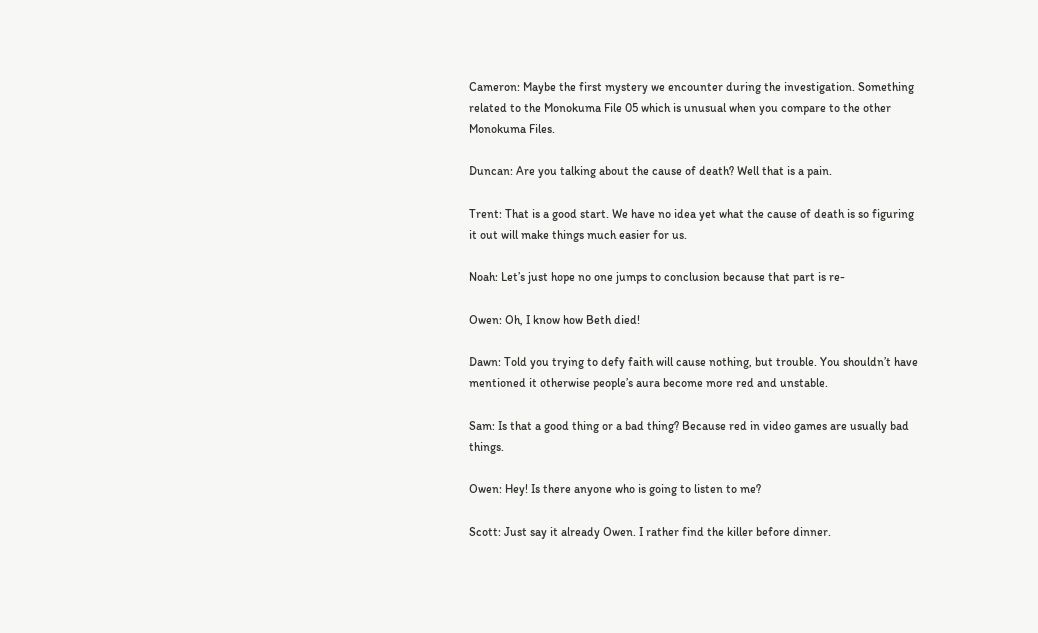Cameron: Maybe the first mystery we encounter during the investigation. Something related to the Monokuma File 05 which is unusual when you compare to the other Monokuma Files.

Duncan: Are you talking about the cause of death? Well that is a pain.

Trent: That is a good start. We have no idea yet what the cause of death is so figuring it out will make things much easier for us.

Noah: Let’s just hope no one jumps to conclusion because that part is re-

Owen: Oh, I know how Beth died!

Dawn: Told you trying to defy faith will cause nothing, but trouble. You shouldn’t have mentioned it otherwise people’s aura become more red and unstable.

Sam: Is that a good thing or a bad thing? Because red in video games are usually bad things.

Owen: Hey! Is there anyone who is going to listen to me?

Scott: Just say it already Owen. I rather find the killer before dinner.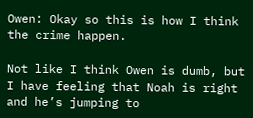Owen: Okay so this is how I think the crime happen.

Not like I think Owen is dumb, but I have feeling that Noah is right and he’s jumping to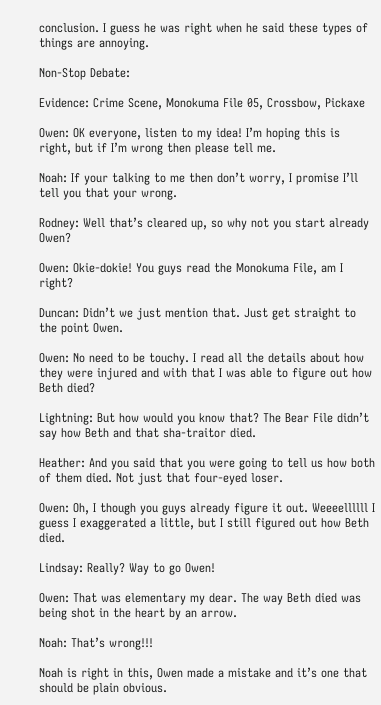conclusion. I guess he was right when he said these types of things are annoying.

Non-Stop Debate:

Evidence: Crime Scene, Monokuma File 05, Crossbow, Pickaxe

Owen: OK everyone, listen to my idea! I’m hoping this is right, but if I’m wrong then please tell me.

Noah: If your talking to me then don’t worry, I promise I’ll tell you that your wrong.

Rodney: Well that’s cleared up, so why not you start already Owen?

Owen: Okie-dokie! You guys read the Monokuma File, am I right?

Duncan: Didn’t we just mention that. Just get straight to the point Owen.

Owen: No need to be touchy. I read all the details about how they were injured and with that I was able to figure out how Beth died?

Lightning: But how would you know that? The Bear File didn’t say how Beth and that sha-traitor died.

Heather: And you said that you were going to tell us how both of them died. Not just that four-eyed loser.

Owen: Oh, I though you guys already figure it out. Weeeellllll I guess I exaggerated a little, but I still figured out how Beth died.

Lindsay: Really? Way to go Owen!

Owen: That was elementary my dear. The way Beth died was being shot in the heart by an arrow.

Noah: That’s wrong!!!

Noah is right in this, Owen made a mistake and it’s one that should be plain obvious.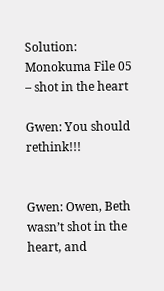Solution: Monokuma File 05 – shot in the heart

Gwen: You should rethink!!!


Gwen: Owen, Beth wasn’t shot in the heart, and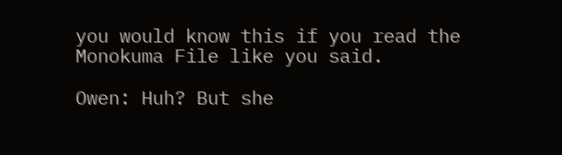you would know this if you read the Monokuma File like you said.

Owen: Huh? But she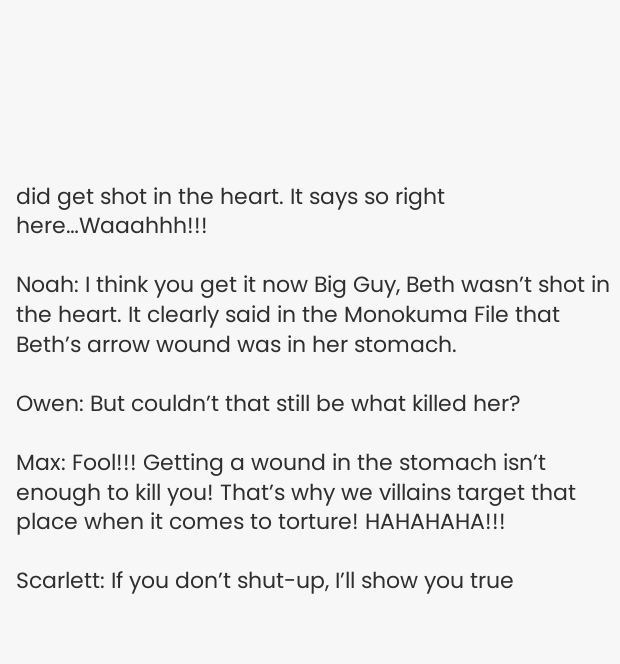did get shot in the heart. It says so right here…Waaahhh!!!

Noah: I think you get it now Big Guy, Beth wasn’t shot in the heart. It clearly said in the Monokuma File that Beth’s arrow wound was in her stomach.

Owen: But couldn’t that still be what killed her?

Max: Fool!!! Getting a wound in the stomach isn’t enough to kill you! That’s why we villains target that place when it comes to torture! HAHAHAHA!!!

Scarlett: If you don’t shut-up, I’ll show you true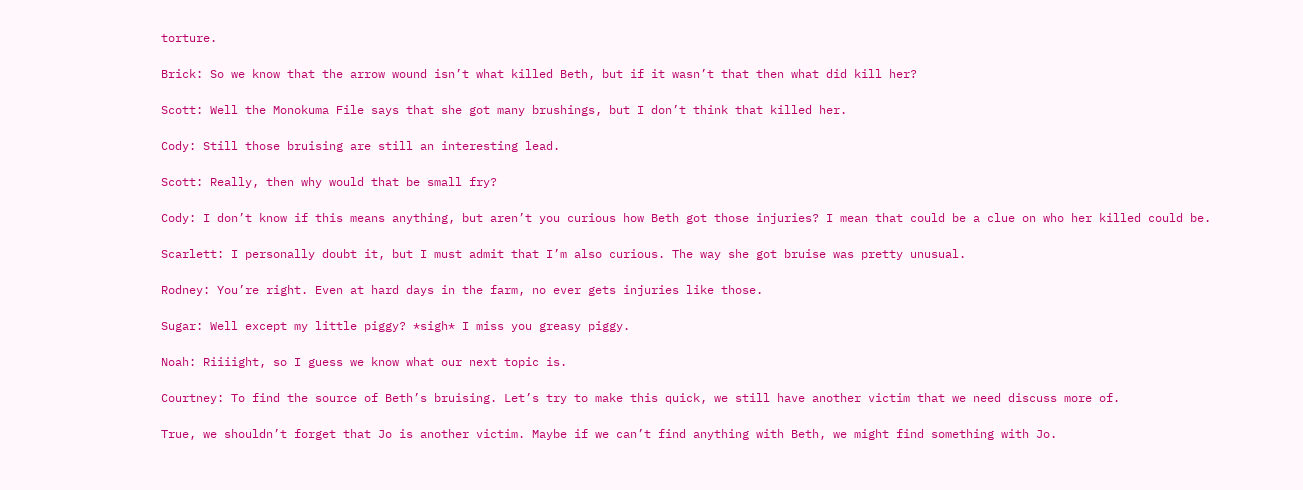torture.

Brick: So we know that the arrow wound isn’t what killed Beth, but if it wasn’t that then what did kill her?

Scott: Well the Monokuma File says that she got many brushings, but I don’t think that killed her.

Cody: Still those bruising are still an interesting lead.

Scott: Really, then why would that be small fry?

Cody: I don’t know if this means anything, but aren’t you curious how Beth got those injuries? I mean that could be a clue on who her killed could be.

Scarlett: I personally doubt it, but I must admit that I’m also curious. The way she got bruise was pretty unusual.

Rodney: You’re right. Even at hard days in the farm, no ever gets injuries like those.

Sugar: Well except my little piggy? *sigh* I miss you greasy piggy.

Noah: Riiiight, so I guess we know what our next topic is.

Courtney: To find the source of Beth’s bruising. Let’s try to make this quick, we still have another victim that we need discuss more of.

True, we shouldn’t forget that Jo is another victim. Maybe if we can’t find anything with Beth, we might find something with Jo.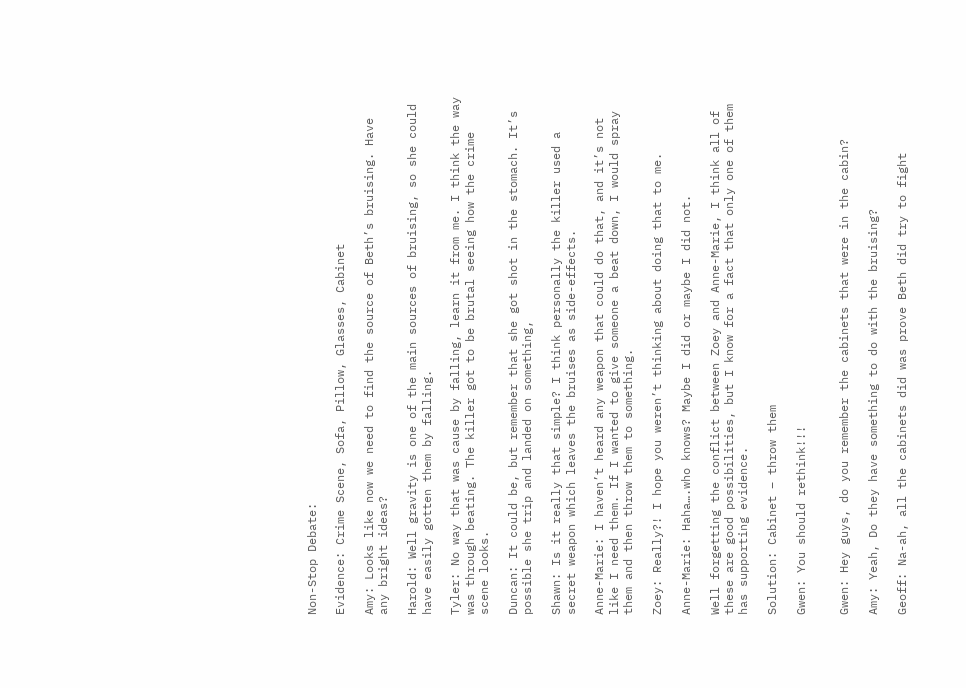Non-Stop Debate:

Evidence: Crime Scene, Sofa, Pillow, Glasses, Cabinet

Amy: Looks like now we need to find the source of Beth’s bruising. Have any bright ideas?

Harold: Well gravity is one of the main sources of bruising, so she could have easily gotten them by falling.

Tyler: No way that was cause by falling, learn it from me. I think the way was through beating. The killer got to be brutal seeing how the crime scene looks.

Duncan: It could be, but remember that she got shot in the stomach. It’s possible she trip and landed on something,

Shawn: Is it really that simple? I think personally the killer used a secret weapon which leaves the bruises as side-effects.

Anne-Marie: I haven’t heard any weapon that could do that, and it’s not like I need them. If I wanted to give someone a beat down, I would spray them and then throw them to something.

Zoey: Really?! I hope you weren’t thinking about doing that to me.

Anne-Marie: Haha….who knows? Maybe I did or maybe I did not.

Well forgetting the conflict between Zoey and Anne-Marie, I think all of these are good possibilities, but I know for a fact that only one of them has supporting evidence.

Solution: Cabinet – throw them

Gwen: You should rethink!!!


Gwen: Hey guys, do you remember the cabinets that were in the cabin?

Amy: Yeah, Do they have something to do with the bruising?

Geoff: Na-ah, all the cabinets did was prove Beth did try to fight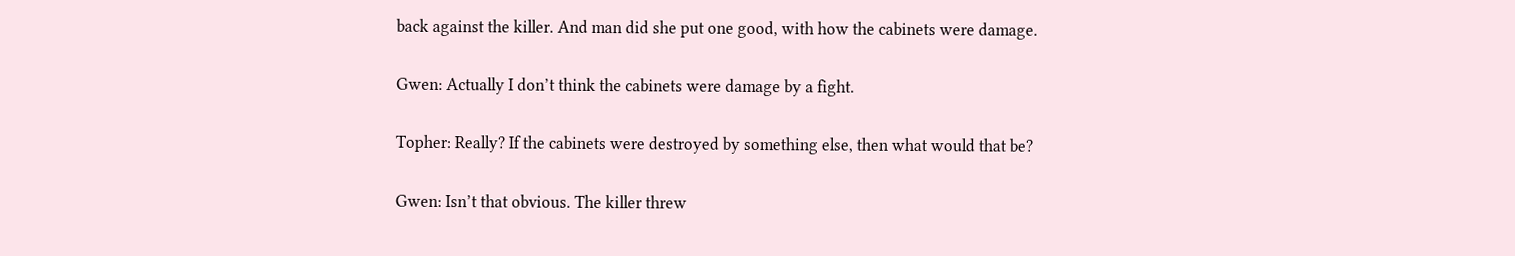back against the killer. And man did she put one good, with how the cabinets were damage.

Gwen: Actually I don’t think the cabinets were damage by a fight.

Topher: Really? If the cabinets were destroyed by something else, then what would that be?

Gwen: Isn’t that obvious. The killer threw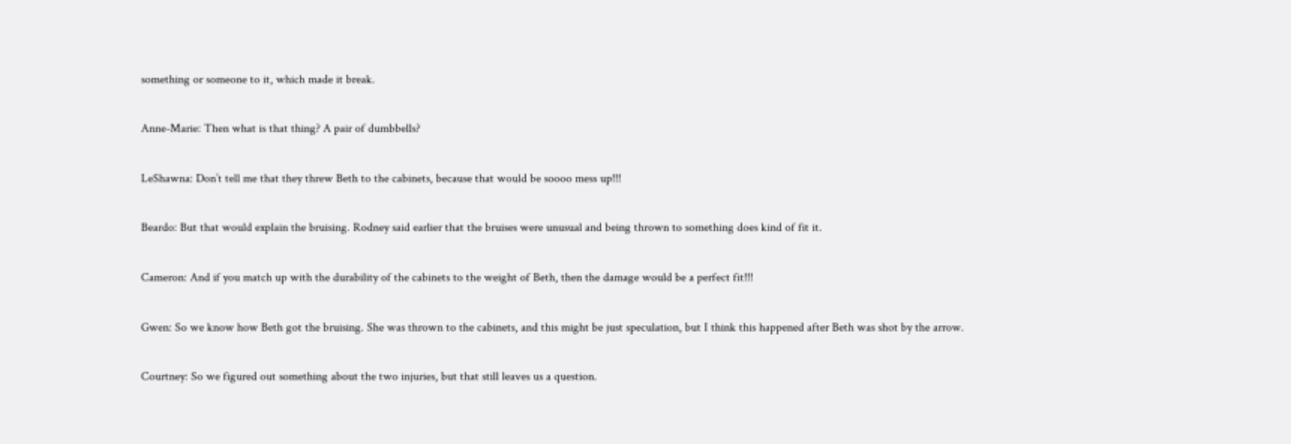something or someone to it, which made it break.

Anne-Marie: Then what is that thing? A pair of dumbbells?

LeShawna: Don’t tell me that they threw Beth to the cabinets, because that would be soooo mess up!!!

Beardo: But that would explain the bruising. Rodney said earlier that the bruises were unusual and being thrown to something does kind of fit it.

Cameron: And if you match up with the durability of the cabinets to the weight of Beth, then the damage would be a perfect fit!!!

Gwen: So we know how Beth got the bruising. She was thrown to the cabinets, and this might be just speculation, but I think this happened after Beth was shot by the arrow.

Courtney: So we figured out something about the two injuries, but that still leaves us a question.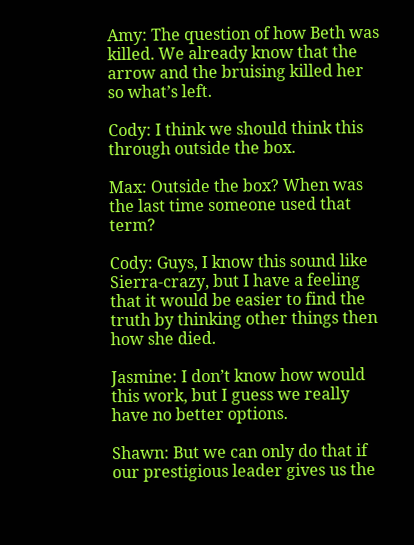Amy: The question of how Beth was killed. We already know that the arrow and the bruising killed her so what’s left.

Cody: I think we should think this through outside the box.

Max: Outside the box? When was the last time someone used that term?

Cody: Guys, I know this sound like Sierra-crazy, but I have a feeling that it would be easier to find the truth by thinking other things then how she died.

Jasmine: I don’t know how would this work, but I guess we really have no better options.

Shawn: But we can only do that if our prestigious leader gives us the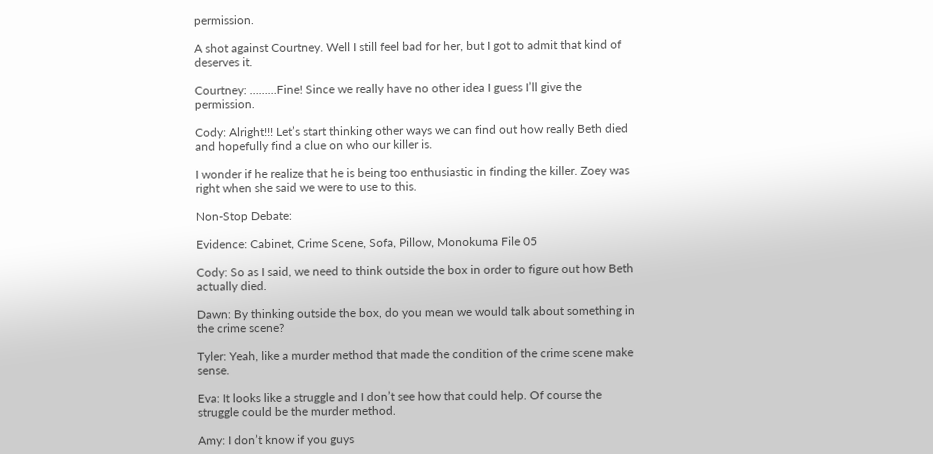permission.

A shot against Courtney. Well I still feel bad for her, but I got to admit that kind of deserves it.

Courtney: ………Fine! Since we really have no other idea I guess I’ll give the permission.

Cody: Alright!!! Let’s start thinking other ways we can find out how really Beth died and hopefully find a clue on who our killer is.

I wonder if he realize that he is being too enthusiastic in finding the killer. Zoey was right when she said we were to use to this.

Non-Stop Debate:

Evidence: Cabinet, Crime Scene, Sofa, Pillow, Monokuma File 05

Cody: So as I said, we need to think outside the box in order to figure out how Beth actually died.

Dawn: By thinking outside the box, do you mean we would talk about something in the crime scene?

Tyler: Yeah, like a murder method that made the condition of the crime scene make sense.

Eva: It looks like a struggle and I don’t see how that could help. Of course the struggle could be the murder method.

Amy: I don’t know if you guys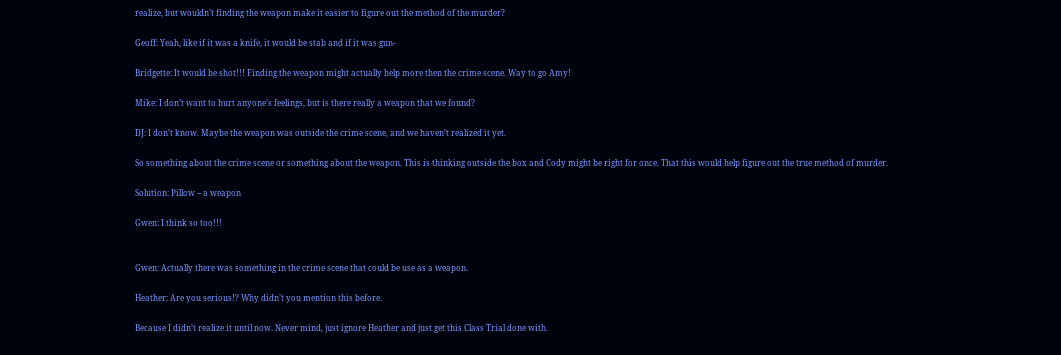realize, but wouldn’t finding the weapon make it easier to figure out the method of the murder?

Geoff: Yeah, like if it was a knife, it would be stab and if it was gun-

Bridgette: It would be shot!!! Finding the weapon might actually help more then the crime scene. Way to go Amy!

Mike: I don’t want to hurt anyone’s feelings, but is there really a weapon that we found?

DJ: I don’t know. Maybe the weapon was outside the crime scene, and we haven’t realized it yet.

So something about the crime scene or something about the weapon. This is thinking outside the box and Cody might be right for once. That this would help figure out the true method of murder.

Solution: Pillow – a weapon

Gwen: I think so too!!!


Gwen: Actually there was something in the crime scene that could be use as a weapon.

Heather: Are you serious!? Why didn’t you mention this before.

Because I didn’t realize it until now. Never mind, just ignore Heather and just get this Class Trial done with.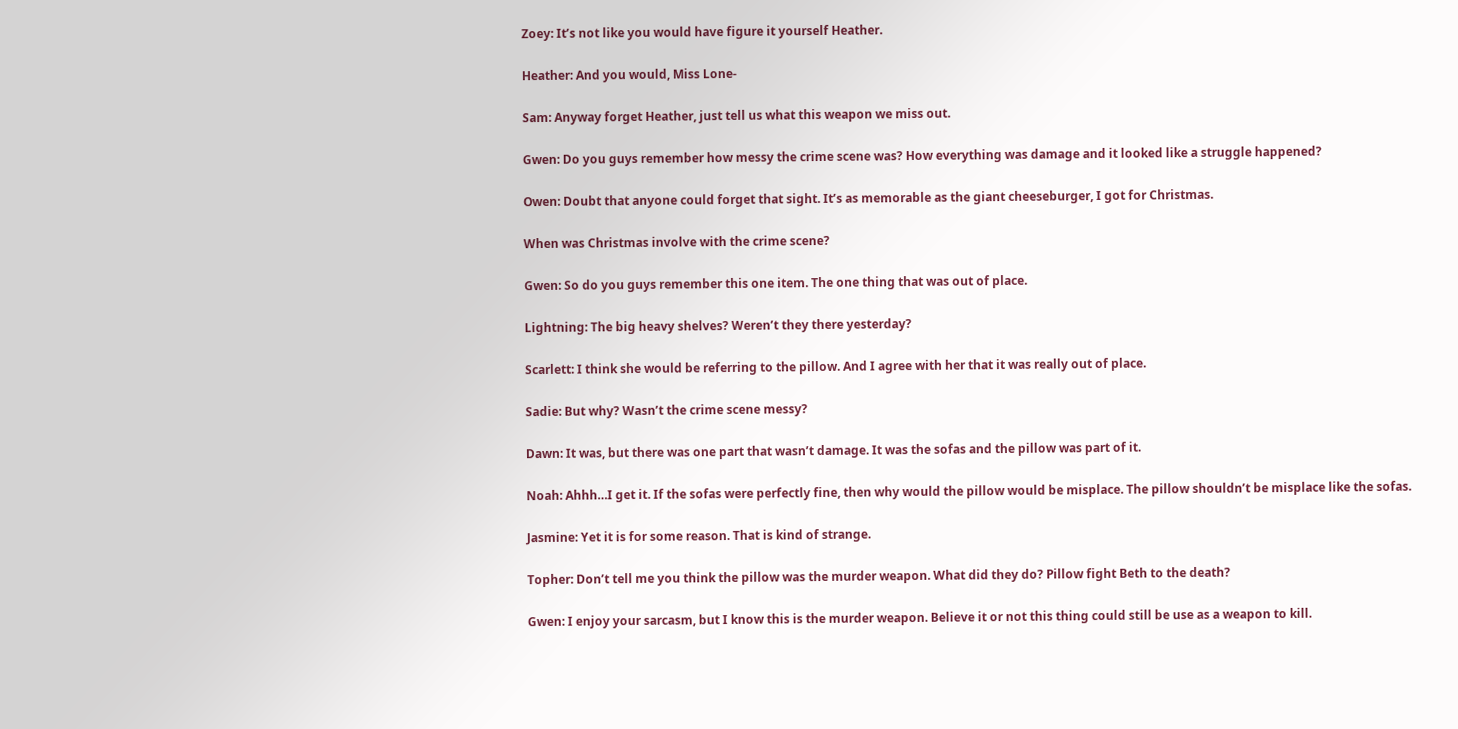Zoey: It’s not like you would have figure it yourself Heather.

Heather: And you would, Miss Lone-

Sam: Anyway forget Heather, just tell us what this weapon we miss out.

Gwen: Do you guys remember how messy the crime scene was? How everything was damage and it looked like a struggle happened?

Owen: Doubt that anyone could forget that sight. It’s as memorable as the giant cheeseburger, I got for Christmas.

When was Christmas involve with the crime scene?

Gwen: So do you guys remember this one item. The one thing that was out of place.

Lightning: The big heavy shelves? Weren’t they there yesterday?

Scarlett: I think she would be referring to the pillow. And I agree with her that it was really out of place.

Sadie: But why? Wasn’t the crime scene messy?

Dawn: It was, but there was one part that wasn’t damage. It was the sofas and the pillow was part of it.

Noah: Ahhh…I get it. If the sofas were perfectly fine, then why would the pillow would be misplace. The pillow shouldn’t be misplace like the sofas.

Jasmine: Yet it is for some reason. That is kind of strange.

Topher: Don’t tell me you think the pillow was the murder weapon. What did they do? Pillow fight Beth to the death?

Gwen: I enjoy your sarcasm, but I know this is the murder weapon. Believe it or not this thing could still be use as a weapon to kill.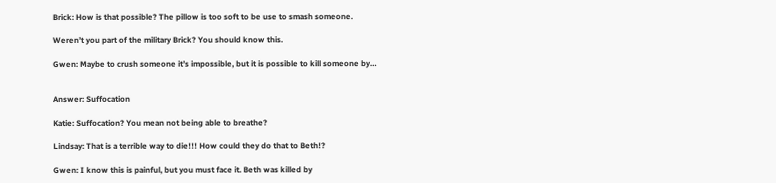Brick: How is that possible? The pillow is too soft to be use to smash someone.

Weren’t you part of the military Brick? You should know this.

Gwen: Maybe to crush someone it’s impossible, but it is possible to kill someone by…


Answer: Suffocation

Katie: Suffocation? You mean not being able to breathe?

Lindsay: That is a terrible way to die!!! How could they do that to Beth!?

Gwen: I know this is painful, but you must face it. Beth was killed by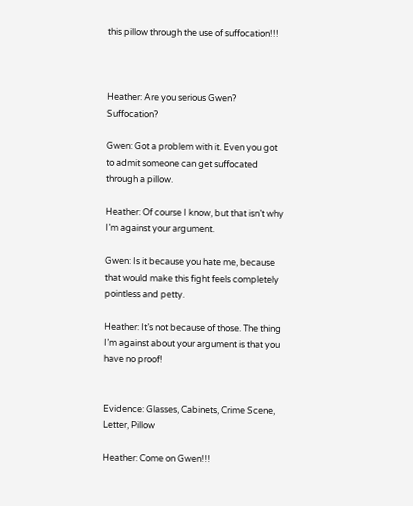this pillow through the use of suffocation!!!



Heather: Are you serious Gwen? Suffocation?

Gwen: Got a problem with it. Even you got to admit someone can get suffocated through a pillow.

Heather: Of course I know, but that isn’t why I’m against your argument.

Gwen: Is it because you hate me, because that would make this fight feels completely pointless and petty.

Heather: It’s not because of those. The thing I’m against about your argument is that you have no proof!


Evidence: Glasses, Cabinets, Crime Scene, Letter, Pillow

Heather: Come on Gwen!!!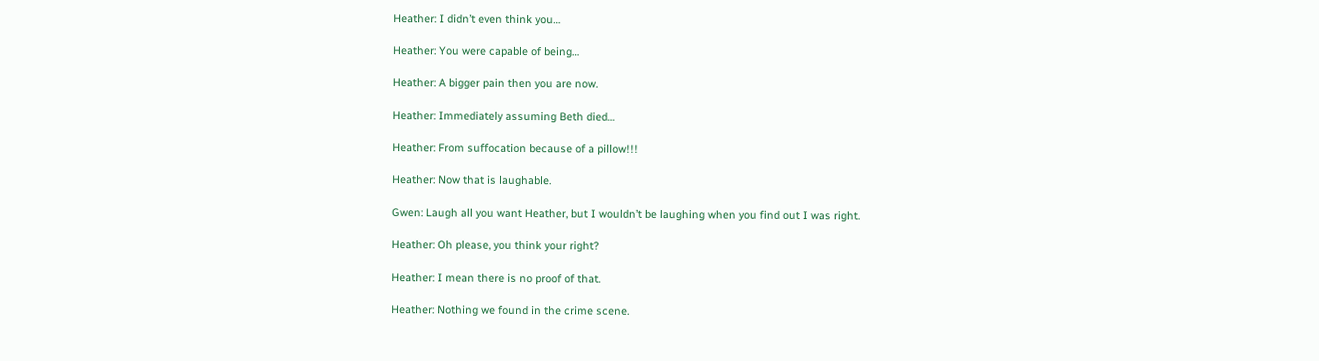Heather: I didn’t even think you…

Heather: You were capable of being…

Heather: A bigger pain then you are now.

Heather: Immediately assuming Beth died…

Heather: From suffocation because of a pillow!!!

Heather: Now that is laughable.

Gwen: Laugh all you want Heather, but I wouldn’t be laughing when you find out I was right.

Heather: Oh please, you think your right?

Heather: I mean there is no proof of that.

Heather: Nothing we found in the crime scene.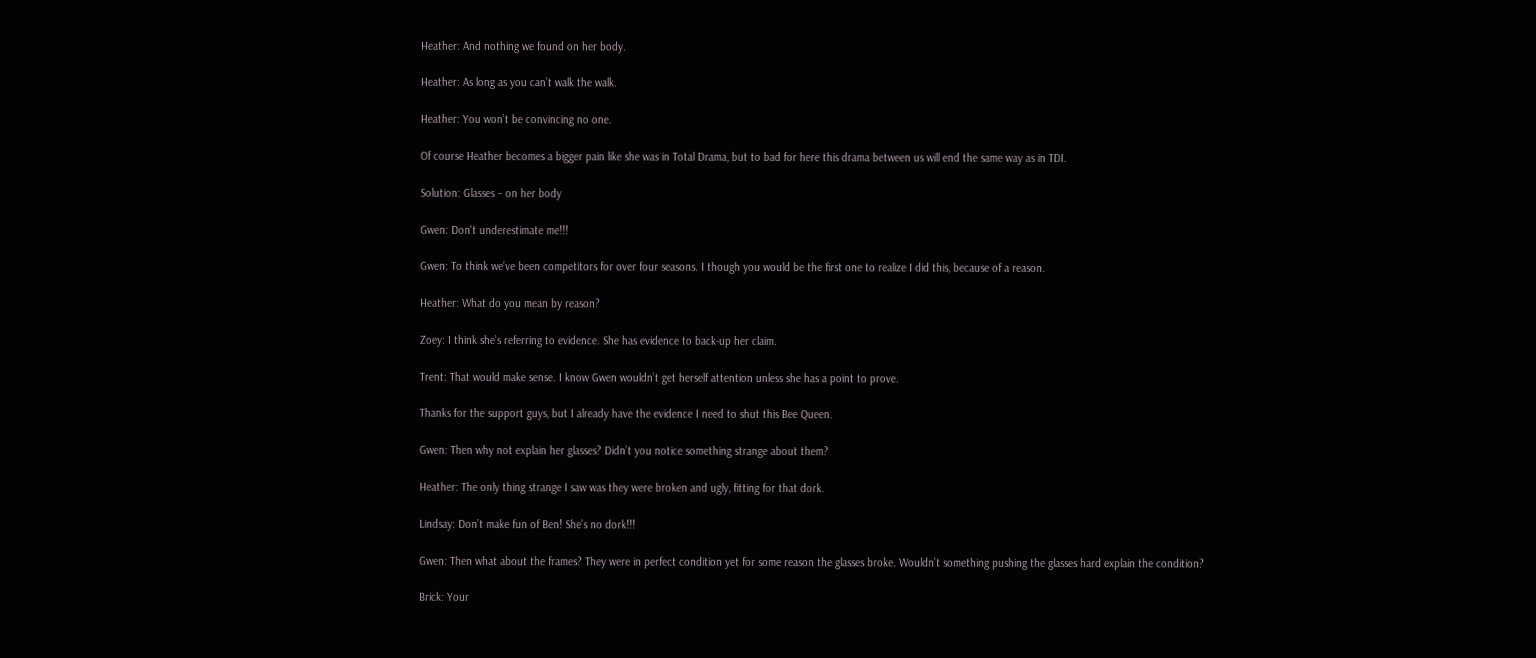Heather: And nothing we found on her body.

Heather: As long as you can’t walk the walk.

Heather: You won’t be convincing no one.

Of course Heather becomes a bigger pain like she was in Total Drama, but to bad for here this drama between us will end the same way as in TDI.

Solution: Glasses – on her body

Gwen: Don't underestimate me!!!

Gwen: To think we’ve been competitors for over four seasons. I though you would be the first one to realize I did this, because of a reason.

Heather: What do you mean by reason?

Zoey: I think she’s referring to evidence. She has evidence to back-up her claim.

Trent: That would make sense. I know Gwen wouldn’t get herself attention unless she has a point to prove.

Thanks for the support guys, but I already have the evidence I need to shut this Bee Queen.

Gwen: Then why not explain her glasses? Didn’t you notice something strange about them?

Heather: The only thing strange I saw was they were broken and ugly, fitting for that dork.

Lindsay: Don’t make fun of Ben! She’s no dork!!!

Gwen: Then what about the frames? They were in perfect condition yet for some reason the glasses broke. Wouldn’t something pushing the glasses hard explain the condition?

Brick: Your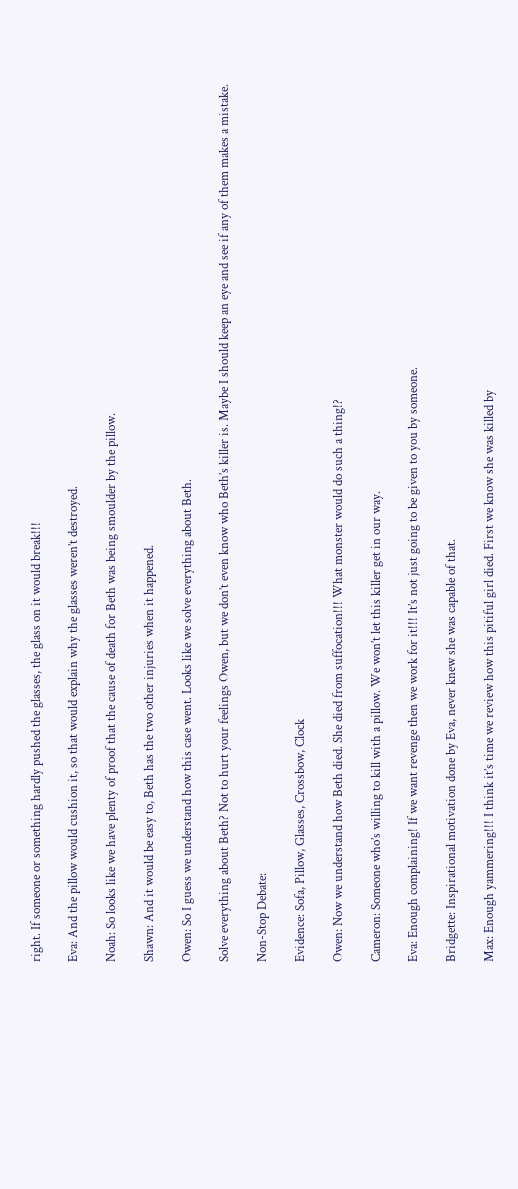right. If someone or something hardly pushed the glasses, the glass on it would break!!!

Eva: And the pillow would cushion it, so that would explain why the glasses weren’t destroyed.

Noah: So looks like we have plenty of proof that the cause of death for Beth was being smoulder by the pillow.

Shawn: And it would be easy to, Beth has the two other injuries when it happened.

Owen: So I guess we understand how this case went. Looks like we solve everything about Beth.

Solve everything about Beth? Not to hurt your feelings Owen, but we don’t even know who Beth’s killer is. Maybe I should keep an eye and see if any of them makes a mistake.

Non-Stop Debate:

Evidence: Sofa, Pillow, Glasses, Crossbow, Clock

Owen: Now we understand how Beth died. She died from suffocation!!! What monster would do such a thing!?

Cameron: Someone who’s willing to kill with a pillow. We won’t let this killer get in our way.

Eva: Enough complaining! If we want revenge then we work for it!!! It’s not just going to be given to you by someone.

Bridgette: Inspirational motivation done by Eva, never knew she was capable of that.

Max: Enough yammering!!! I think it’s time we review how this pitiful girl died. First we know she was killed by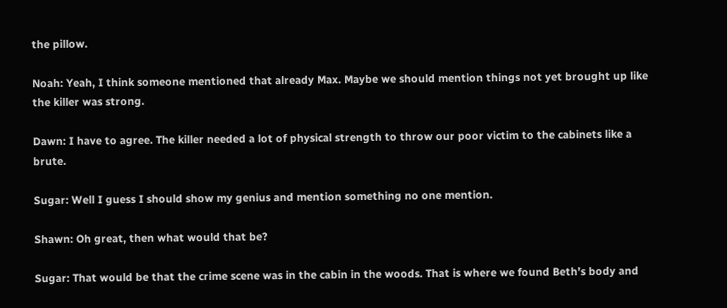the pillow.

Noah: Yeah, I think someone mentioned that already Max. Maybe we should mention things not yet brought up like the killer was strong.

Dawn: I have to agree. The killer needed a lot of physical strength to throw our poor victim to the cabinets like a brute.

Sugar: Well I guess I should show my genius and mention something no one mention.

Shawn: Oh great, then what would that be?

Sugar: That would be that the crime scene was in the cabin in the woods. That is where we found Beth’s body and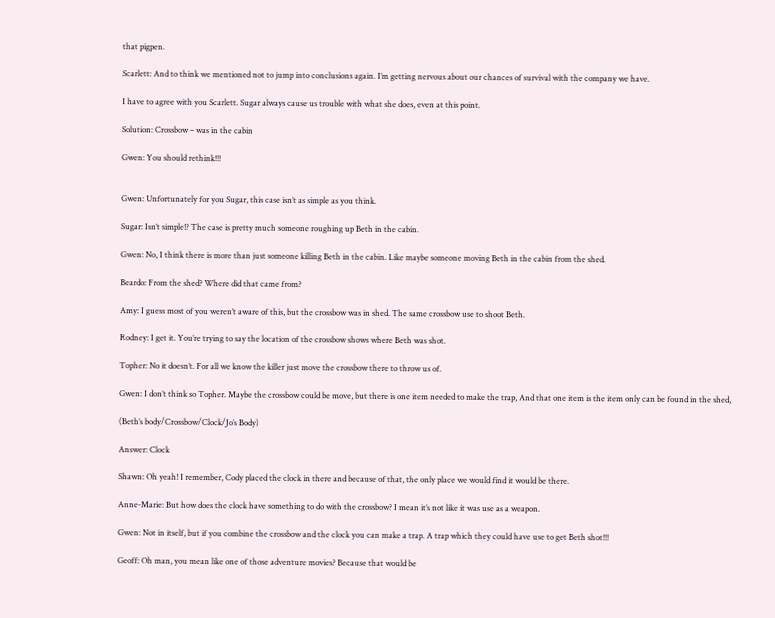that pigpen.

Scarlett: And to think we mentioned not to jump into conclusions again. I’m getting nervous about our chances of survival with the company we have.

I have to agree with you Scarlett. Sugar always cause us trouble with what she does, even at this point.

Solution: Crossbow – was in the cabin

Gwen: You should rethink!!!


Gwen: Unfortunately for you Sugar, this case isn’t as simple as you think.

Sugar: Isn’t simple!? The case is pretty much someone roughing up Beth in the cabin.

Gwen: No, I think there is more than just someone killing Beth in the cabin. Like maybe someone moving Beth in the cabin from the shed.

Beardo: From the shed? Where did that came from?

Amy: I guess most of you weren’t aware of this, but the crossbow was in shed. The same crossbow use to shoot Beth.

Rodney: I get it. You’re trying to say the location of the crossbow shows where Beth was shot.

Topher: No it doesn’t. For all we know the killer just move the crossbow there to throw us of.

Gwen: I don’t think so Topher. Maybe the crossbow could be move, but there is one item needed to make the trap, And that one item is the item only can be found in the shed,

(Beth’s body/Crossbow/Clock/Jo’s Body)

Answer: Clock

Shawn: Oh yeah! I remember, Cody placed the clock in there and because of that, the only place we would find it would be there.

Anne-Marie: But how does the clock have something to do with the crossbow? I mean it’s not like it was use as a weapon.

Gwen: Not in itself, but if you combine the crossbow and the clock you can make a trap. A trap which they could have use to get Beth shot!!!

Geoff: Oh man, you mean like one of those adventure movies? Because that would be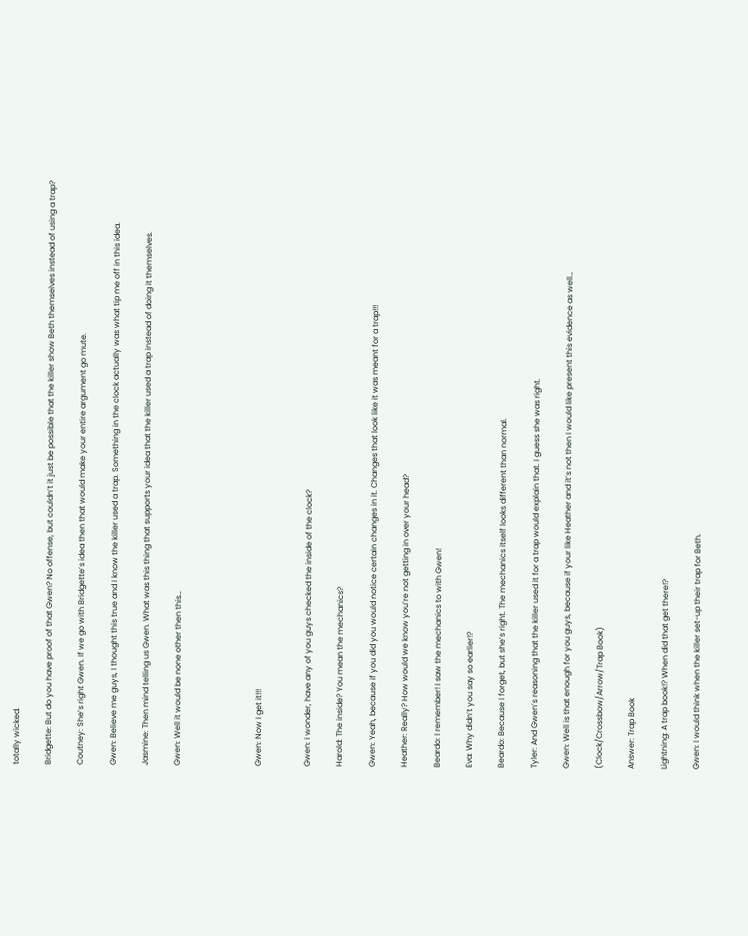totally wicked.

Bridgette: But do you have proof of that Gwen? No offense, but couldn’t it just be possible that the killer show Beth themselves instead of using a trap?

Coutney: She’s right Gwen. If we go with Bridgette’s idea then that would make your entire argument go mute.

Gwen: Believe me guys, I thought this true and I know the killer used a trap. Something in the clock actually was what tip me off in this idea.

Jasmine: Then mind telling us Gwen. What was this thing that supports your idea that the killer used a trap instead of doing it themselves.

Gwen: Well it would be none other then this…




Gwen: Now I get it!!!


Gwen: I wonder, have any of you guys checked the inside of the clock?

Harold: The inside? You mean the mechanics?

Gwen: Yeah, because if you did you would notice certain changes in it. Changes that look like it was meant for a trap!!!

Heather: Really? How would we know you’re not getting in over your head?

Beardo: I remember! I saw the mechanics to with Gwen!

Eva: Why didn’t you say so earlier!?

Beardo: Because I forget, but she’s right. The mechanics itself looks different than normal.

Tyler: And Gwen’s reasoning that the killer used it for a trap would explain that. I guess she was right.

Gwen: Well is that enough for you guys, because if your like Heather and it’s not then I would like present this evidence as well…

(Clock/Crossbow/Arrow/Trap Book)

Answer: Trap Book

Lightning: A trap book!? When did that get there!?

Gwen: I would think when the killer set-up their trap for Beth.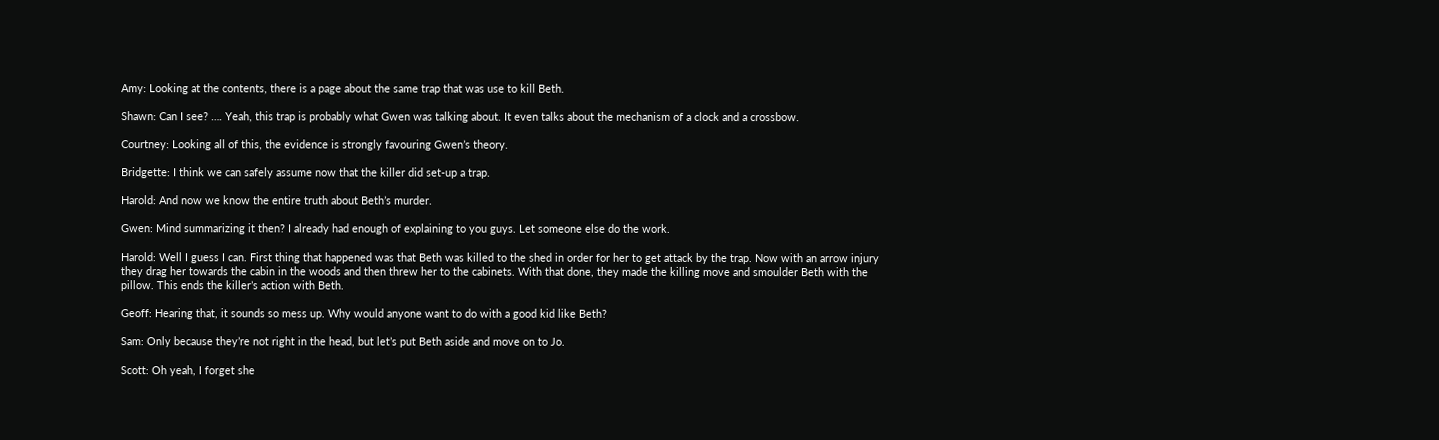Amy: Looking at the contents, there is a page about the same trap that was use to kill Beth.

Shawn: Can I see? …. Yeah, this trap is probably what Gwen was talking about. It even talks about the mechanism of a clock and a crossbow.

Courtney: Looking all of this, the evidence is strongly favouring Gwen’s theory.

Bridgette: I think we can safely assume now that the killer did set-up a trap.

Harold: And now we know the entire truth about Beth’s murder.

Gwen: Mind summarizing it then? I already had enough of explaining to you guys. Let someone else do the work.

Harold: Well I guess I can. First thing that happened was that Beth was killed to the shed in order for her to get attack by the trap. Now with an arrow injury they drag her towards the cabin in the woods and then threw her to the cabinets. With that done, they made the killing move and smoulder Beth with the pillow. This ends the killer’s action with Beth.

Geoff: Hearing that, it sounds so mess up. Why would anyone want to do with a good kid like Beth?

Sam: Only because they’re not right in the head, but let’s put Beth aside and move on to Jo.

Scott: Oh yeah, I forget she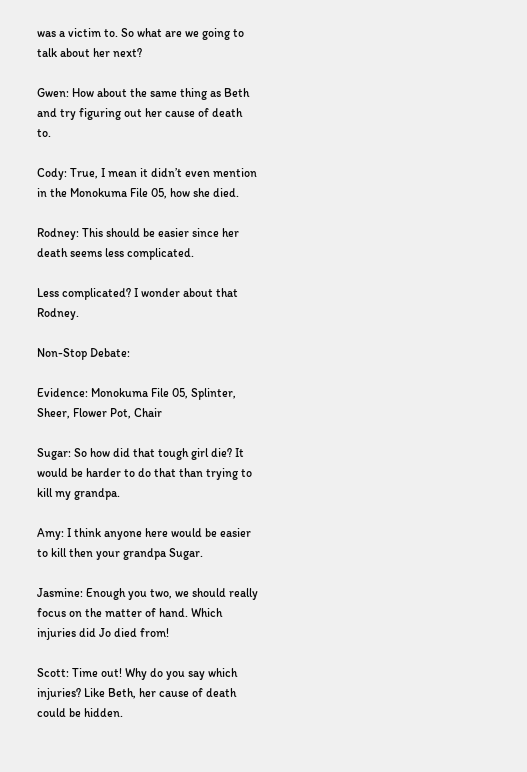was a victim to. So what are we going to talk about her next?

Gwen: How about the same thing as Beth and try figuring out her cause of death to.

Cody: True, I mean it didn’t even mention in the Monokuma File 05, how she died.

Rodney: This should be easier since her death seems less complicated.

Less complicated? I wonder about that Rodney.

Non-Stop Debate:

Evidence: Monokuma File 05, Splinter, Sheer, Flower Pot, Chair

Sugar: So how did that tough girl die? It would be harder to do that than trying to kill my grandpa.

Amy: I think anyone here would be easier to kill then your grandpa Sugar.

Jasmine: Enough you two, we should really focus on the matter of hand. Which injuries did Jo died from!

Scott: Time out! Why do you say which injuries? Like Beth, her cause of death could be hidden.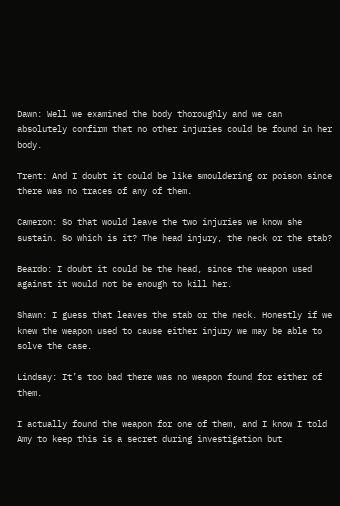Dawn: Well we examined the body thoroughly and we can absolutely confirm that no other injuries could be found in her body.

Trent: And I doubt it could be like smouldering or poison since there was no traces of any of them.

Cameron: So that would leave the two injuries we know she sustain. So which is it? The head injury, the neck or the stab?

Beardo: I doubt it could be the head, since the weapon used against it would not be enough to kill her.

Shawn: I guess that leaves the stab or the neck. Honestly if we knew the weapon used to cause either injury we may be able to solve the case.

Lindsay: It’s too bad there was no weapon found for either of them.

I actually found the weapon for one of them, and I know I told Amy to keep this is a secret during investigation but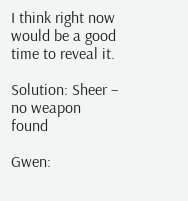I think right now would be a good time to reveal it.

Solution: Sheer – no weapon found

Gwen: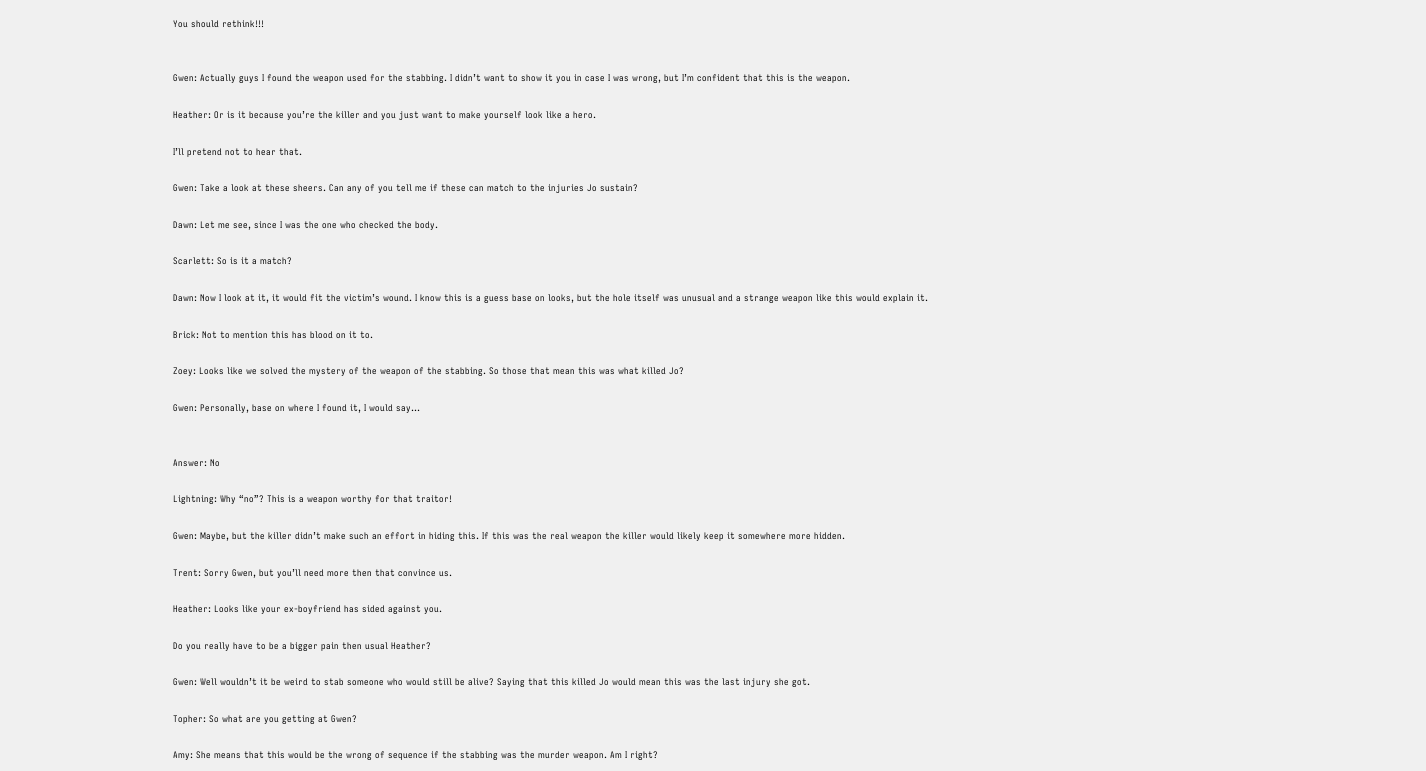You should rethink!!!


Gwen: Actually guys I found the weapon used for the stabbing. I didn’t want to show it you in case I was wrong, but I’m confident that this is the weapon.

Heather: Or is it because you’re the killer and you just want to make yourself look like a hero.

I’ll pretend not to hear that.

Gwen: Take a look at these sheers. Can any of you tell me if these can match to the injuries Jo sustain?

Dawn: Let me see, since I was the one who checked the body.

Scarlett: So is it a match?

Dawn: Now I look at it, it would fit the victim’s wound. I know this is a guess base on looks, but the hole itself was unusual and a strange weapon like this would explain it.

Brick: Not to mention this has blood on it to.

Zoey: Looks like we solved the mystery of the weapon of the stabbing. So those that mean this was what killed Jo?

Gwen: Personally, base on where I found it, I would say…


Answer: No

Lightning: Why “no”? This is a weapon worthy for that traitor!

Gwen: Maybe, but the killer didn’t make such an effort in hiding this. If this was the real weapon the killer would likely keep it somewhere more hidden.

Trent: Sorry Gwen, but you’ll need more then that convince us.

Heather: Looks like your ex-boyfriend has sided against you.

Do you really have to be a bigger pain then usual Heather?

Gwen: Well wouldn’t it be weird to stab someone who would still be alive? Saying that this killed Jo would mean this was the last injury she got.

Topher: So what are you getting at Gwen?

Amy: She means that this would be the wrong of sequence if the stabbing was the murder weapon. Am I right?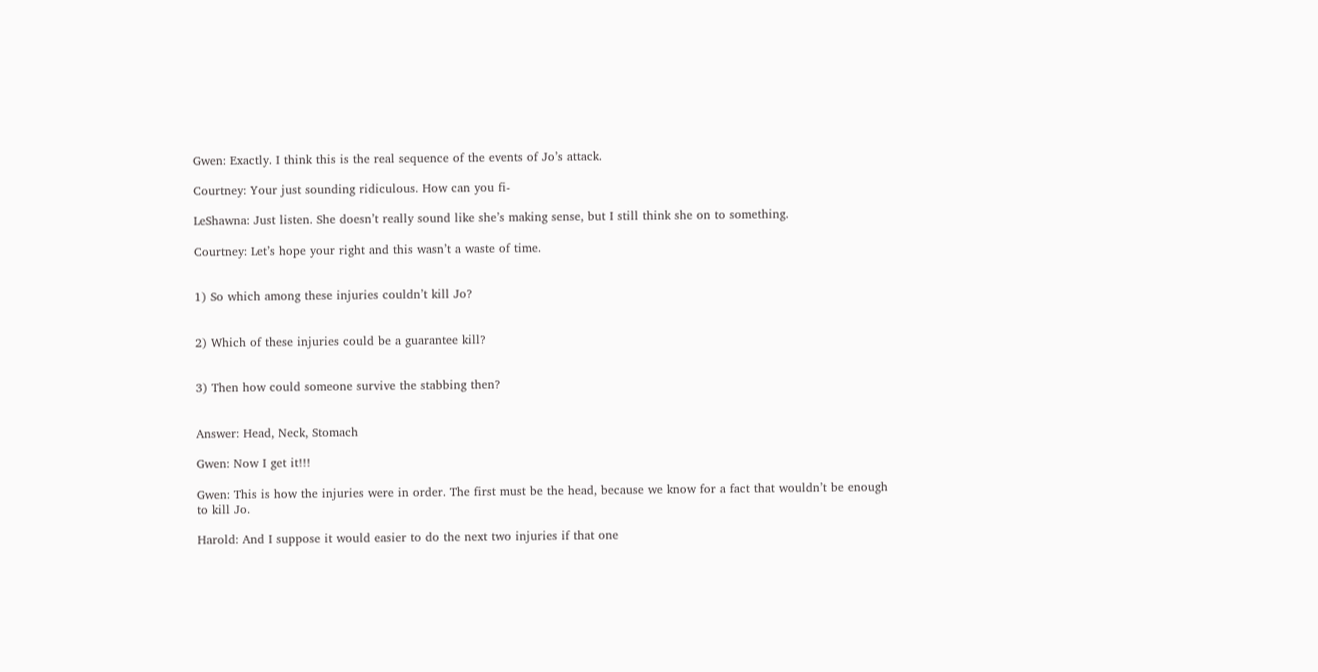Gwen: Exactly. I think this is the real sequence of the events of Jo’s attack.

Courtney: Your just sounding ridiculous. How can you fi-

LeShawna: Just listen. She doesn’t really sound like she’s making sense, but I still think she on to something.

Courtney: Let’s hope your right and this wasn’t a waste of time.


1) So which among these injuries couldn’t kill Jo?


2) Which of these injuries could be a guarantee kill?


3) Then how could someone survive the stabbing then?


Answer: Head, Neck, Stomach

Gwen: Now I get it!!!

Gwen: This is how the injuries were in order. The first must be the head, because we know for a fact that wouldn’t be enough to kill Jo.

Harold: And I suppose it would easier to do the next two injuries if that one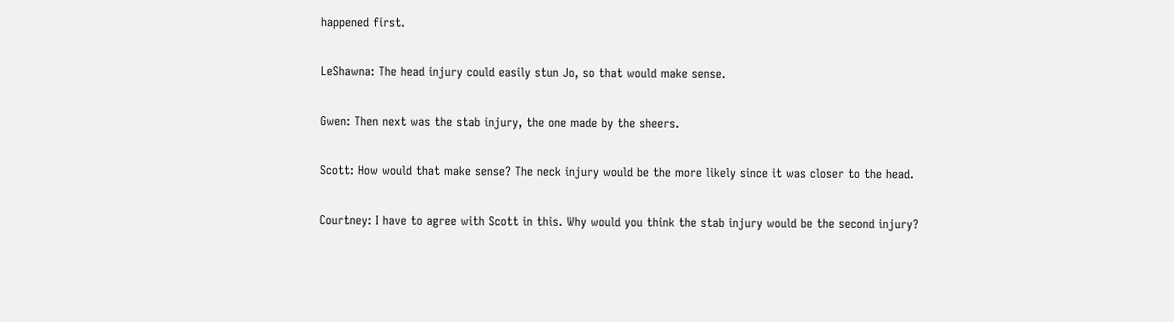happened first.

LeShawna: The head injury could easily stun Jo, so that would make sense.

Gwen: Then next was the stab injury, the one made by the sheers.

Scott: How would that make sense? The neck injury would be the more likely since it was closer to the head.

Courtney: I have to agree with Scott in this. Why would you think the stab injury would be the second injury?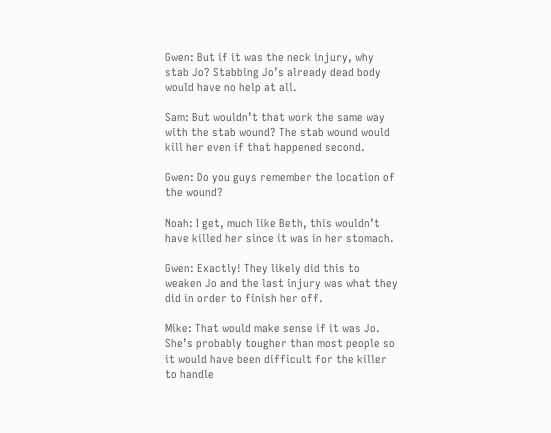Gwen: But if it was the neck injury, why stab Jo? Stabbing Jo’s already dead body would have no help at all.

Sam: But wouldn’t that work the same way with the stab wound? The stab wound would kill her even if that happened second.

Gwen: Do you guys remember the location of the wound?

Noah: I get, much like Beth, this wouldn’t have killed her since it was in her stomach.

Gwen: Exactly! They likely did this to weaken Jo and the last injury was what they did in order to finish her off.

Mike: That would make sense if it was Jo. She’s probably tougher than most people so it would have been difficult for the killer to handle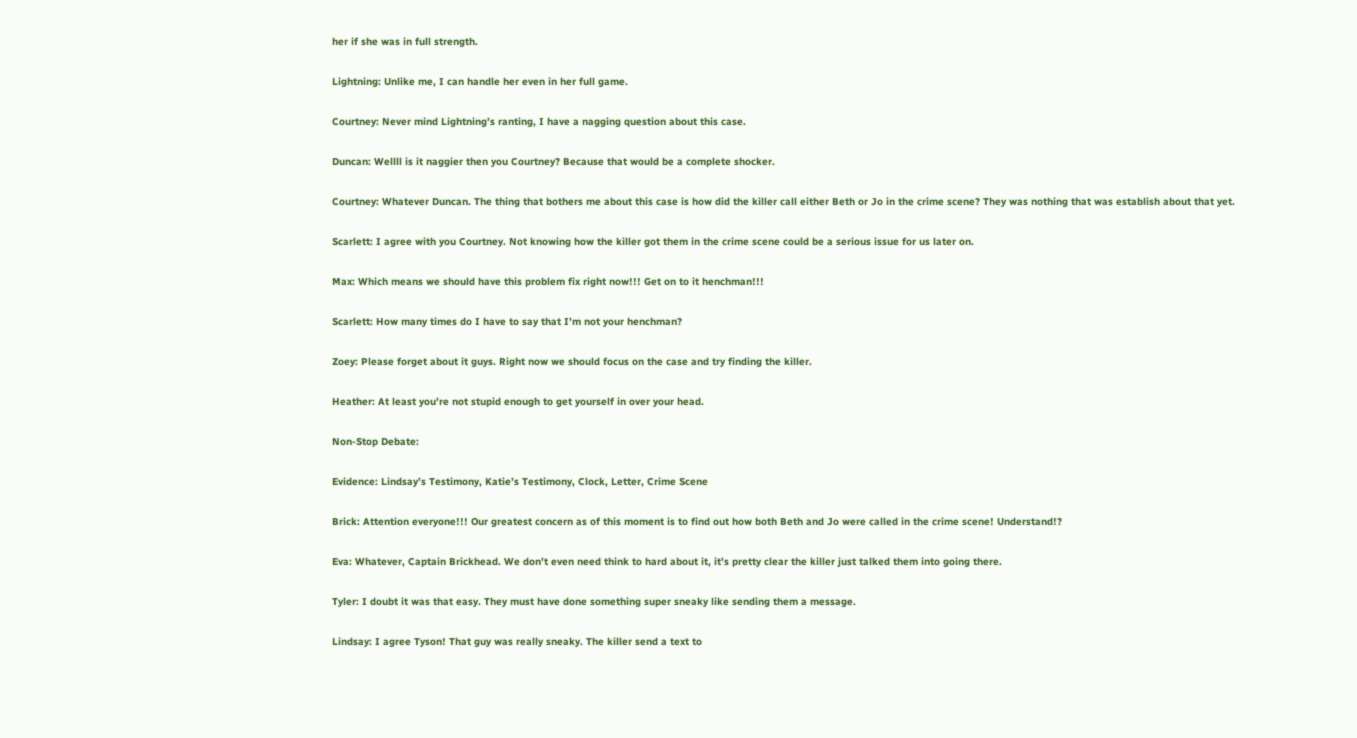her if she was in full strength.

Lightning: Unlike me, I can handle her even in her full game.

Courtney: Never mind Lightning’s ranting, I have a nagging question about this case.

Duncan: Wellll is it naggier then you Courtney? Because that would be a complete shocker.

Courtney: Whatever Duncan. The thing that bothers me about this case is how did the killer call either Beth or Jo in the crime scene? They was nothing that was establish about that yet.

Scarlett: I agree with you Courtney. Not knowing how the killer got them in the crime scene could be a serious issue for us later on.

Max: Which means we should have this problem fix right now!!! Get on to it henchman!!!

Scarlett: How many times do I have to say that I’m not your henchman?

Zoey: Please forget about it guys. Right now we should focus on the case and try finding the killer.

Heather: At least you’re not stupid enough to get yourself in over your head.

Non-Stop Debate:

Evidence: Lindsay’s Testimony, Katie’s Testimony, Clock, Letter, Crime Scene

Brick: Attention everyone!!! Our greatest concern as of this moment is to find out how both Beth and Jo were called in the crime scene! Understand!?

Eva: Whatever, Captain Brickhead. We don’t even need think to hard about it, it’s pretty clear the killer just talked them into going there.

Tyler: I doubt it was that easy. They must have done something super sneaky like sending them a message.

Lindsay: I agree Tyson! That guy was really sneaky. The killer send a text to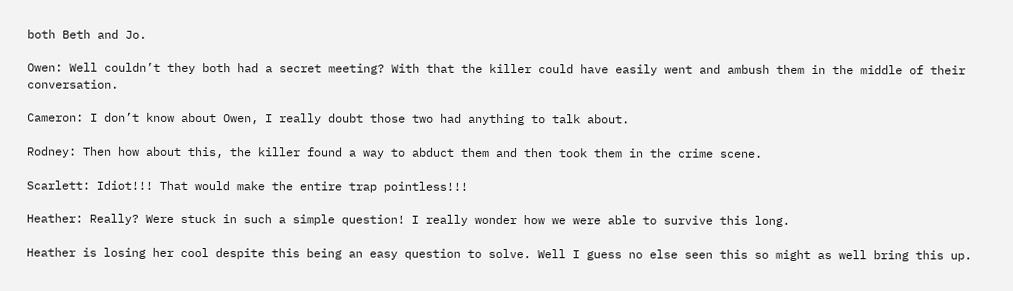both Beth and Jo.

Owen: Well couldn’t they both had a secret meeting? With that the killer could have easily went and ambush them in the middle of their conversation.

Cameron: I don’t know about Owen, I really doubt those two had anything to talk about.

Rodney: Then how about this, the killer found a way to abduct them and then took them in the crime scene.

Scarlett: Idiot!!! That would make the entire trap pointless!!!

Heather: Really? Were stuck in such a simple question! I really wonder how we were able to survive this long.

Heather is losing her cool despite this being an easy question to solve. Well I guess no else seen this so might as well bring this up.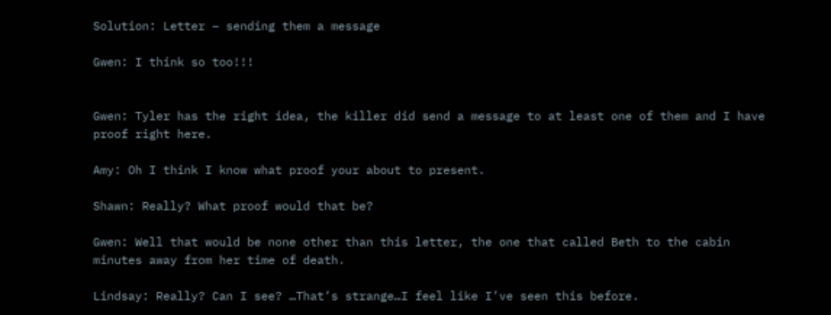Solution: Letter – sending them a message

Gwen: I think so too!!!


Gwen: Tyler has the right idea, the killer did send a message to at least one of them and I have proof right here.

Amy: Oh I think I know what proof your about to present.

Shawn: Really? What proof would that be?

Gwen: Well that would be none other than this letter, the one that called Beth to the cabin minutes away from her time of death.

Lindsay: Really? Can I see? …That’s strange…I feel like I’ve seen this before.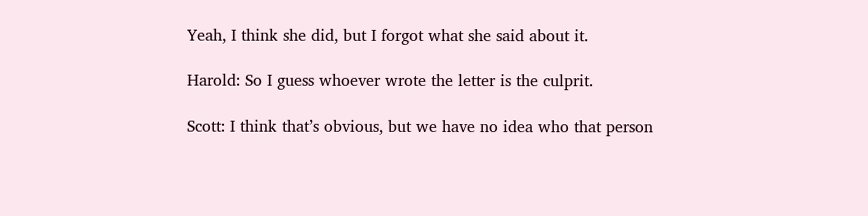Yeah, I think she did, but I forgot what she said about it.

Harold: So I guess whoever wrote the letter is the culprit.

Scott: I think that’s obvious, but we have no idea who that person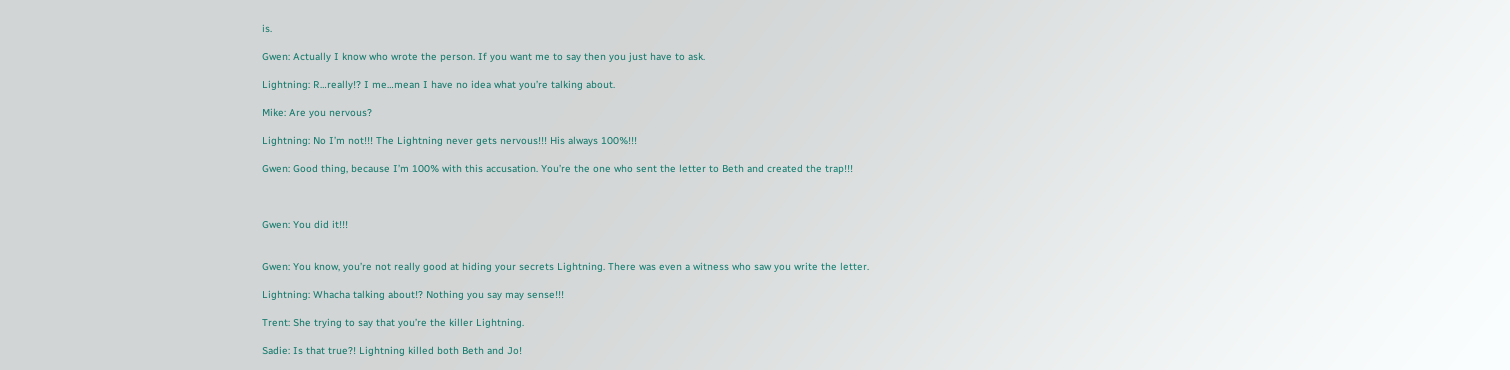is.

Gwen: Actually I know who wrote the person. If you want me to say then you just have to ask.

Lightning: R…really!? I me…mean I have no idea what you’re talking about.

Mike: Are you nervous?

Lightning: No I’m not!!! The Lightning never gets nervous!!! His always 100%!!!

Gwen: Good thing, because I’m 100% with this accusation. You’re the one who sent the letter to Beth and created the trap!!!



Gwen: You did it!!!


Gwen: You know, you’re not really good at hiding your secrets Lightning. There was even a witness who saw you write the letter.

Lightning: Whacha talking about!? Nothing you say may sense!!!

Trent: She trying to say that you’re the killer Lightning.

Sadie: Is that true?! Lightning killed both Beth and Jo!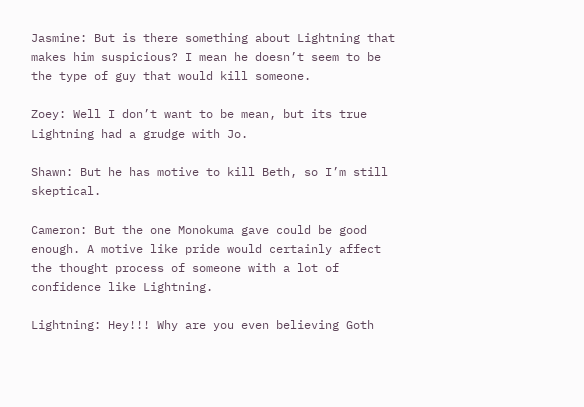Jasmine: But is there something about Lightning that makes him suspicious? I mean he doesn’t seem to be the type of guy that would kill someone.

Zoey: Well I don’t want to be mean, but its true Lightning had a grudge with Jo.

Shawn: But he has motive to kill Beth, so I’m still skeptical.

Cameron: But the one Monokuma gave could be good enough. A motive like pride would certainly affect the thought process of someone with a lot of confidence like Lightning.

Lightning: Hey!!! Why are you even believing Goth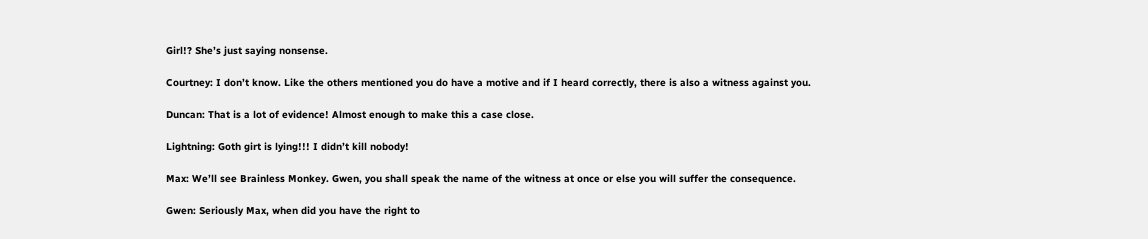Girl!? She’s just saying nonsense.

Courtney: I don’t know. Like the others mentioned you do have a motive and if I heard correctly, there is also a witness against you.

Duncan: That is a lot of evidence! Almost enough to make this a case close.

Lightning: Goth girt is lying!!! I didn’t kill nobody!

Max: We’ll see Brainless Monkey. Gwen, you shall speak the name of the witness at once or else you will suffer the consequence.

Gwen: Seriously Max, when did you have the right to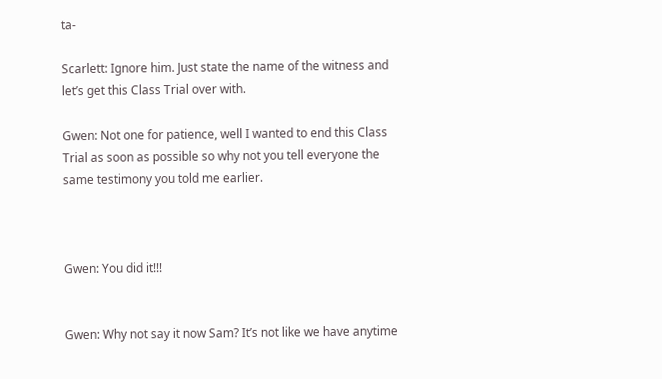ta-

Scarlett: Ignore him. Just state the name of the witness and let’s get this Class Trial over with.

Gwen: Not one for patience, well I wanted to end this Class Trial as soon as possible so why not you tell everyone the same testimony you told me earlier.



Gwen: You did it!!!


Gwen: Why not say it now Sam? It’s not like we have anytime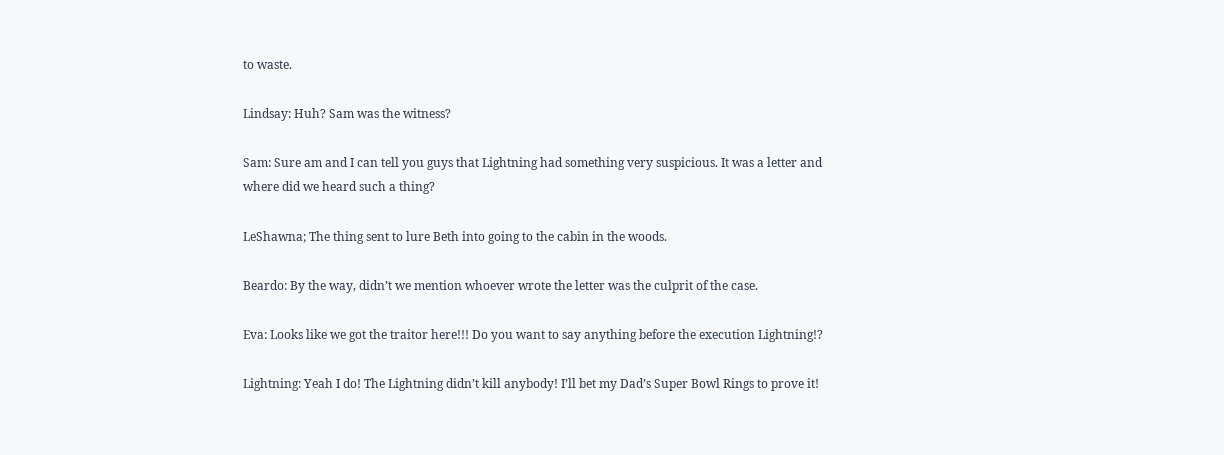to waste.

Lindsay: Huh? Sam was the witness?

Sam: Sure am and I can tell you guys that Lightning had something very suspicious. It was a letter and where did we heard such a thing?

LeShawna; The thing sent to lure Beth into going to the cabin in the woods.

Beardo: By the way, didn’t we mention whoever wrote the letter was the culprit of the case.

Eva: Looks like we got the traitor here!!! Do you want to say anything before the execution Lightning!?

Lightning: Yeah I do! The Lightning didn’t kill anybody! I’ll bet my Dad’s Super Bowl Rings to prove it!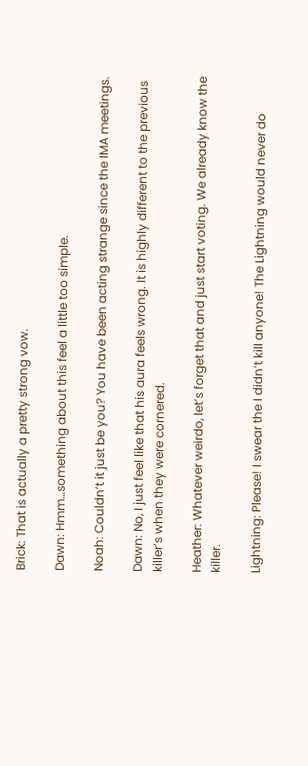Brick: That is actually a pretty strong vow.

Dawn: Hmm…something about this feel a little too simple.

Noah: Couldn’t it just be you? You have been acting strange since the IMA meetings.

Dawn: No, I just feel like that his aura feels wrong. It is highly different to the previous killer’s when they were cornered.

Heather: Whatever weirdo, let’s forget that and just start voting. We already know the killer.

Lightning: Please! I swear the I didn’t kill anyone! The Lightning would never do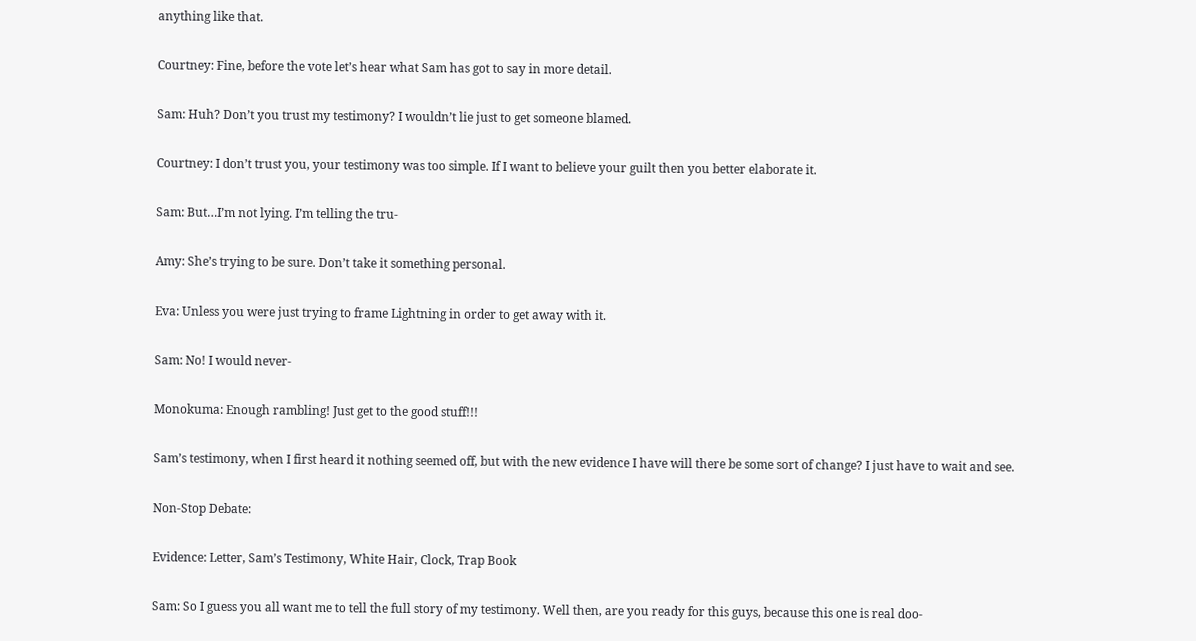anything like that.

Courtney: Fine, before the vote let’s hear what Sam has got to say in more detail.

Sam: Huh? Don’t you trust my testimony? I wouldn’t lie just to get someone blamed.

Courtney: I don’t trust you, your testimony was too simple. If I want to believe your guilt then you better elaborate it.

Sam: But…I’m not lying. I’m telling the tru-

Amy: She’s trying to be sure. Don’t take it something personal.

Eva: Unless you were just trying to frame Lightning in order to get away with it.

Sam: No! I would never-

Monokuma: Enough rambling! Just get to the good stuff!!!

Sam’s testimony, when I first heard it nothing seemed off, but with the new evidence I have will there be some sort of change? I just have to wait and see.

Non-Stop Debate:

Evidence: Letter, Sam’s Testimony, White Hair, Clock, Trap Book

Sam: So I guess you all want me to tell the full story of my testimony. Well then, are you ready for this guys, because this one is real doo-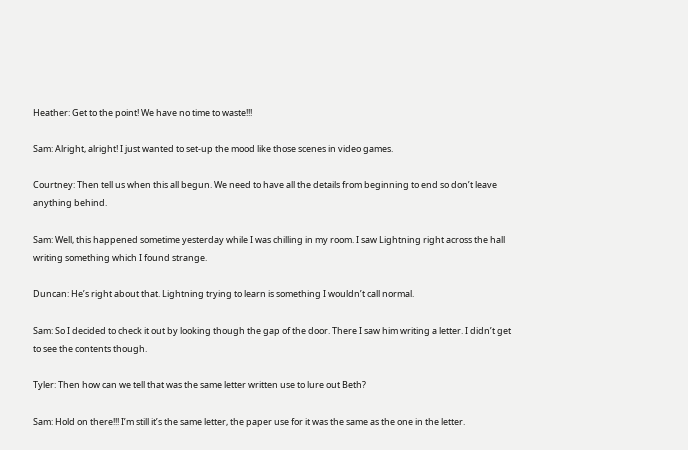Heather: Get to the point! We have no time to waste!!!

Sam: Alright, alright! I just wanted to set-up the mood like those scenes in video games.

Courtney: Then tell us when this all begun. We need to have all the details from beginning to end so don’t leave anything behind.

Sam: Well, this happened sometime yesterday while I was chilling in my room. I saw Lightning right across the hall writing something which I found strange.

Duncan: He’s right about that. Lightning trying to learn is something I wouldn’t call normal.

Sam: So I decided to check it out by looking though the gap of the door. There I saw him writing a letter. I didn’t get to see the contents though.

Tyler: Then how can we tell that was the same letter written use to lure out Beth?

Sam: Hold on there!!! I’m still it’s the same letter, the paper use for it was the same as the one in the letter.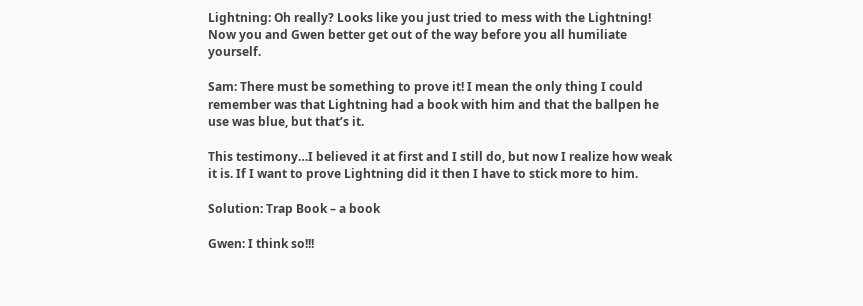Lightning: Oh really? Looks like you just tried to mess with the Lightning! Now you and Gwen better get out of the way before you all humiliate yourself.

Sam: There must be something to prove it! I mean the only thing I could remember was that Lightning had a book with him and that the ballpen he use was blue, but that’s it.

This testimony…I believed it at first and I still do, but now I realize how weak it is. If I want to prove Lightning did it then I have to stick more to him.

Solution: Trap Book – a book

Gwen: I think so!!!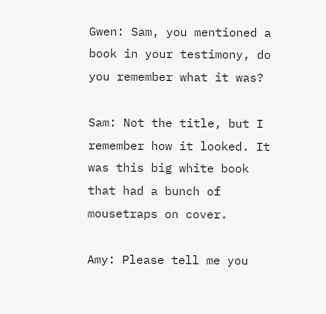Gwen: Sam, you mentioned a book in your testimony, do you remember what it was?

Sam: Not the title, but I remember how it looked. It was this big white book that had a bunch of mousetraps on cover.

Amy: Please tell me you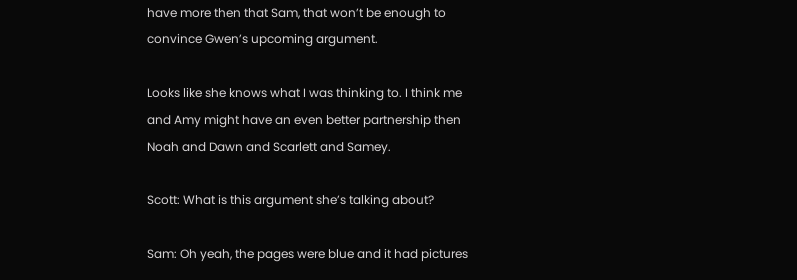have more then that Sam, that won’t be enough to convince Gwen’s upcoming argument.

Looks like she knows what I was thinking to. I think me and Amy might have an even better partnership then Noah and Dawn and Scarlett and Samey.

Scott: What is this argument she’s talking about?

Sam: Oh yeah, the pages were blue and it had pictures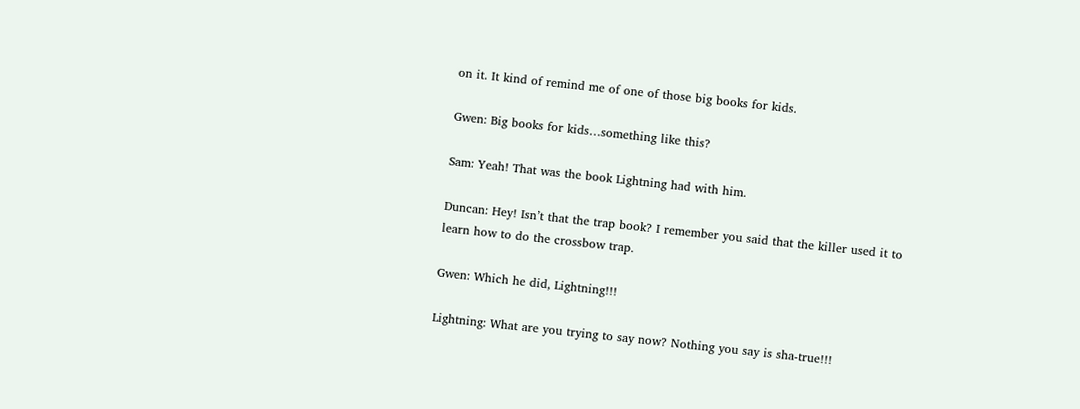on it. It kind of remind me of one of those big books for kids.

Gwen: Big books for kids…something like this?

Sam: Yeah! That was the book Lightning had with him.

Duncan: Hey! Isn’t that the trap book? I remember you said that the killer used it to learn how to do the crossbow trap.

Gwen: Which he did, Lightning!!!

Lightning: What are you trying to say now? Nothing you say is sha-true!!!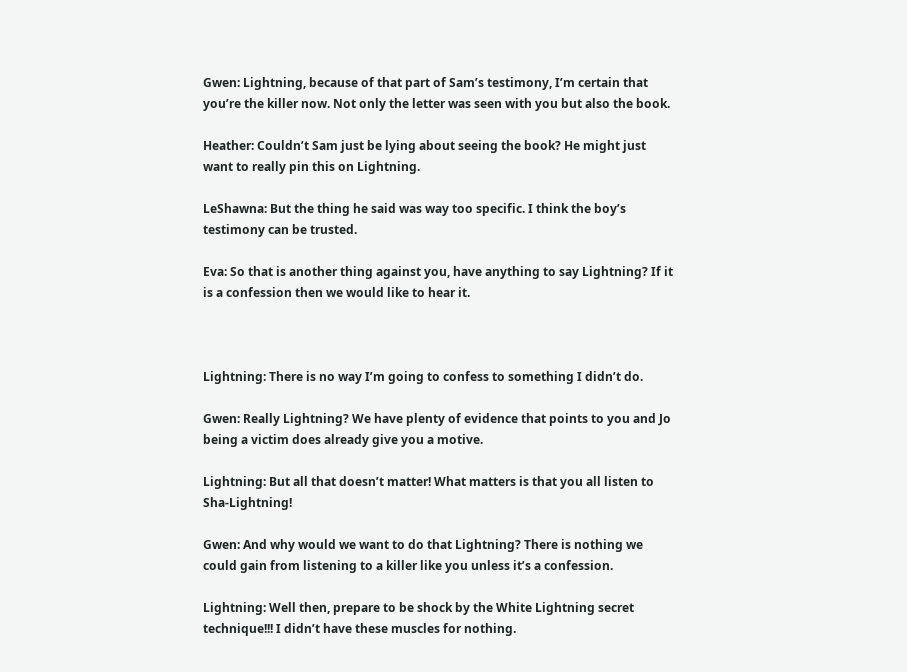Gwen: Lightning, because of that part of Sam’s testimony, I’m certain that you’re the killer now. Not only the letter was seen with you but also the book.

Heather: Couldn’t Sam just be lying about seeing the book? He might just want to really pin this on Lightning.

LeShawna: But the thing he said was way too specific. I think the boy’s testimony can be trusted.

Eva: So that is another thing against you, have anything to say Lightning? If it is a confession then we would like to hear it.



Lightning: There is no way I’m going to confess to something I didn’t do.

Gwen: Really Lightning? We have plenty of evidence that points to you and Jo being a victim does already give you a motive.

Lightning: But all that doesn’t matter! What matters is that you all listen to Sha-Lightning!

Gwen: And why would we want to do that Lightning? There is nothing we could gain from listening to a killer like you unless it’s a confession.

Lightning: Well then, prepare to be shock by the White Lightning secret technique!!! I didn’t have these muscles for nothing.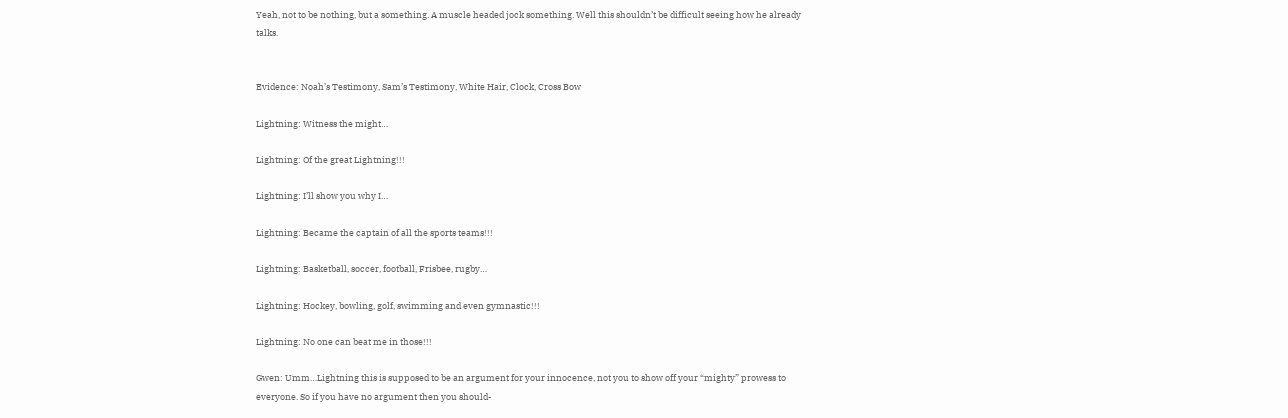Yeah, not to be nothing, but a something. A muscle headed jock something. Well this shouldn’t be difficult seeing how he already talks.


Evidence: Noah’s Testimony, Sam’s Testimony, White Hair, Clock, Cross Bow

Lightning: Witness the might…

Lightning: Of the great Lightning!!!

Lightning: I’ll show you why I…

Lightning: Became the captain of all the sports teams!!!

Lightning: Basketball, soccer, football, Frisbee, rugby…

Lightning: Hockey, bowling, golf, swimming and even gymnastic!!!

Lightning: No one can beat me in those!!!

Gwen: Umm…Lightning this is supposed to be an argument for your innocence, not you to show off your “mighty” prowess to everyone. So if you have no argument then you should-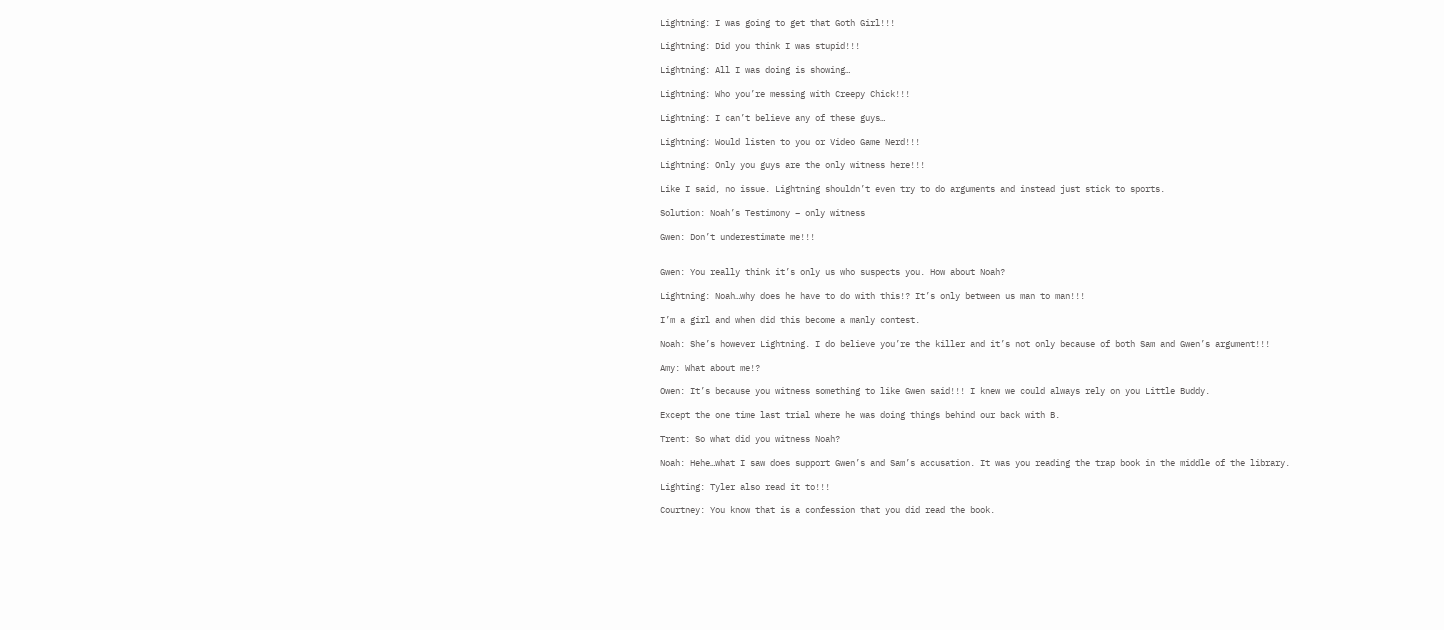Lightning: I was going to get that Goth Girl!!!

Lightning: Did you think I was stupid!!!

Lightning: All I was doing is showing…

Lightning: Who you’re messing with Creepy Chick!!!

Lightning: I can’t believe any of these guys…

Lightning: Would listen to you or Video Game Nerd!!!

Lightning: Only you guys are the only witness here!!!

Like I said, no issue. Lightning shouldn’t even try to do arguments and instead just stick to sports.

Solution: Noah’s Testimony – only witness

Gwen: Don’t underestimate me!!!


Gwen: You really think it’s only us who suspects you. How about Noah?

Lightning: Noah…why does he have to do with this!? It’s only between us man to man!!!

I’m a girl and when did this become a manly contest.

Noah: She’s however Lightning. I do believe you’re the killer and it’s not only because of both Sam and Gwen’s argument!!!

Amy: What about me!?

Owen: It’s because you witness something to like Gwen said!!! I knew we could always rely on you Little Buddy.

Except the one time last trial where he was doing things behind our back with B.

Trent: So what did you witness Noah?

Noah: Hehe…what I saw does support Gwen’s and Sam’s accusation. It was you reading the trap book in the middle of the library.

Lighting: Tyler also read it to!!!

Courtney: You know that is a confession that you did read the book.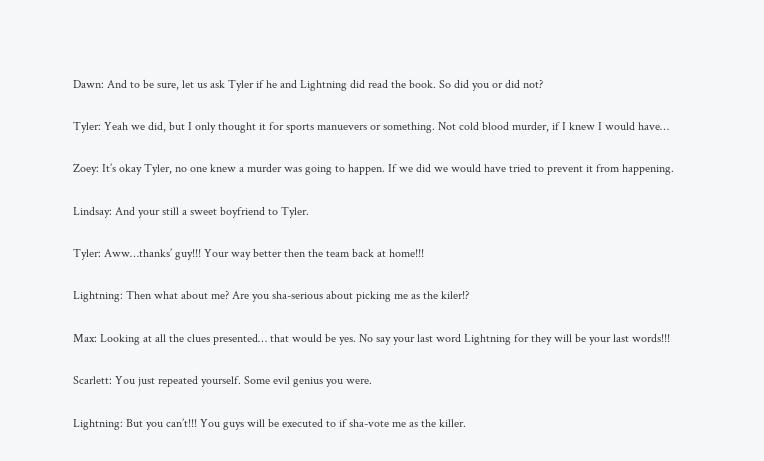Dawn: And to be sure, let us ask Tyler if he and Lightning did read the book. So did you or did not?

Tyler: Yeah we did, but I only thought it for sports manuevers or something. Not cold blood murder, if I knew I would have…

Zoey: It’s okay Tyler, no one knew a murder was going to happen. If we did we would have tried to prevent it from happening.

Lindsay: And your still a sweet boyfriend to Tyler.

Tyler: Aww…thanks’ guy!!! Your way better then the team back at home!!!

Lightning: Then what about me? Are you sha-serious about picking me as the kiler!?

Max: Looking at all the clues presented… that would be yes. No say your last word Lightning for they will be your last words!!!

Scarlett: You just repeated yourself. Some evil genius you were.

Lightning: But you can’t!!! You guys will be executed to if sha-vote me as the killer.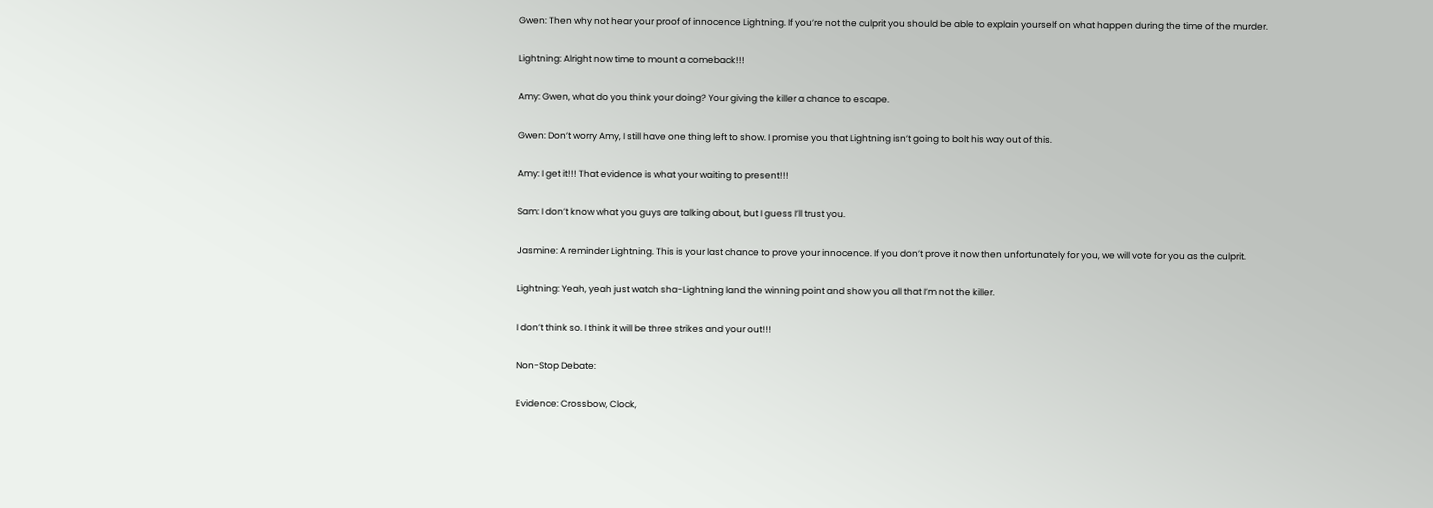Gwen: Then why not hear your proof of innocence Lightning. If you’re not the culprit you should be able to explain yourself on what happen during the time of the murder.

Lightning: Alright now time to mount a comeback!!!

Amy: Gwen, what do you think your doing? Your giving the killer a chance to escape.

Gwen: Don’t worry Amy, I still have one thing left to show. I promise you that Lightning isn’t going to bolt his way out of this.

Amy: I get it!!! That evidence is what your waiting to present!!!

Sam: I don’t know what you guys are talking about, but I guess I’ll trust you.

Jasmine: A reminder Lightning. This is your last chance to prove your innocence. If you don’t prove it now then unfortunately for you, we will vote for you as the culprit.

Lightning: Yeah, yeah just watch sha-Lightning land the winning point and show you all that I’m not the killer.

I don’t think so. I think it will be three strikes and your out!!!

Non-Stop Debate:

Evidence: Crossbow, Clock,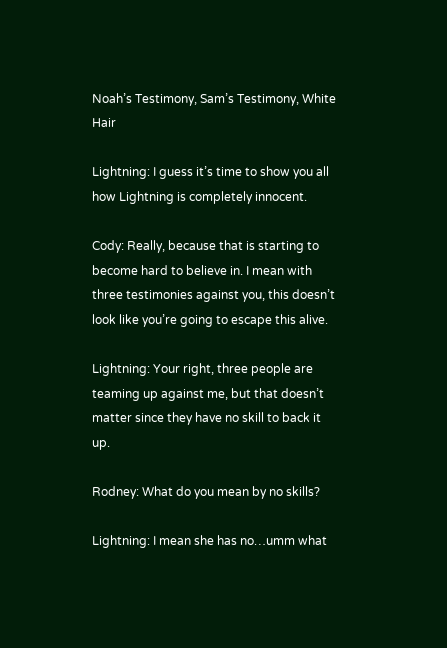Noah’s Testimony, Sam’s Testimony, White Hair

Lightning: I guess it’s time to show you all how Lightning is completely innocent.

Cody: Really, because that is starting to become hard to believe in. I mean with three testimonies against you, this doesn’t look like you’re going to escape this alive.

Lightning: Your right, three people are teaming up against me, but that doesn’t matter since they have no skill to back it up.

Rodney: What do you mean by no skills?

Lightning: I mean she has no…umm what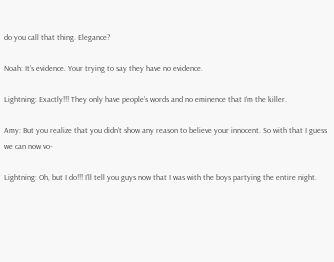do you call that thing. Elegance?

Noah: It’s evidence. Your trying to say they have no evidence.

Lightning: Exactly!!! They only have people’s words and no eminence that I’m the killer.

Amy: But you realize that you didn’t show any reason to believe your innocent. So with that I guess we can now vo-

Lightning: Oh, but I do!!! I’ll tell you guys now that I was with the boys partying the entire night.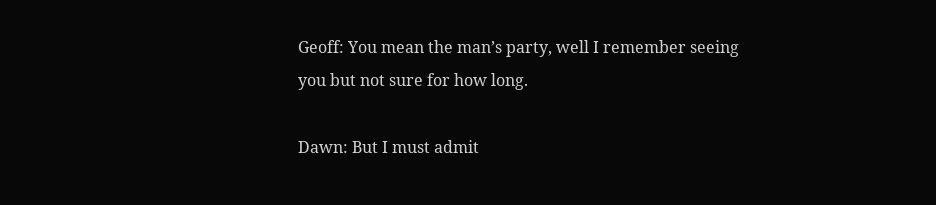Geoff: You mean the man’s party, well I remember seeing you but not sure for how long.

Dawn: But I must admit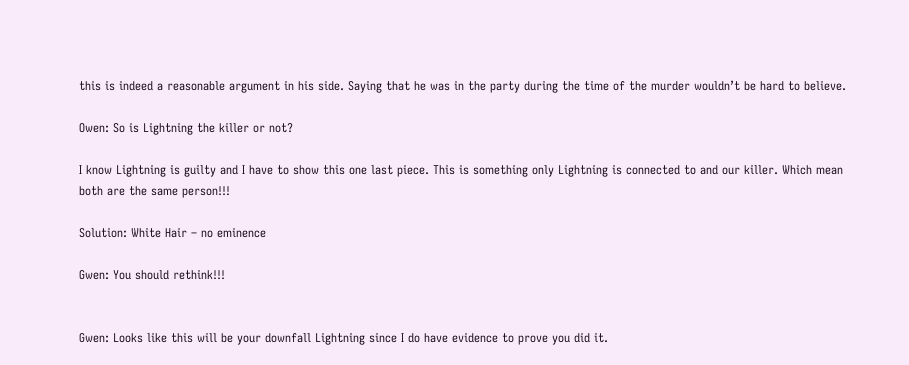this is indeed a reasonable argument in his side. Saying that he was in the party during the time of the murder wouldn’t be hard to believe.

Owen: So is Lightning the killer or not?

I know Lightning is guilty and I have to show this one last piece. This is something only Lightning is connected to and our killer. Which mean both are the same person!!!

Solution: White Hair – no eminence

Gwen: You should rethink!!!


Gwen: Looks like this will be your downfall Lightning since I do have evidence to prove you did it.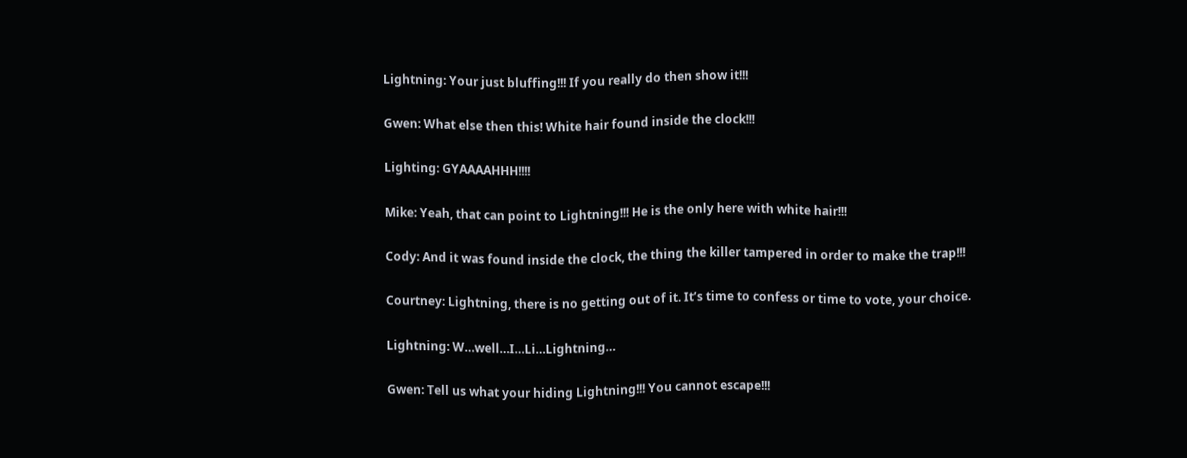Lightning: Your just bluffing!!! If you really do then show it!!!

Gwen: What else then this! White hair found inside the clock!!!

Lighting: GYAAAAHHH!!!!

Mike: Yeah, that can point to Lightning!!! He is the only here with white hair!!!

Cody: And it was found inside the clock, the thing the killer tampered in order to make the trap!!!

Courtney: Lightning, there is no getting out of it. It’s time to confess or time to vote, your choice.

Lightning: W…well…I…Li…Lightning…

Gwen: Tell us what your hiding Lightning!!! You cannot escape!!!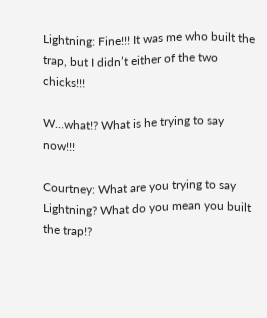Lightning: Fine!!! It was me who built the trap, but I didn’t either of the two chicks!!!

W…what!? What is he trying to say now!!!

Courtney: What are you trying to say Lightning? What do you mean you built the trap!?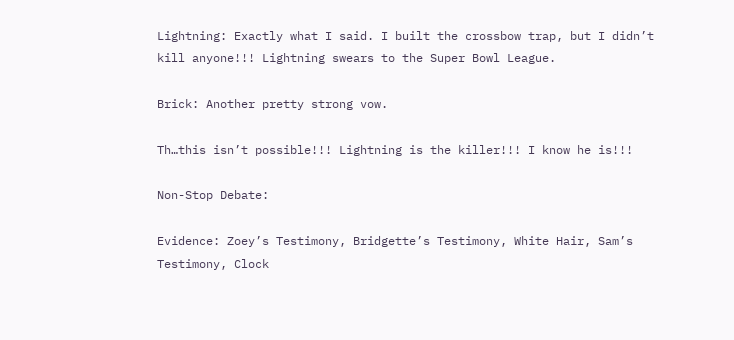Lightning: Exactly what I said. I built the crossbow trap, but I didn’t kill anyone!!! Lightning swears to the Super Bowl League.

Brick: Another pretty strong vow.

Th…this isn’t possible!!! Lightning is the killer!!! I know he is!!!

Non-Stop Debate:

Evidence: Zoey’s Testimony, Bridgette’s Testimony, White Hair, Sam’s Testimony, Clock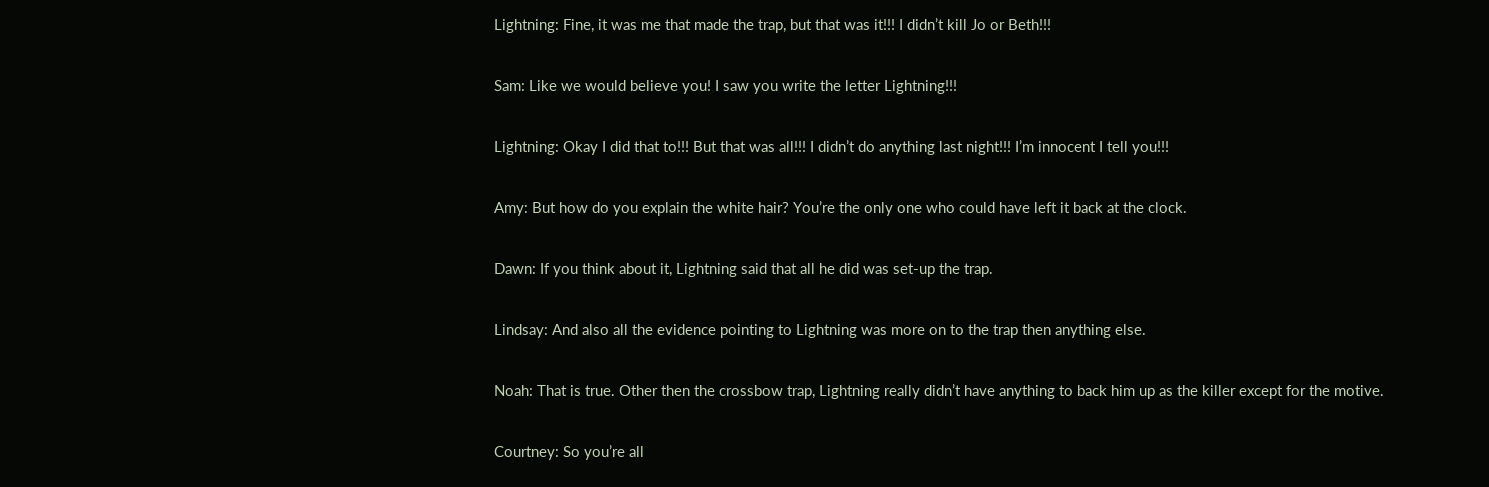Lightning: Fine, it was me that made the trap, but that was it!!! I didn’t kill Jo or Beth!!!

Sam: Like we would believe you! I saw you write the letter Lightning!!!

Lightning: Okay I did that to!!! But that was all!!! I didn’t do anything last night!!! I’m innocent I tell you!!!

Amy: But how do you explain the white hair? You’re the only one who could have left it back at the clock.

Dawn: If you think about it, Lightning said that all he did was set-up the trap.

Lindsay: And also all the evidence pointing to Lightning was more on to the trap then anything else.

Noah: That is true. Other then the crossbow trap, Lightning really didn’t have anything to back him up as the killer except for the motive.

Courtney: So you’re all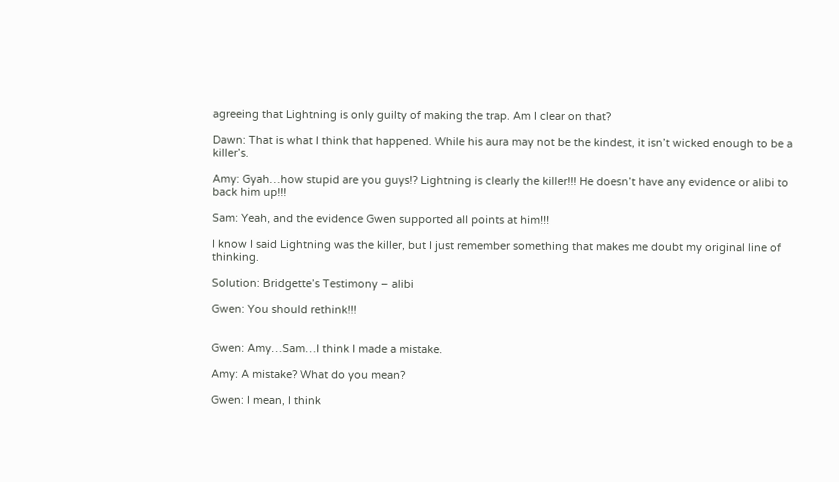agreeing that Lightning is only guilty of making the trap. Am I clear on that?

Dawn: That is what I think that happened. While his aura may not be the kindest, it isn’t wicked enough to be a killer’s.

Amy: Gyah…how stupid are you guys!? Lightning is clearly the killer!!! He doesn’t have any evidence or alibi to back him up!!!

Sam: Yeah, and the evidence Gwen supported all points at him!!!

I know I said Lightning was the killer, but I just remember something that makes me doubt my original line of thinking.

Solution: Bridgette’s Testimony – alibi

Gwen: You should rethink!!!


Gwen: Amy…Sam…I think I made a mistake.

Amy: A mistake? What do you mean?

Gwen: I mean, I think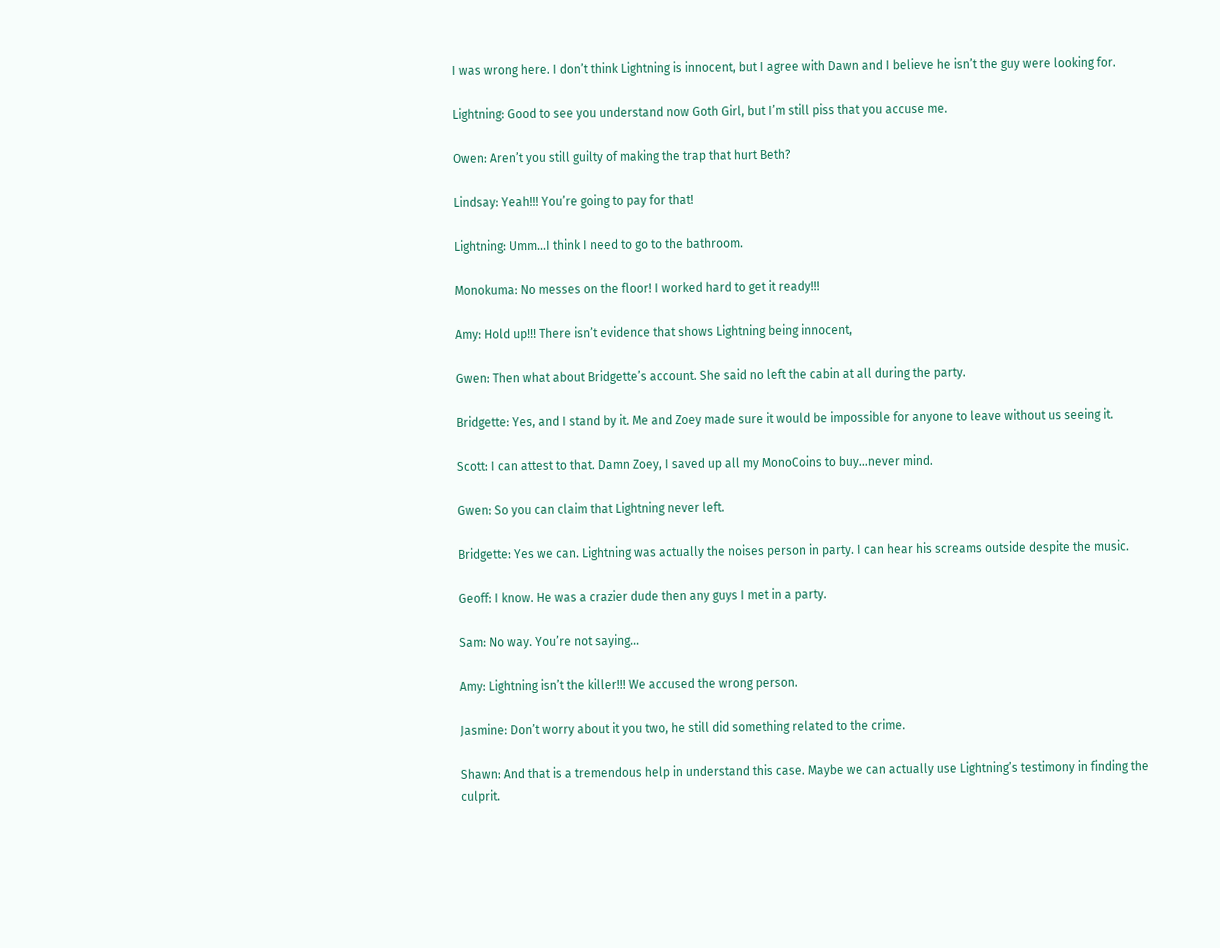I was wrong here. I don’t think Lightning is innocent, but I agree with Dawn and I believe he isn’t the guy were looking for.

Lightning: Good to see you understand now Goth Girl, but I’m still piss that you accuse me.

Owen: Aren’t you still guilty of making the trap that hurt Beth?

Lindsay: Yeah!!! You’re going to pay for that!

Lightning: Umm…I think I need to go to the bathroom.

Monokuma: No messes on the floor! I worked hard to get it ready!!!

Amy: Hold up!!! There isn’t evidence that shows Lightning being innocent,

Gwen: Then what about Bridgette’s account. She said no left the cabin at all during the party.

Bridgette: Yes, and I stand by it. Me and Zoey made sure it would be impossible for anyone to leave without us seeing it.

Scott: I can attest to that. Damn Zoey, I saved up all my MonoCoins to buy…never mind.

Gwen: So you can claim that Lightning never left.

Bridgette: Yes we can. Lightning was actually the noises person in party. I can hear his screams outside despite the music.

Geoff: I know. He was a crazier dude then any guys I met in a party.

Sam: No way. You’re not saying…

Amy: Lightning isn’t the killer!!! We accused the wrong person.

Jasmine: Don’t worry about it you two, he still did something related to the crime.

Shawn: And that is a tremendous help in understand this case. Maybe we can actually use Lightning’s testimony in finding the culprit.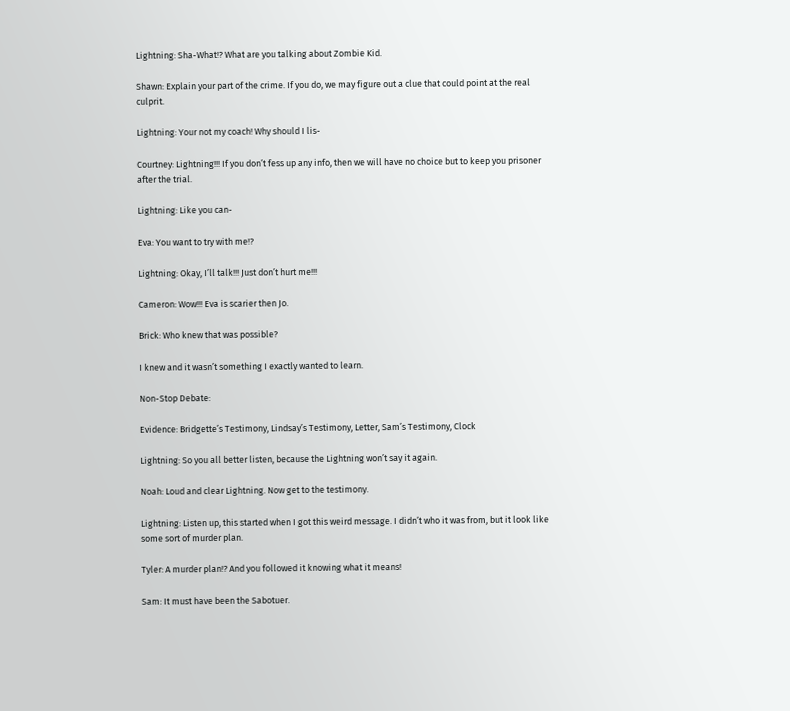Lightning: Sha-What!? What are you talking about Zombie Kid.

Shawn: Explain your part of the crime. If you do, we may figure out a clue that could point at the real culprit.

Lightning: Your not my coach! Why should I lis-

Courtney: Lightning!!! If you don’t fess up any info, then we will have no choice but to keep you prisoner after the trial.

Lightning: Like you can-

Eva: You want to try with me!?

Lightning: Okay, I’ll talk!!! Just don’t hurt me!!!

Cameron: Wow!!! Eva is scarier then Jo.

Brick: Who knew that was possible?

I knew and it wasn’t something I exactly wanted to learn.

Non-Stop Debate:

Evidence: Bridgette’s Testimony, Lindsay’s Testimony, Letter, Sam’s Testimony, Clock

Lightning: So you all better listen, because the Lightning won’t say it again.

Noah: Loud and clear Lightning. Now get to the testimony.

Lightning: Listen up, this started when I got this weird message. I didn’t who it was from, but it look like some sort of murder plan.

Tyler: A murder plan!? And you followed it knowing what it means!

Sam: It must have been the Sabotuer.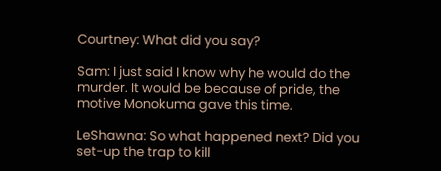Courtney: What did you say?

Sam: I just said I know why he would do the murder. It would be because of pride, the motive Monokuma gave this time.

LeShawna: So what happened next? Did you set-up the trap to kill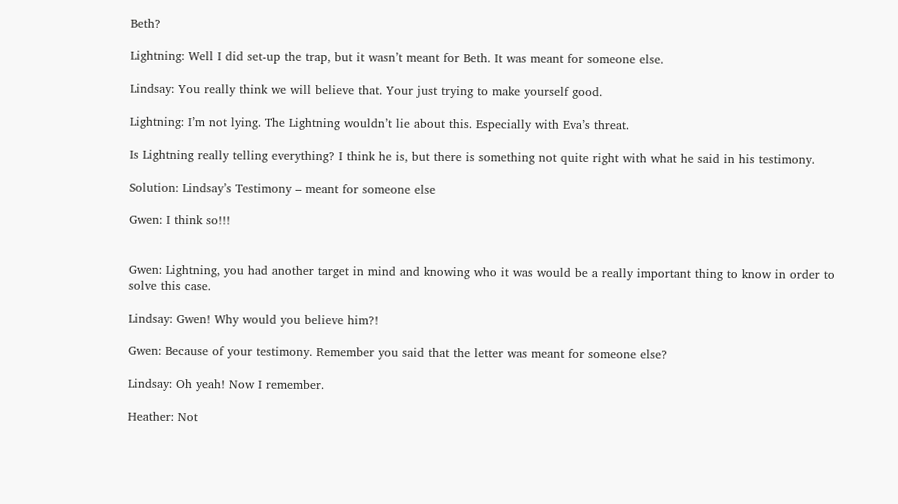Beth?

Lightning: Well I did set-up the trap, but it wasn’t meant for Beth. It was meant for someone else.

Lindsay: You really think we will believe that. Your just trying to make yourself good.

Lightning: I’m not lying. The Lightning wouldn’t lie about this. Especially with Eva’s threat.

Is Lightning really telling everything? I think he is, but there is something not quite right with what he said in his testimony.

Solution: Lindsay’s Testimony – meant for someone else

Gwen: I think so!!!


Gwen: Lightning, you had another target in mind and knowing who it was would be a really important thing to know in order to solve this case.

Lindsay: Gwen! Why would you believe him?!

Gwen: Because of your testimony. Remember you said that the letter was meant for someone else?

Lindsay: Oh yeah! Now I remember.

Heather: Not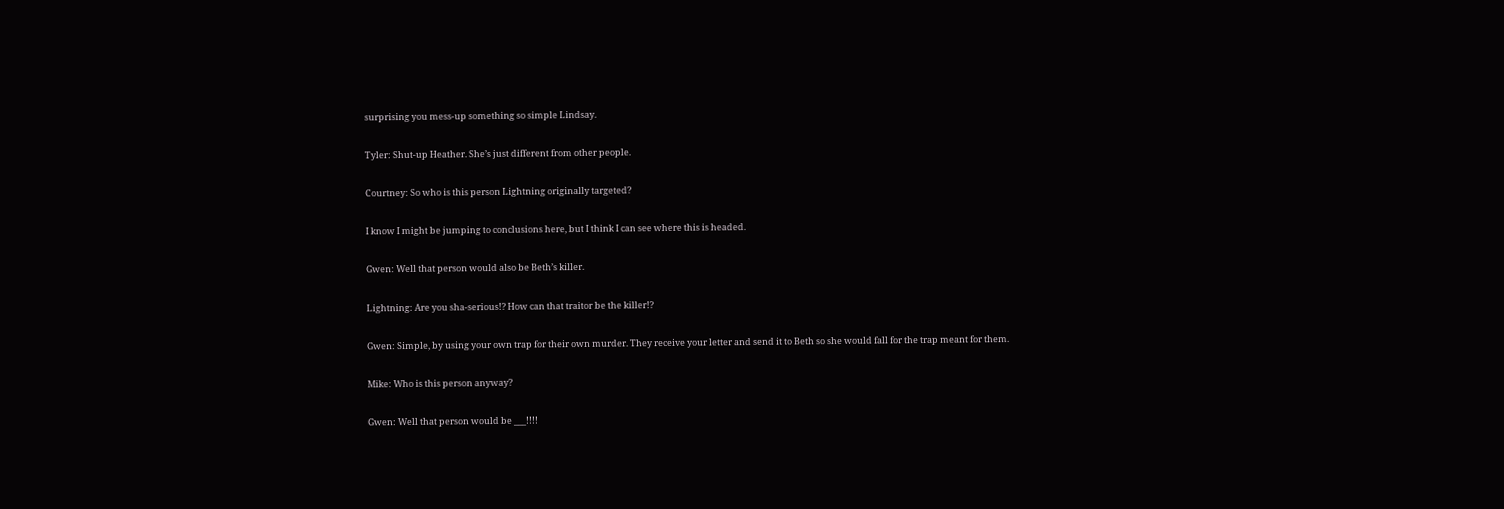surprising you mess-up something so simple Lindsay.

Tyler: Shut-up Heather. She’s just different from other people.

Courtney: So who is this person Lightning originally targeted?

I know I might be jumping to conclusions here, but I think I can see where this is headed.

Gwen: Well that person would also be Beth’s killer.

Lightning: Are you sha-serious!? How can that traitor be the killer!?

Gwen: Simple, by using your own trap for their own murder. They receive your letter and send it to Beth so she would fall for the trap meant for them.

Mike: Who is this person anyway?

Gwen: Well that person would be ___!!!!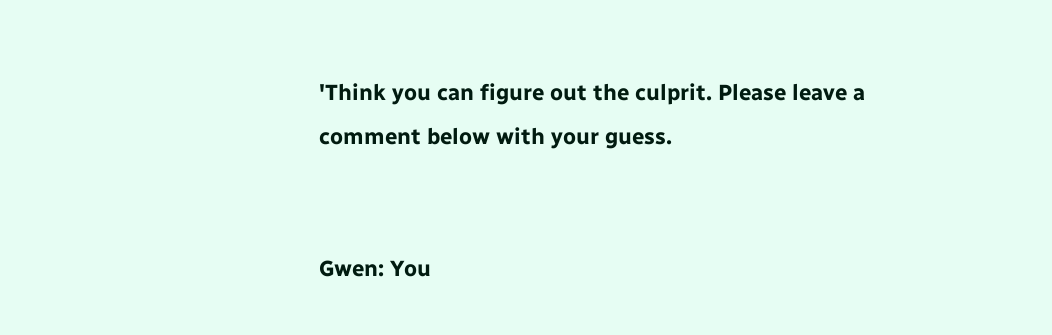'Think you can figure out the culprit. Please leave a comment below with your guess.


Gwen: You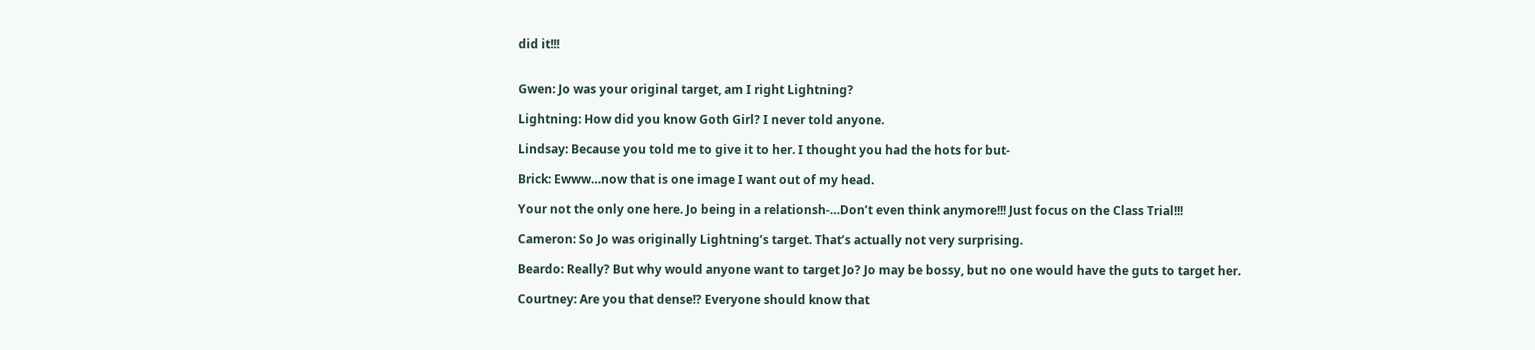did it!!!


Gwen: Jo was your original target, am I right Lightning?

Lightning: How did you know Goth Girl? I never told anyone.

Lindsay: Because you told me to give it to her. I thought you had the hots for but-

Brick: Ewww…now that is one image I want out of my head.

Your not the only one here. Jo being in a relationsh-…Don’t even think anymore!!! Just focus on the Class Trial!!!

Cameron: So Jo was originally Lightning’s target. That’s actually not very surprising.

Beardo: Really? But why would anyone want to target Jo? Jo may be bossy, but no one would have the guts to target her.

Courtney: Are you that dense!? Everyone should know that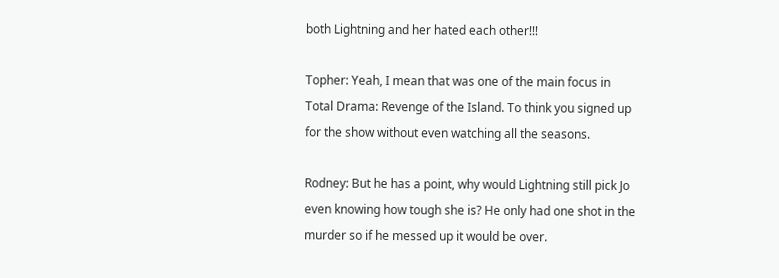both Lightning and her hated each other!!!

Topher: Yeah, I mean that was one of the main focus in Total Drama: Revenge of the Island. To think you signed up for the show without even watching all the seasons.

Rodney: But he has a point, why would Lightning still pick Jo even knowing how tough she is? He only had one shot in the murder so if he messed up it would be over.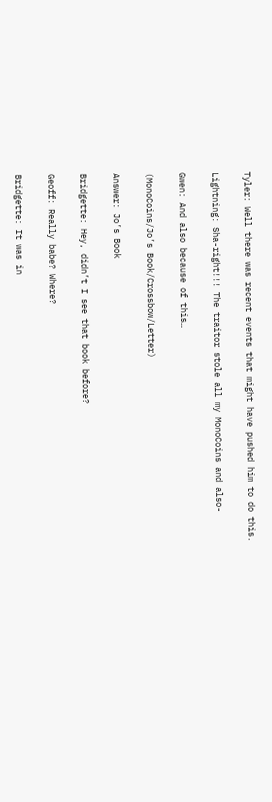Tyler: Well there was recent events that might have pushed him to do this.

Lightning: Sha-right!!! The traitor stole all my MonoCoins and also-

Gwen: And also because of this…

(MonoCoins/Jo’s Book/Crossbow/Letter)

Answer: Jo’s Book

Bridgette: Hey, didn’t I see that book before?

Geoff: Really babe? Where?

Bridgette: It was in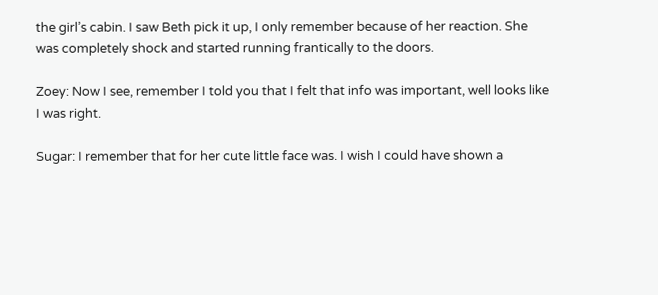the girl’s cabin. I saw Beth pick it up, I only remember because of her reaction. She was completely shock and started running frantically to the doors.

Zoey: Now I see, remember I told you that I felt that info was important, well looks like I was right.

Sugar: I remember that for her cute little face was. I wish I could have shown a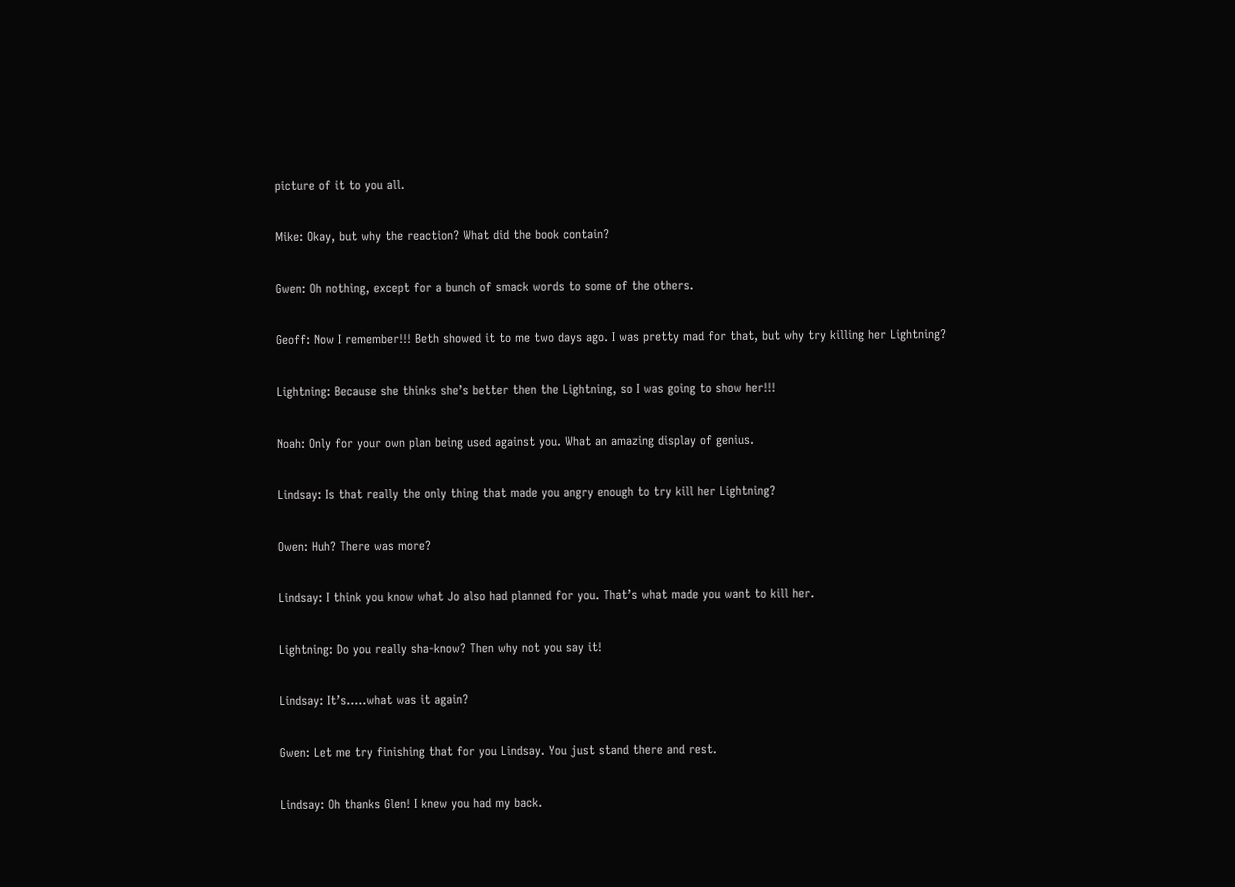picture of it to you all.

Mike: Okay, but why the reaction? What did the book contain?

Gwen: Oh nothing, except for a bunch of smack words to some of the others.

Geoff: Now I remember!!! Beth showed it to me two days ago. I was pretty mad for that, but why try killing her Lightning?

Lightning: Because she thinks she’s better then the Lightning, so I was going to show her!!!

Noah: Only for your own plan being used against you. What an amazing display of genius.

Lindsay: Is that really the only thing that made you angry enough to try kill her Lightning?

Owen: Huh? There was more?

Lindsay: I think you know what Jo also had planned for you. That’s what made you want to kill her.

Lightning: Do you really sha-know? Then why not you say it!

Lindsay: It’s…..what was it again?

Gwen: Let me try finishing that for you Lindsay. You just stand there and rest.

Lindsay: Oh thanks Glen! I knew you had my back.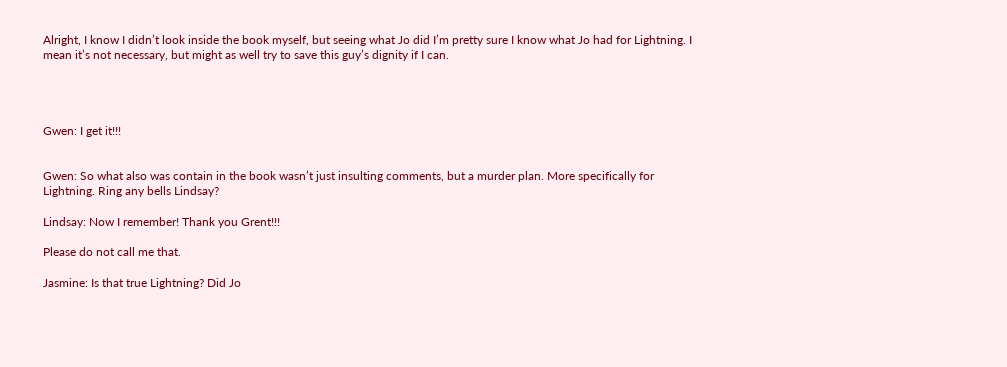Alright, I know I didn’t look inside the book myself, but seeing what Jo did I’m pretty sure I know what Jo had for Lightning. I mean it’s not necessary, but might as well try to save this guy’s dignity if I can.




Gwen: I get it!!!


Gwen: So what also was contain in the book wasn’t just insulting comments, but a murder plan. More specifically for Lightning. Ring any bells Lindsay?

Lindsay: Now I remember! Thank you Grent!!!

Please do not call me that.

Jasmine: Is that true Lightning? Did Jo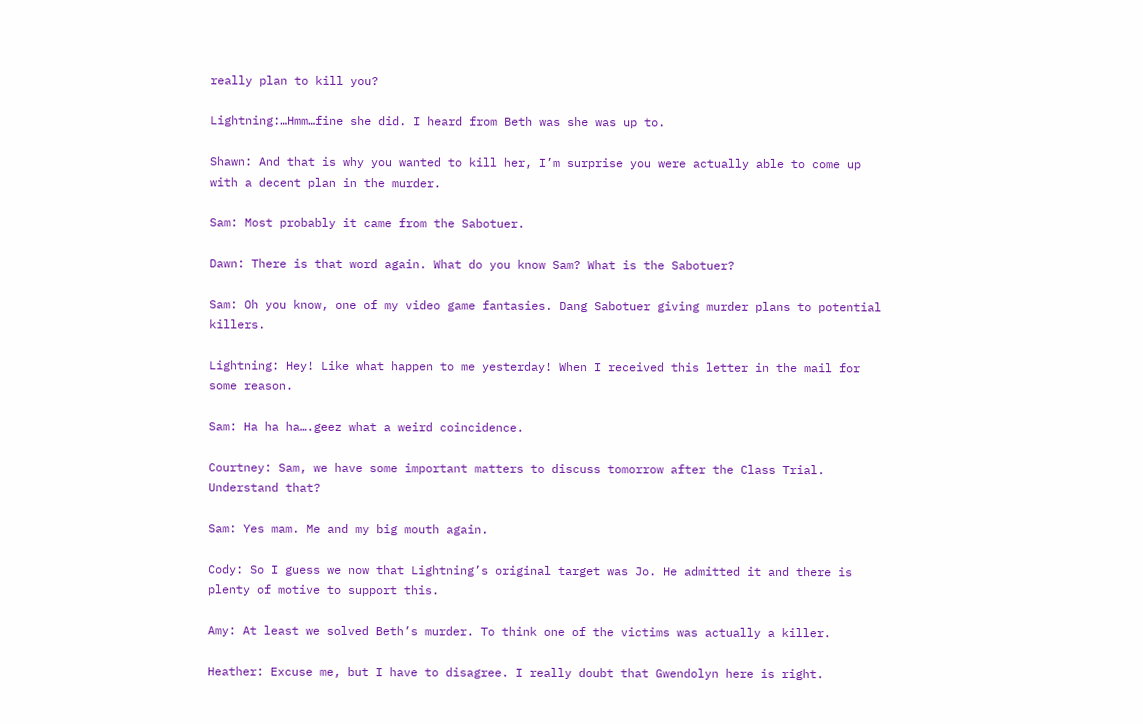really plan to kill you?

Lightning:…Hmm…fine she did. I heard from Beth was she was up to.

Shawn: And that is why you wanted to kill her, I’m surprise you were actually able to come up with a decent plan in the murder.

Sam: Most probably it came from the Sabotuer.

Dawn: There is that word again. What do you know Sam? What is the Sabotuer?

Sam: Oh you know, one of my video game fantasies. Dang Sabotuer giving murder plans to potential killers.

Lightning: Hey! Like what happen to me yesterday! When I received this letter in the mail for some reason.

Sam: Ha ha ha….geez what a weird coincidence.

Courtney: Sam, we have some important matters to discuss tomorrow after the Class Trial. Understand that?

Sam: Yes mam. Me and my big mouth again.

Cody: So I guess we now that Lightning’s original target was Jo. He admitted it and there is plenty of motive to support this.

Amy: At least we solved Beth’s murder. To think one of the victims was actually a killer.

Heather: Excuse me, but I have to disagree. I really doubt that Gwendolyn here is right.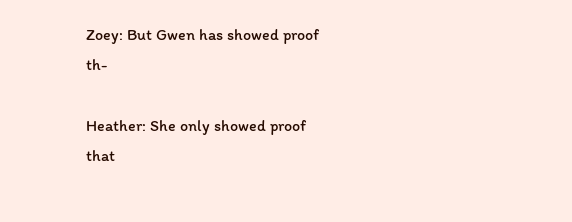Zoey: But Gwen has showed proof th-

Heather: She only showed proof that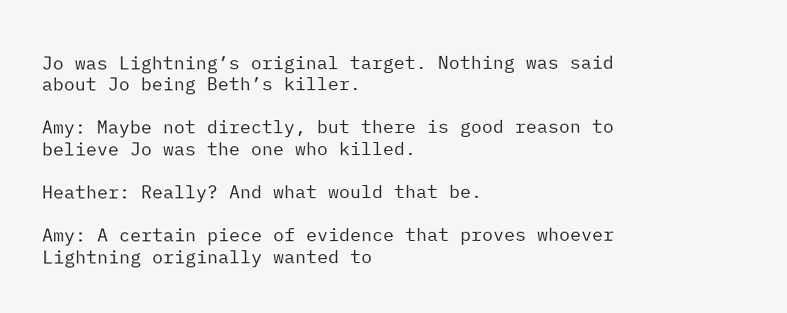Jo was Lightning’s original target. Nothing was said about Jo being Beth’s killer.

Amy: Maybe not directly, but there is good reason to believe Jo was the one who killed.

Heather: Really? And what would that be.

Amy: A certain piece of evidence that proves whoever Lightning originally wanted to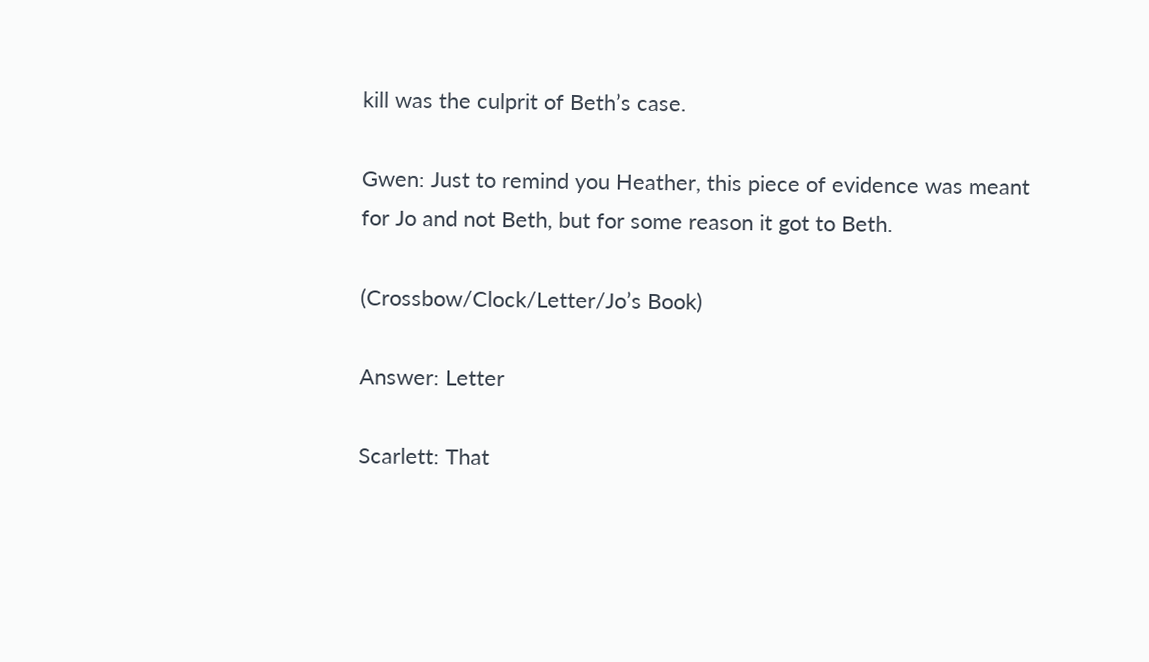kill was the culprit of Beth’s case.

Gwen: Just to remind you Heather, this piece of evidence was meant for Jo and not Beth, but for some reason it got to Beth.

(Crossbow/Clock/Letter/Jo’s Book)

Answer: Letter

Scarlett: That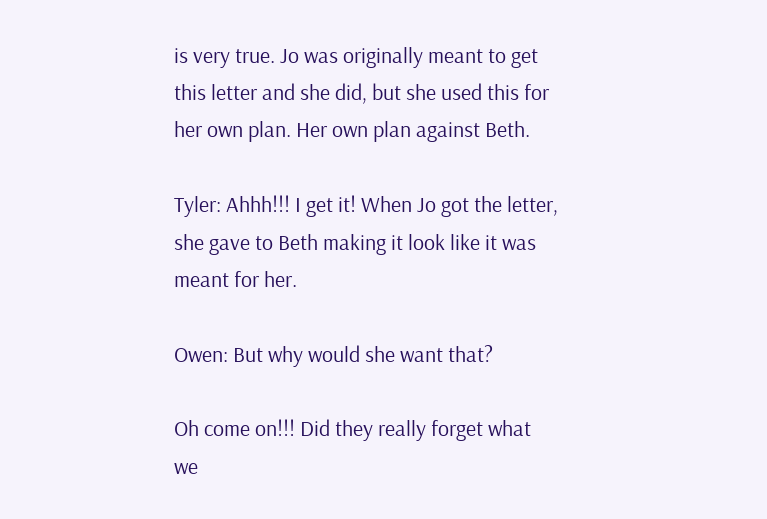is very true. Jo was originally meant to get this letter and she did, but she used this for her own plan. Her own plan against Beth.

Tyler: Ahhh!!! I get it! When Jo got the letter, she gave to Beth making it look like it was meant for her.

Owen: But why would she want that?

Oh come on!!! Did they really forget what we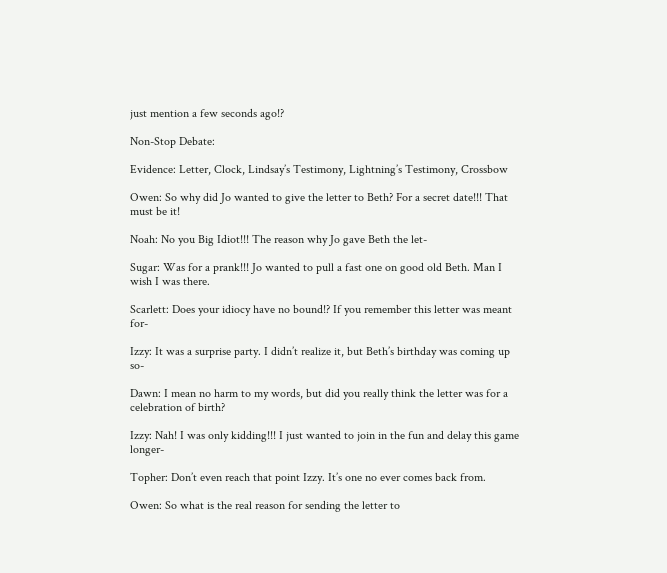just mention a few seconds ago!?

Non-Stop Debate:

Evidence: Letter, Clock, Lindsay’s Testimony, Lightning’s Testimony, Crossbow

Owen: So why did Jo wanted to give the letter to Beth? For a secret date!!! That must be it!

Noah: No you Big Idiot!!! The reason why Jo gave Beth the let-

Sugar: Was for a prank!!! Jo wanted to pull a fast one on good old Beth. Man I wish I was there.

Scarlett: Does your idiocy have no bound!? If you remember this letter was meant for-

Izzy: It was a surprise party. I didn’t realize it, but Beth’s birthday was coming up so-

Dawn: I mean no harm to my words, but did you really think the letter was for a celebration of birth?

Izzy: Nah! I was only kidding!!! I just wanted to join in the fun and delay this game longer-

Topher: Don’t even reach that point Izzy. It’s one no ever comes back from.

Owen: So what is the real reason for sending the letter to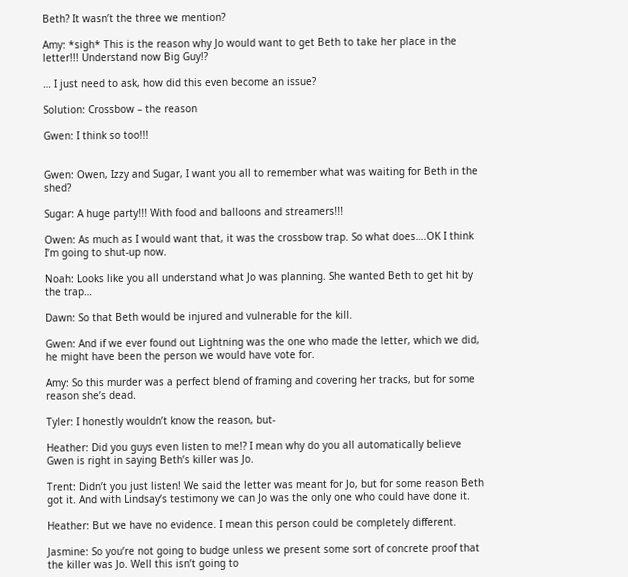Beth? It wasn’t the three we mention?

Amy: *sigh* This is the reason why Jo would want to get Beth to take her place in the letter!!! Understand now Big Guy!?

… I just need to ask, how did this even become an issue?

Solution: Crossbow – the reason

Gwen: I think so too!!!


Gwen: Owen, Izzy and Sugar, I want you all to remember what was waiting for Beth in the shed?

Sugar: A huge party!!! With food and balloons and streamers!!!

Owen: As much as I would want that, it was the crossbow trap. So what does….OK I think I’m going to shut-up now.

Noah: Looks like you all understand what Jo was planning. She wanted Beth to get hit by the trap…

Dawn: So that Beth would be injured and vulnerable for the kill.

Gwen: And if we ever found out Lightning was the one who made the letter, which we did, he might have been the person we would have vote for.

Amy: So this murder was a perfect blend of framing and covering her tracks, but for some reason she’s dead.

Tyler: I honestly wouldn’t know the reason, but-

Heather: Did you guys even listen to me!? I mean why do you all automatically believe Gwen is right in saying Beth’s killer was Jo.

Trent: Didn’t you just listen! We said the letter was meant for Jo, but for some reason Beth got it. And with Lindsay’s testimony we can Jo was the only one who could have done it.

Heather: But we have no evidence. I mean this person could be completely different.

Jasmine: So you’re not going to budge unless we present some sort of concrete proof that the killer was Jo. Well this isn’t going to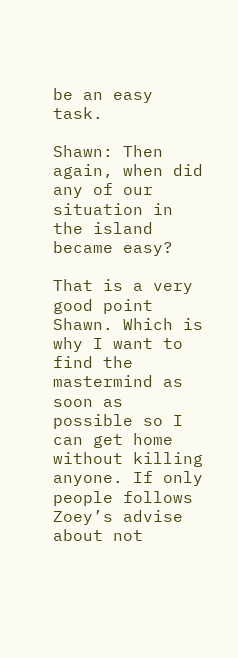be an easy task.

Shawn: Then again, when did any of our situation in the island became easy?

That is a very good point Shawn. Which is why I want to find the mastermind as soon as possible so I can get home without killing anyone. If only people follows Zoey’s advise about not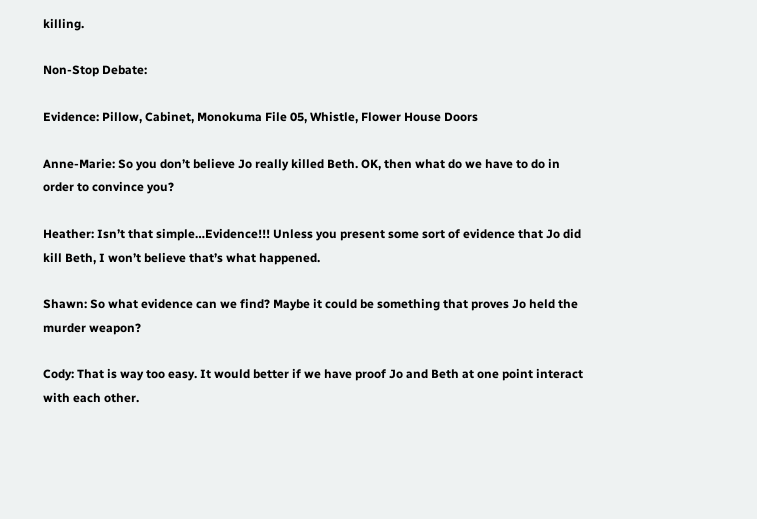killing.

Non-Stop Debate:

Evidence: Pillow, Cabinet, Monokuma File 05, Whistle, Flower House Doors

Anne-Marie: So you don’t believe Jo really killed Beth. OK, then what do we have to do in order to convince you?

Heather: Isn’t that simple…Evidence!!! Unless you present some sort of evidence that Jo did kill Beth, I won’t believe that’s what happened.

Shawn: So what evidence can we find? Maybe it could be something that proves Jo held the murder weapon?

Cody: That is way too easy. It would better if we have proof Jo and Beth at one point interact with each other.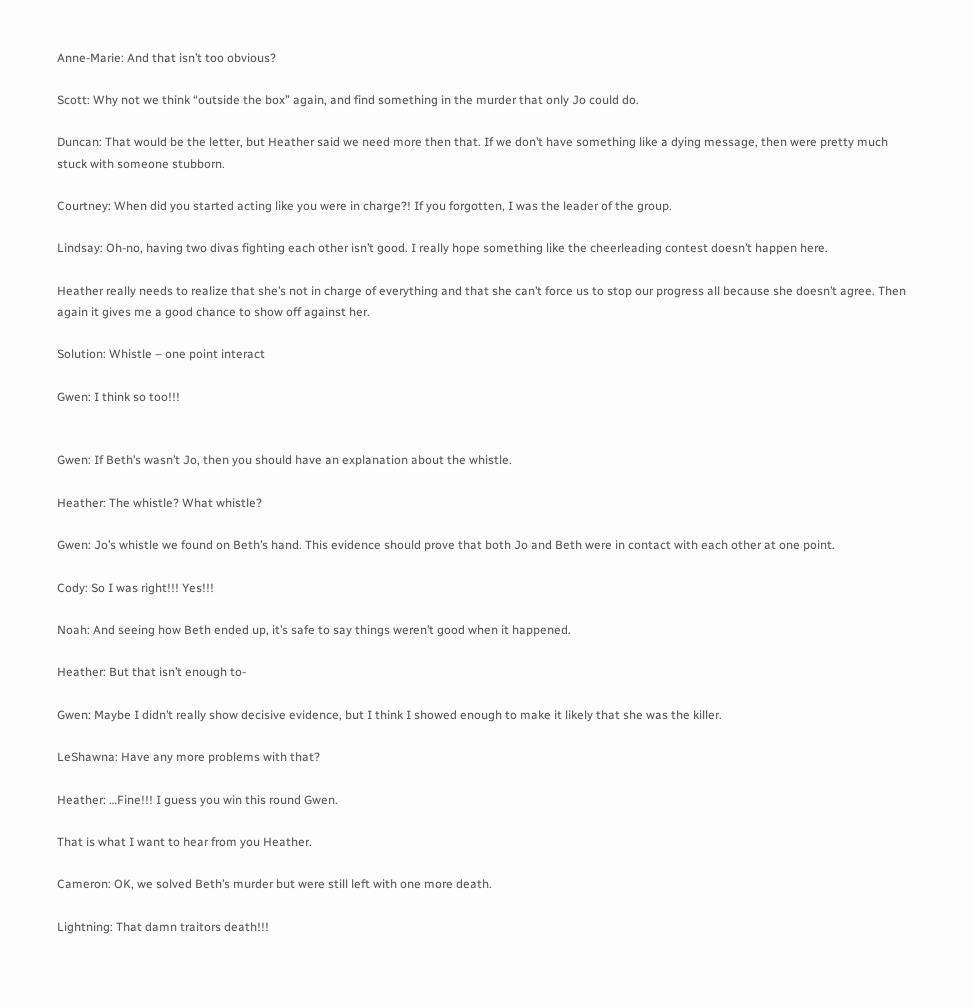Anne-Marie: And that isn’t too obvious?

Scott: Why not we think “outside the box” again, and find something in the murder that only Jo could do.

Duncan: That would be the letter, but Heather said we need more then that. If we don’t have something like a dying message, then were pretty much stuck with someone stubborn.

Courtney: When did you started acting like you were in charge?! If you forgotten, I was the leader of the group.

Lindsay: Oh-no, having two divas fighting each other isn’t good. I really hope something like the cheerleading contest doesn’t happen here.

Heather really needs to realize that she’s not in charge of everything and that she can’t force us to stop our progress all because she doesn’t agree. Then again it gives me a good chance to show off against her.

Solution: Whistle – one point interact

Gwen: I think so too!!!


Gwen: If Beth’s wasn’t Jo, then you should have an explanation about the whistle.

Heather: The whistle? What whistle?

Gwen: Jo’s whistle we found on Beth’s hand. This evidence should prove that both Jo and Beth were in contact with each other at one point.

Cody: So I was right!!! Yes!!!

Noah: And seeing how Beth ended up, it’s safe to say things weren’t good when it happened.

Heather: But that isn’t enough to-

Gwen: Maybe I didn’t really show decisive evidence, but I think I showed enough to make it likely that she was the killer.

LeShawna: Have any more problems with that?

Heather: …Fine!!! I guess you win this round Gwen.

That is what I want to hear from you Heather.

Cameron: OK, we solved Beth’s murder but were still left with one more death.

Lightning: That damn traitors death!!!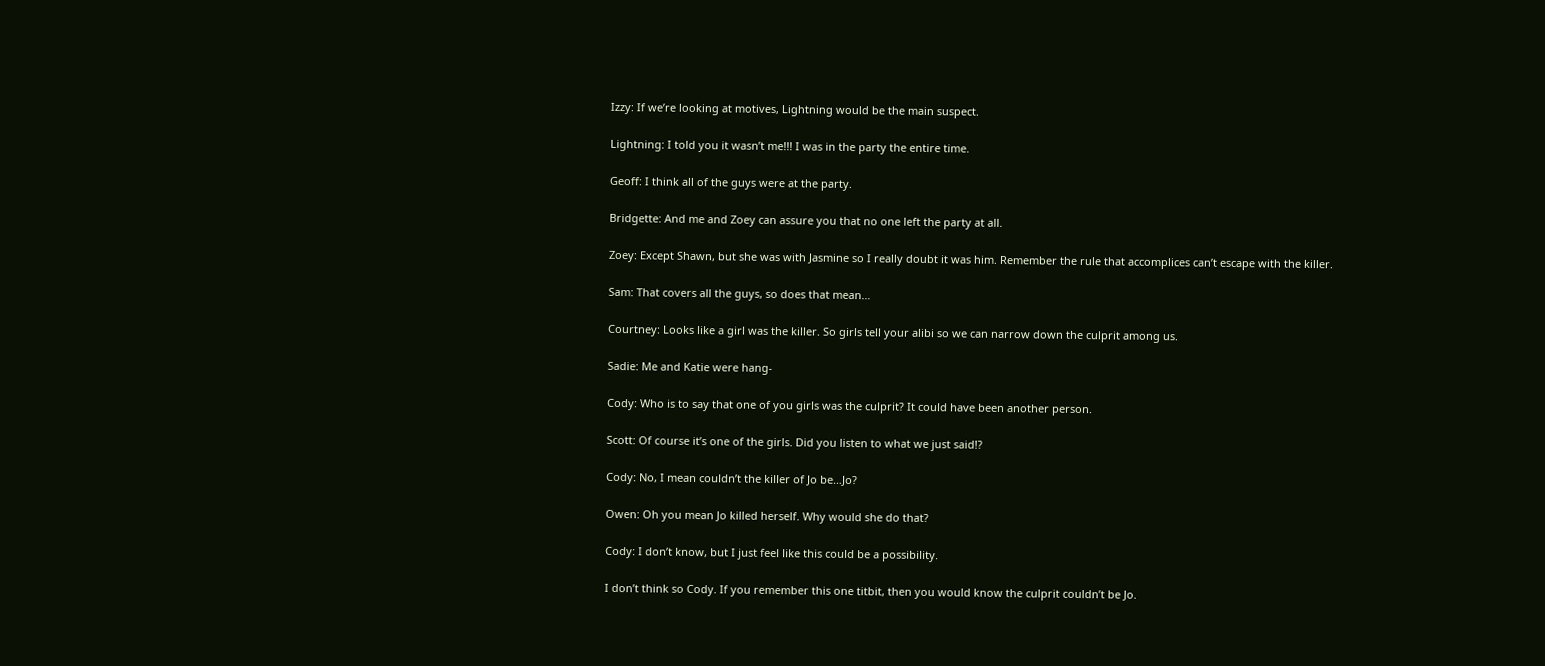Izzy: If we’re looking at motives, Lightning would be the main suspect.

Lightning: I told you it wasn’t me!!! I was in the party the entire time.

Geoff: I think all of the guys were at the party.

Bridgette: And me and Zoey can assure you that no one left the party at all.

Zoey: Except Shawn, but she was with Jasmine so I really doubt it was him. Remember the rule that accomplices can’t escape with the killer.

Sam: That covers all the guys, so does that mean…

Courtney: Looks like a girl was the killer. So girls tell your alibi so we can narrow down the culprit among us.

Sadie: Me and Katie were hang-

Cody: Who is to say that one of you girls was the culprit? It could have been another person.

Scott: Of course it’s one of the girls. Did you listen to what we just said!?

Cody: No, I mean couldn’t the killer of Jo be…Jo?

Owen: Oh you mean Jo killed herself. Why would she do that?

Cody: I don’t know, but I just feel like this could be a possibility.

I don’t think so Cody. If you remember this one titbit, then you would know the culprit couldn’t be Jo.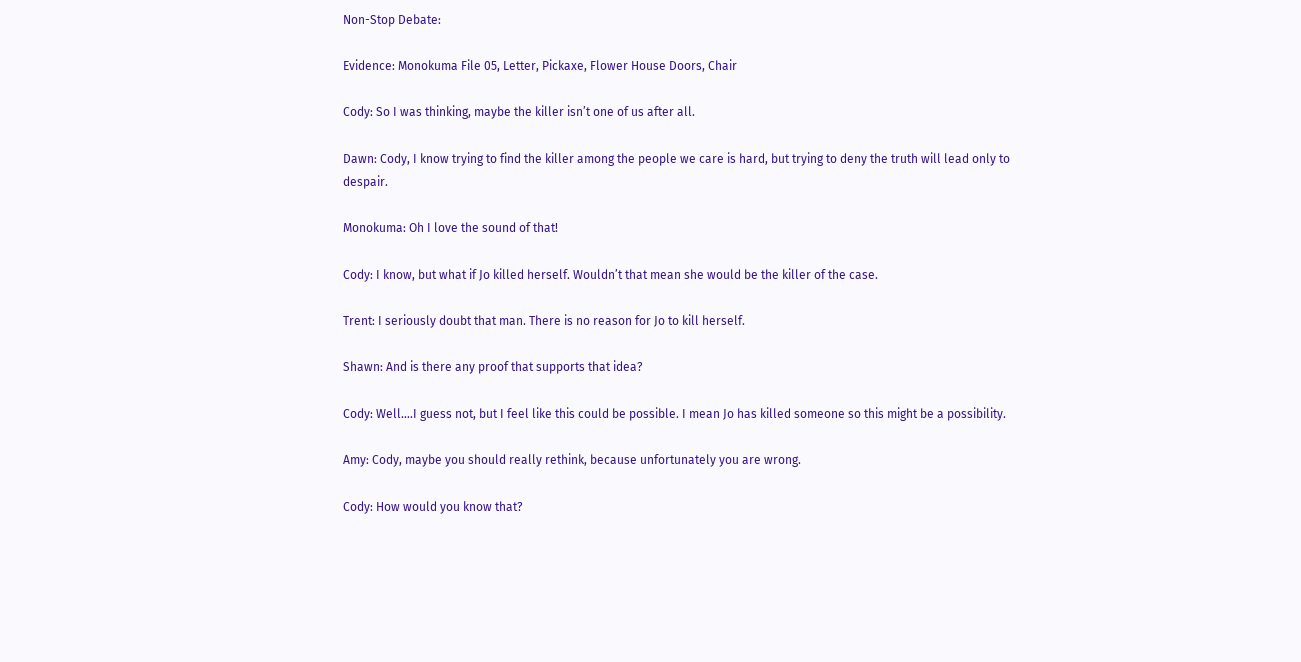Non-Stop Debate:

Evidence: Monokuma File 05, Letter, Pickaxe, Flower House Doors, Chair

Cody: So I was thinking, maybe the killer isn’t one of us after all.

Dawn: Cody, I know trying to find the killer among the people we care is hard, but trying to deny the truth will lead only to despair.

Monokuma: Oh I love the sound of that!

Cody: I know, but what if Jo killed herself. Wouldn’t that mean she would be the killer of the case.

Trent: I seriously doubt that man. There is no reason for Jo to kill herself.

Shawn: And is there any proof that supports that idea?

Cody: Well….I guess not, but I feel like this could be possible. I mean Jo has killed someone so this might be a possibility.

Amy: Cody, maybe you should really rethink, because unfortunately you are wrong.

Cody: How would you know that?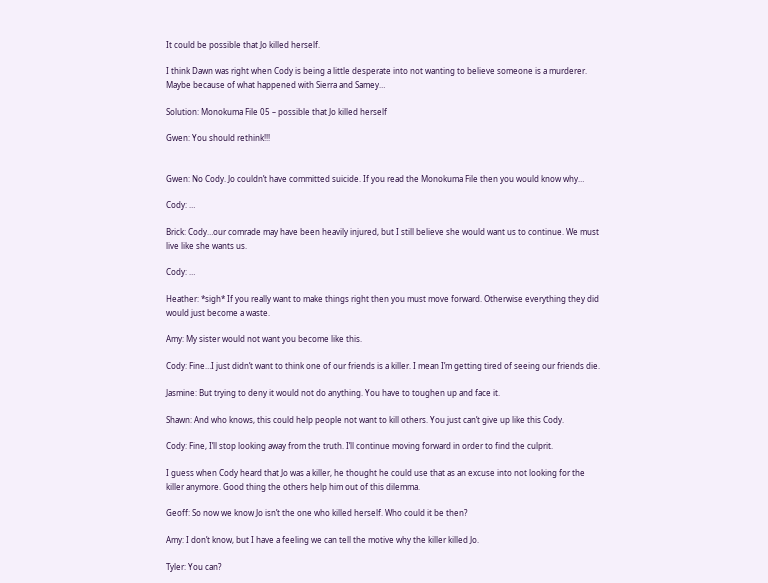It could be possible that Jo killed herself.

I think Dawn was right when Cody is being a little desperate into not wanting to believe someone is a murderer. Maybe because of what happened with Sierra and Samey…

Solution: Monokuma File 05 – possible that Jo killed herself

Gwen: You should rethink!!!


Gwen: No Cody. Jo couldn’t have committed suicide. If you read the Monokuma File then you would know why…

Cody: …

Brick: Cody…our comrade may have been heavily injured, but I still believe she would want us to continue. We must live like she wants us.

Cody: …

Heather: *sigh* If you really want to make things right then you must move forward. Otherwise everything they did would just become a waste.

Amy: My sister would not want you become like this.

Cody: Fine…I just didn’t want to think one of our friends is a killer. I mean I’m getting tired of seeing our friends die.

Jasmine: But trying to deny it would not do anything. You have to toughen up and face it.

Shawn: And who knows, this could help people not want to kill others. You just can’t give up like this Cody.

Cody: Fine, I’ll stop looking away from the truth. I’ll continue moving forward in order to find the culprit.

I guess when Cody heard that Jo was a killer, he thought he could use that as an excuse into not looking for the killer anymore. Good thing the others help him out of this dilemma.

Geoff: So now we know Jo isn’t the one who killed herself. Who could it be then?

Amy: I don’t know, but I have a feeling we can tell the motive why the killer killed Jo.

Tyler: You can?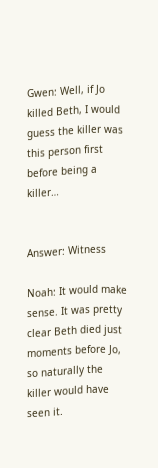Gwen: Well, if Jo killed Beth, I would guess the killer was this person first before being a killer…


Answer: Witness

Noah: It would make sense. It was pretty clear Beth died just moments before Jo, so naturally the killer would have seen it.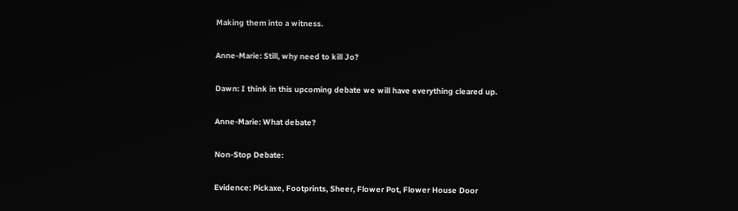Making them into a witness.

Anne-Marie: Still, why need to kill Jo?

Dawn: I think in this upcoming debate we will have everything cleared up.

Anne-Marie: What debate?

Non-Stop Debate:

Evidence: Pickaxe, Footprints, Sheer, Flower Pot, Flower House Door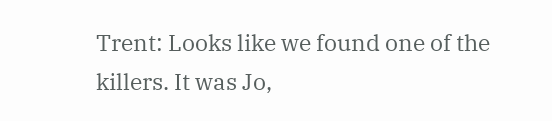Trent: Looks like we found one of the killers. It was Jo,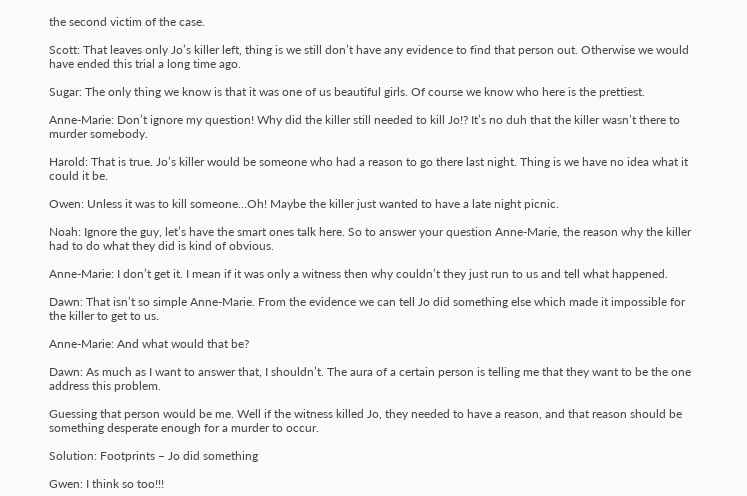the second victim of the case.

Scott: That leaves only Jo’s killer left, thing is we still don’t have any evidence to find that person out. Otherwise we would have ended this trial a long time ago.

Sugar: The only thing we know is that it was one of us beautiful girls. Of course we know who here is the prettiest.

Anne-Marie: Don’t ignore my question! Why did the killer still needed to kill Jo!? It’s no duh that the killer wasn’t there to murder somebody.

Harold: That is true. Jo’s killer would be someone who had a reason to go there last night. Thing is we have no idea what it could it be.

Owen: Unless it was to kill someone…Oh! Maybe the killer just wanted to have a late night picnic.

Noah: Ignore the guy, let’s have the smart ones talk here. So to answer your question Anne-Marie, the reason why the killer had to do what they did is kind of obvious.

Anne-Marie: I don’t get it. I mean if it was only a witness then why couldn’t they just run to us and tell what happened.

Dawn: That isn’t so simple Anne-Marie. From the evidence we can tell Jo did something else which made it impossible for the killer to get to us.

Anne-Marie: And what would that be?

Dawn: As much as I want to answer that, I shouldn’t. The aura of a certain person is telling me that they want to be the one address this problem.

Guessing that person would be me. Well if the witness killed Jo, they needed to have a reason, and that reason should be something desperate enough for a murder to occur.

Solution: Footprints – Jo did something

Gwen: I think so too!!!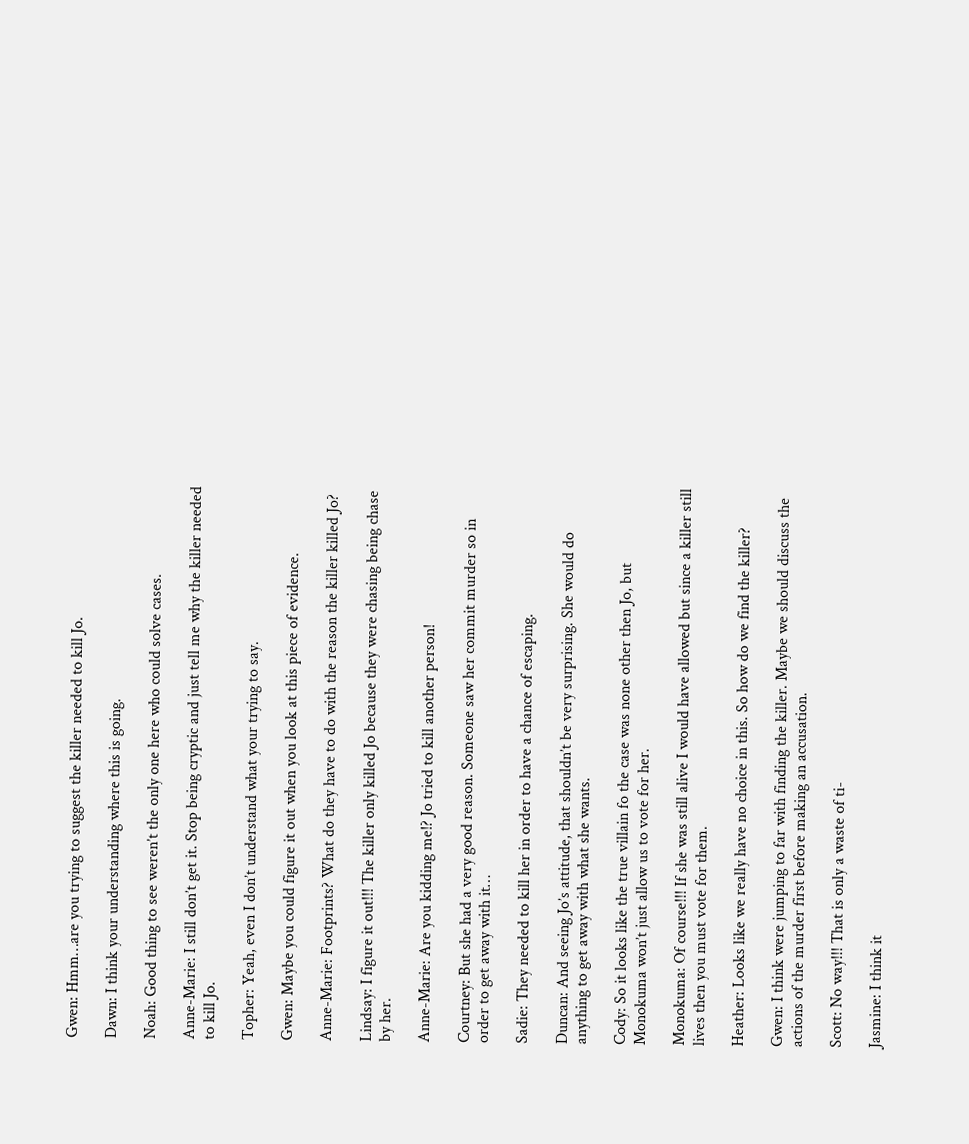Gwen: Hmm…are you trying to suggest the killer needed to kill Jo.

Dawn: I think your understanding where this is going.

Noah: Good thing to see weren’t the only one here who could solve cases.

Anne-Marie: I still don’t get it. Stop being cryptic and just tell me why the killer needed to kill Jo.

Topher: Yeah, even I don’t understand what your trying to say.

Gwen: Maybe you could figure it out when you look at this piece of evidence.

Anne-Marie: Footprints? What do they have to do with the reason the killer killed Jo?

Lindsay: I figure it out!!! The killer only killed Jo because they were chasing being chase by her.

Anne-Marie: Are you kidding me!? Jo tried to kill another person!

Courtney: But she had a very good reason. Someone saw her commit murder so in order to get away with it…

Sadie: They needed to kill her in order to have a chance of escaping.

Duncan: And seeing Jo’s attitude, that shouldn’t be very surprising. She would do anything to get away with what she wants.

Cody: So it looks like the true villain fo the case was none other then Jo, but Monokuma won’t just allow us to vote for her.

Monokuma: Of course!!! If she was still alive I would have allowed but since a killer still lives then you must vote for them.

Heather: Looks like we really have no choice in this. So how do we find the killer?

Gwen: I think were jumping to far with finding the killer. Maybe we should discuss the actions of the murder first before making an accusation.

Scott: No way!!! That is only a waste of ti-

Jasmine: I think it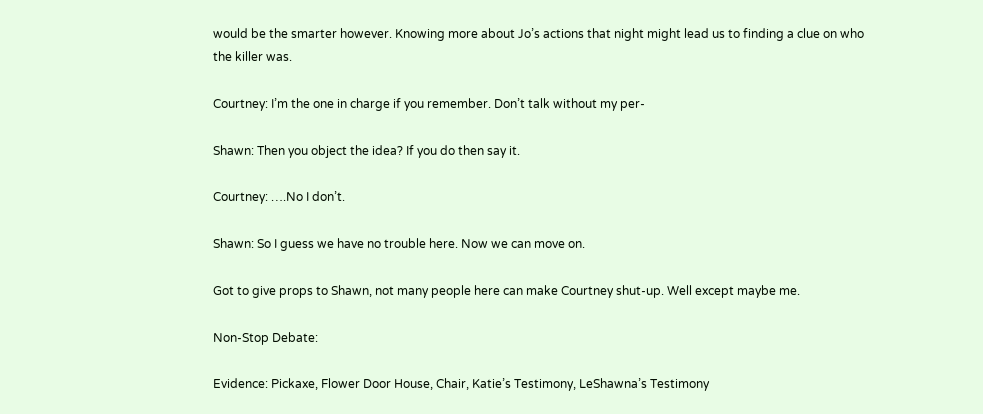would be the smarter however. Knowing more about Jo’s actions that night might lead us to finding a clue on who the killer was.

Courtney: I’m the one in charge if you remember. Don’t talk without my per-

Shawn: Then you object the idea? If you do then say it.

Courtney: ….No I don’t.

Shawn: So I guess we have no trouble here. Now we can move on.

Got to give props to Shawn, not many people here can make Courtney shut-up. Well except maybe me.

Non-Stop Debate:

Evidence: Pickaxe, Flower Door House, Chair, Katie’s Testimony, LeShawna’s Testimony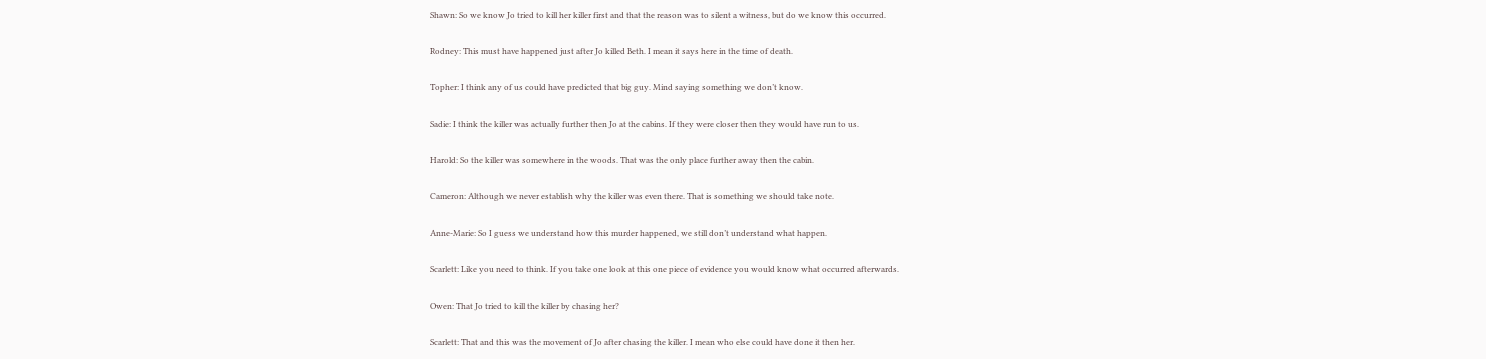Shawn: So we know Jo tried to kill her killer first and that the reason was to silent a witness, but do we know this occurred.

Rodney: This must have happened just after Jo killed Beth. I mean it says here in the time of death.

Topher: I think any of us could have predicted that big guy. Mind saying something we don’t know.

Sadie: I think the killer was actually further then Jo at the cabins. If they were closer then they would have run to us.

Harold: So the killer was somewhere in the woods. That was the only place further away then the cabin.

Cameron: Although we never establish why the killer was even there. That is something we should take note.

Anne-Marie: So I guess we understand how this murder happened, we still don’t understand what happen.

Scarlett: Like you need to think. If you take one look at this one piece of evidence you would know what occurred afterwards.

Owen: That Jo tried to kill the killer by chasing her?

Scarlett: That and this was the movement of Jo after chasing the killer. I mean who else could have done it then her.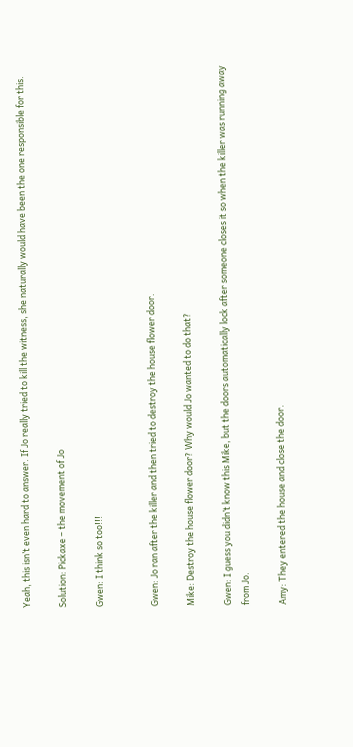Yeah, this isn’t even hard to answer. If Jo really tried to kill the witness, she naturally would have been the one responsible for this.

Solution: Pickaxe – the movement of Jo

Gwen: I think so too!!!


Gwen: Jo ran after the killer and then tried to destroy the house flower door.

Mike: Destroy the house flower door? Why would Jo wanted to do that?

Gwen: I guess you didn’t know this Mike, but the doors automatically lock after someone closes it so when the killer was running away from Jo.

Amy: They entered the house and close the door.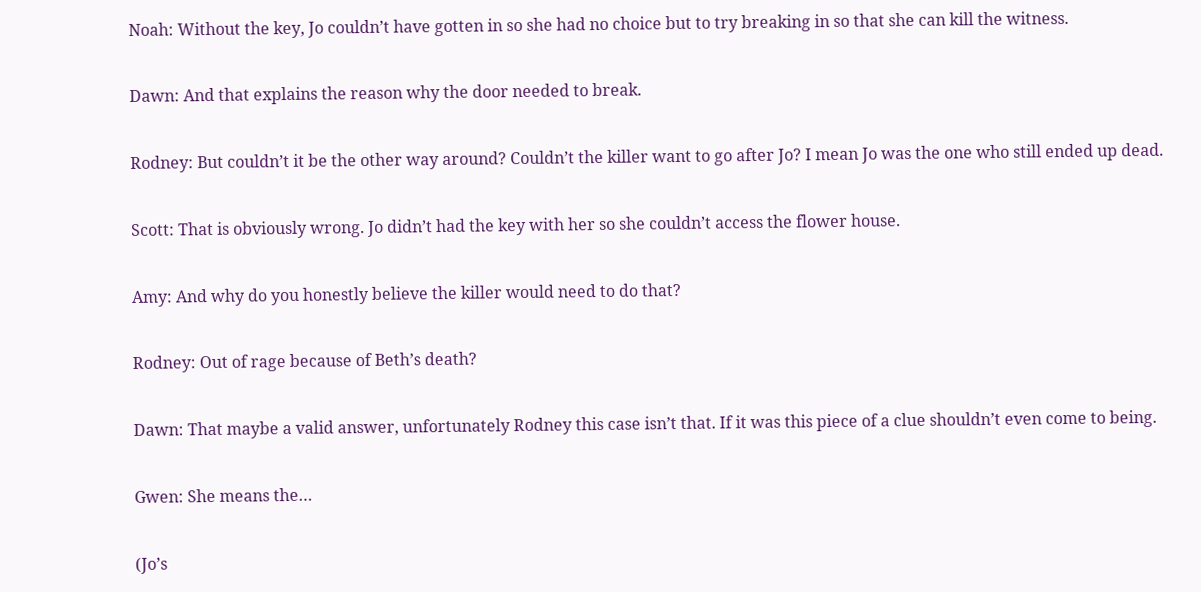Noah: Without the key, Jo couldn’t have gotten in so she had no choice but to try breaking in so that she can kill the witness.

Dawn: And that explains the reason why the door needed to break.

Rodney: But couldn’t it be the other way around? Couldn’t the killer want to go after Jo? I mean Jo was the one who still ended up dead.

Scott: That is obviously wrong. Jo didn’t had the key with her so she couldn’t access the flower house.

Amy: And why do you honestly believe the killer would need to do that?

Rodney: Out of rage because of Beth’s death?

Dawn: That maybe a valid answer, unfortunately Rodney this case isn’t that. If it was this piece of a clue shouldn’t even come to being.

Gwen: She means the…

(Jo’s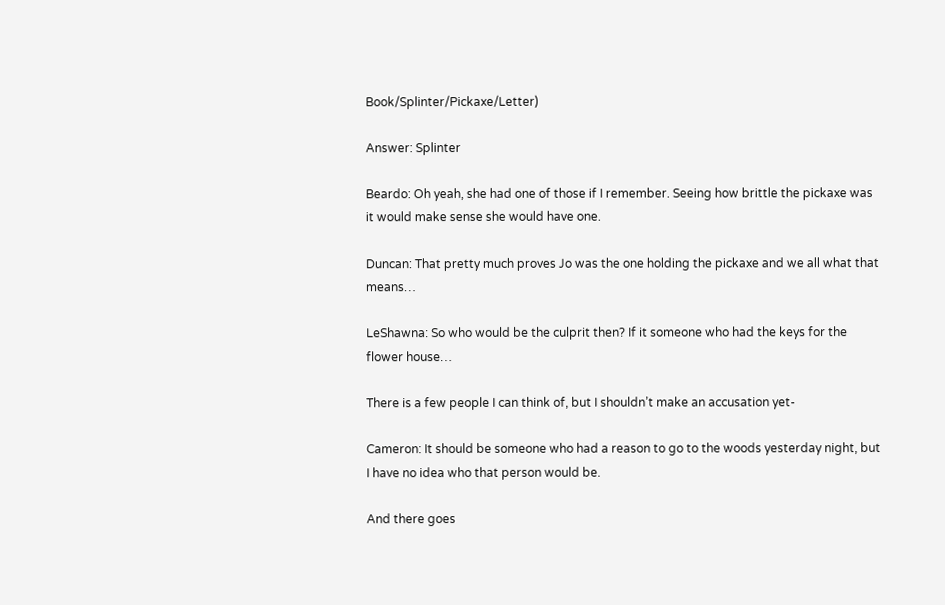Book/Splinter/Pickaxe/Letter)

Answer: Splinter

Beardo: Oh yeah, she had one of those if I remember. Seeing how brittle the pickaxe was it would make sense she would have one.

Duncan: That pretty much proves Jo was the one holding the pickaxe and we all what that means…

LeShawna: So who would be the culprit then? If it someone who had the keys for the flower house…

There is a few people I can think of, but I shouldn’t make an accusation yet-

Cameron: It should be someone who had a reason to go to the woods yesterday night, but I have no idea who that person would be.

And there goes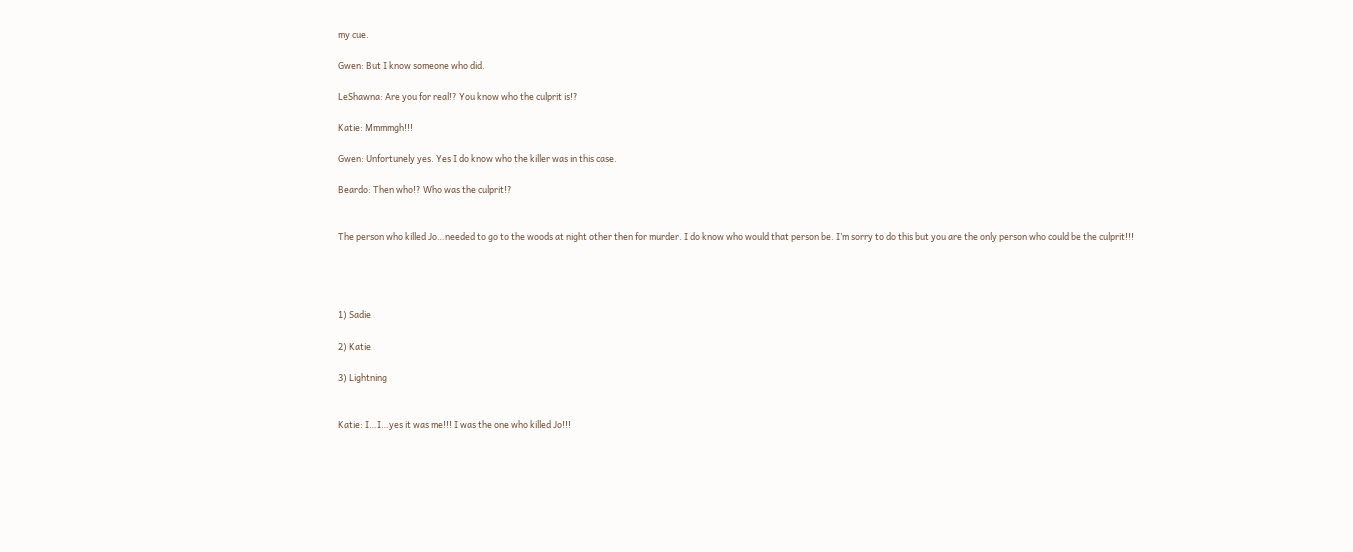my cue.

Gwen: But I know someone who did.

LeShawna: Are you for real!? You know who the culprit is!?

Katie: Mmmmgh!!!

Gwen: Unfortunely yes. Yes I do know who the killer was in this case.

Beardo: Then who!? Who was the culprit!?


The person who killed Jo…needed to go to the woods at night other then for murder. I do know who would that person be. I’m sorry to do this but you are the only person who could be the culprit!!!




1) Sadie

2) Katie

3) Lightning


Katie: I…I…yes it was me!!! I was the one who killed Jo!!!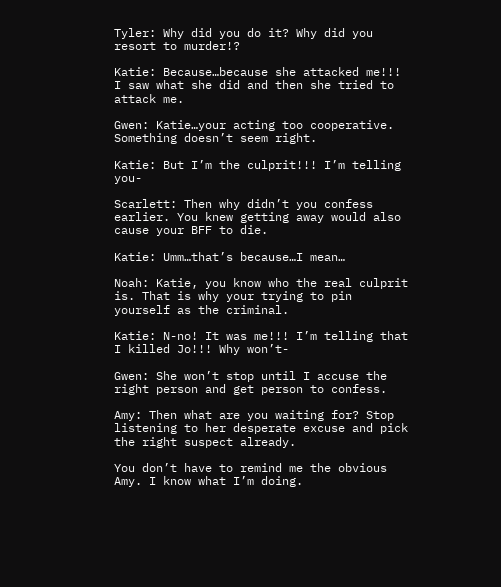Tyler: Why did you do it? Why did you resort to murder!?

Katie: Because…because she attacked me!!! I saw what she did and then she tried to attack me.

Gwen: Katie…your acting too cooperative. Something doesn’t seem right.

Katie: But I’m the culprit!!! I’m telling you-

Scarlett: Then why didn’t you confess earlier. You knew getting away would also cause your BFF to die.

Katie: Umm…that’s because…I mean…

Noah: Katie, you know who the real culprit is. That is why your trying to pin yourself as the criminal.

Katie: N-no! It was me!!! I’m telling that I killed Jo!!! Why won’t-

Gwen: She won’t stop until I accuse the right person and get person to confess.

Amy: Then what are you waiting for? Stop listening to her desperate excuse and pick the right suspect already.

You don’t have to remind me the obvious Amy. I know what I’m doing.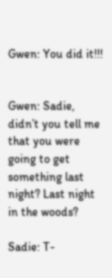Gwen: You did it!!!


Gwen: Sadie, didn’t you tell me that you were going to get something last night? Last night in the woods?

Sadie: T-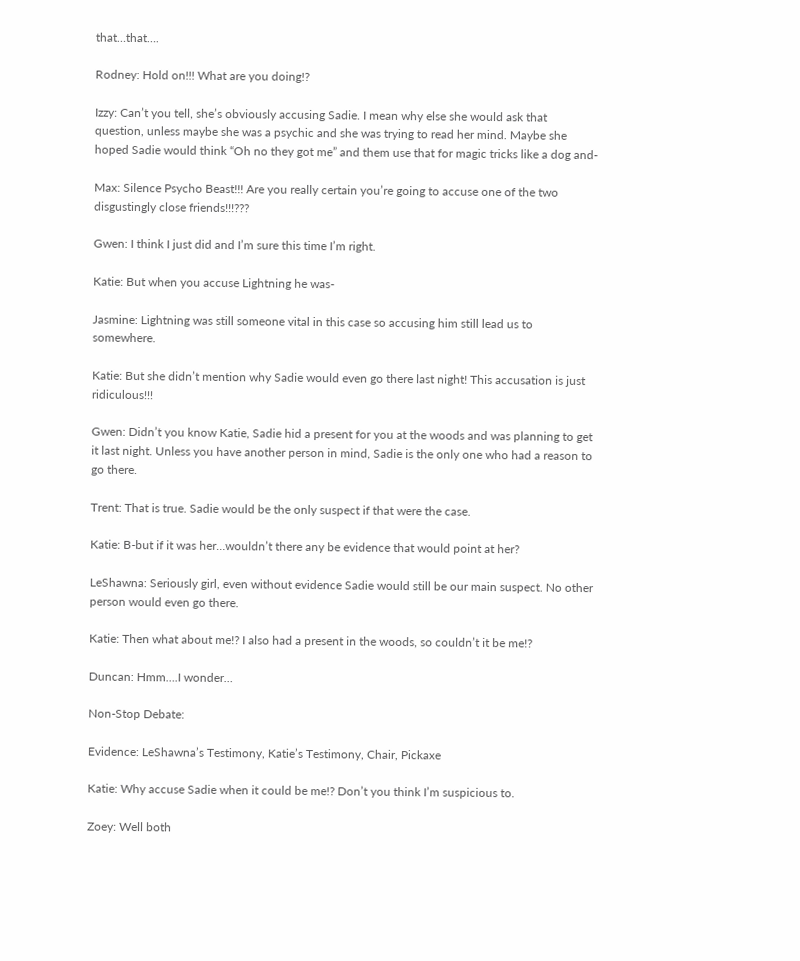that…that….

Rodney: Hold on!!! What are you doing!?

Izzy: Can’t you tell, she’s obviously accusing Sadie. I mean why else she would ask that question, unless maybe she was a psychic and she was trying to read her mind. Maybe she hoped Sadie would think “Oh no they got me” and them use that for magic tricks like a dog and-

Max: Silence Psycho Beast!!! Are you really certain you’re going to accuse one of the two disgustingly close friends!!!???

Gwen: I think I just did and I’m sure this time I’m right.

Katie: But when you accuse Lightning he was-

Jasmine: Lightning was still someone vital in this case so accusing him still lead us to somewhere.

Katie: But she didn’t mention why Sadie would even go there last night! This accusation is just ridiculous!!!

Gwen: Didn’t you know Katie, Sadie hid a present for you at the woods and was planning to get it last night. Unless you have another person in mind, Sadie is the only one who had a reason to go there.

Trent: That is true. Sadie would be the only suspect if that were the case.

Katie: B-but if it was her…wouldn’t there any be evidence that would point at her?

LeShawna: Seriously girl, even without evidence Sadie would still be our main suspect. No other person would even go there.

Katie: Then what about me!? I also had a present in the woods, so couldn’t it be me!?

Duncan: Hmm….I wonder…

Non-Stop Debate:

Evidence: LeShawna’s Testimony, Katie’s Testimony, Chair, Pickaxe

Katie: Why accuse Sadie when it could be me!? Don’t you think I’m suspicious to.

Zoey: Well both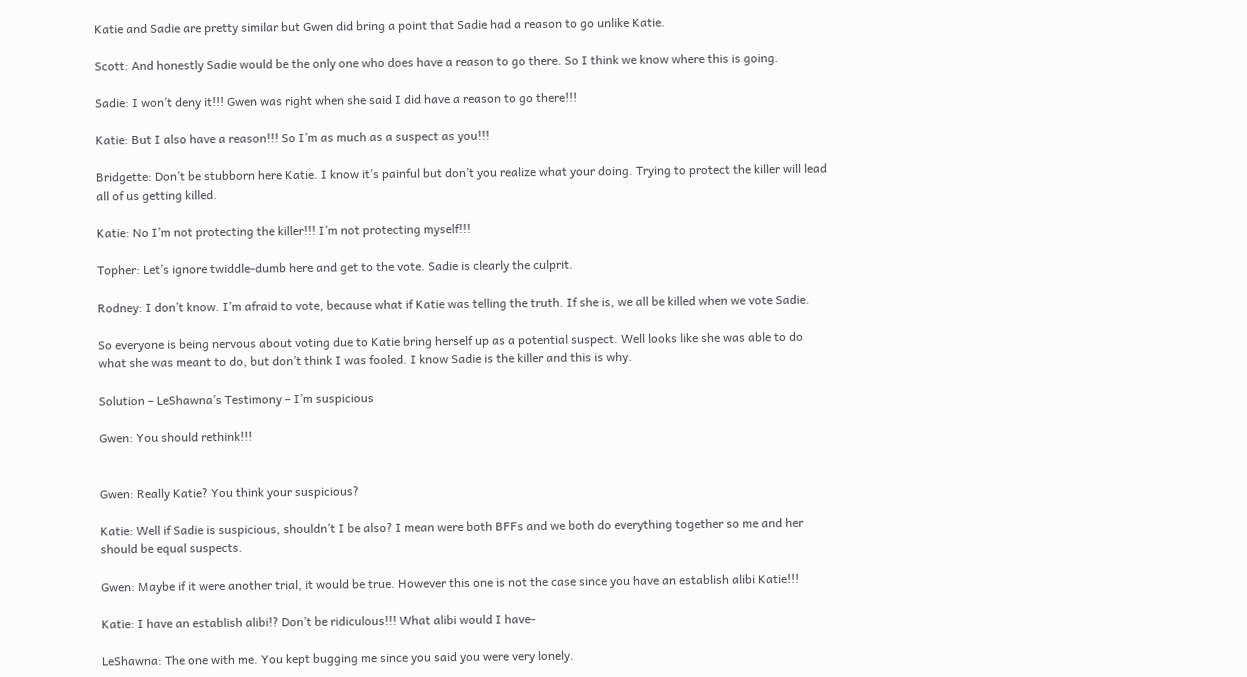Katie and Sadie are pretty similar but Gwen did bring a point that Sadie had a reason to go unlike Katie.

Scott: And honestly Sadie would be the only one who does have a reason to go there. So I think we know where this is going.

Sadie: I won’t deny it!!! Gwen was right when she said I did have a reason to go there!!!

Katie: But I also have a reason!!! So I’m as much as a suspect as you!!!

Bridgette: Don’t be stubborn here Katie. I know it’s painful but don’t you realize what your doing. Trying to protect the killer will lead all of us getting killed.

Katie: No I’m not protecting the killer!!! I’m not protecting myself!!!

Topher: Let’s ignore twiddle-dumb here and get to the vote. Sadie is clearly the culprit.

Rodney: I don’t know. I’m afraid to vote, because what if Katie was telling the truth. If she is, we all be killed when we vote Sadie.

So everyone is being nervous about voting due to Katie bring herself up as a potential suspect. Well looks like she was able to do what she was meant to do, but don’t think I was fooled. I know Sadie is the killer and this is why.

Solution – LeShawna’s Testimony – I’m suspicious

Gwen: You should rethink!!!


Gwen: Really Katie? You think your suspicious?

Katie: Well if Sadie is suspicious, shouldn’t I be also? I mean were both BFFs and we both do everything together so me and her should be equal suspects.

Gwen: Maybe if it were another trial, it would be true. However this one is not the case since you have an establish alibi Katie!!!

Katie: I have an establish alibi!? Don’t be ridiculous!!! What alibi would I have-

LeShawna: The one with me. You kept bugging me since you said you were very lonely.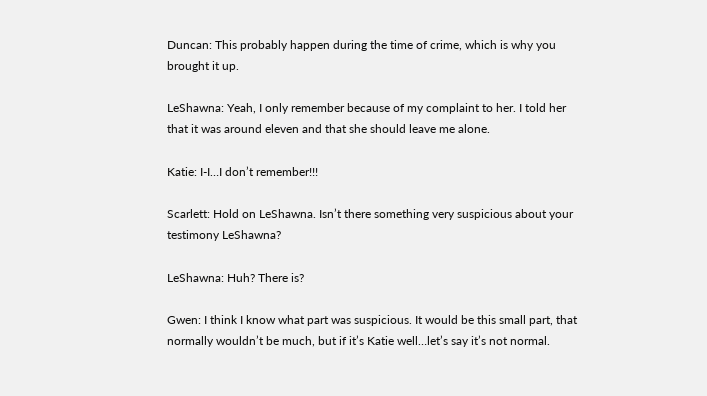Duncan: This probably happen during the time of crime, which is why you brought it up.

LeShawna: Yeah, I only remember because of my complaint to her. I told her that it was around eleven and that she should leave me alone.

Katie: I-I…I don’t remember!!!

Scarlett: Hold on LeShawna. Isn’t there something very suspicious about your testimony LeShawna?

LeShawna: Huh? There is?

Gwen: I think I know what part was suspicious. It would be this small part, that normally wouldn’t be much, but if it’s Katie well…let’s say it’s not normal.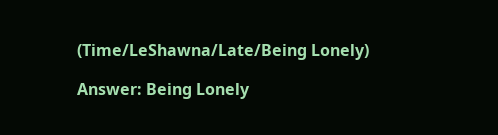(Time/LeShawna/Late/Being Lonely)

Answer: Being Lonely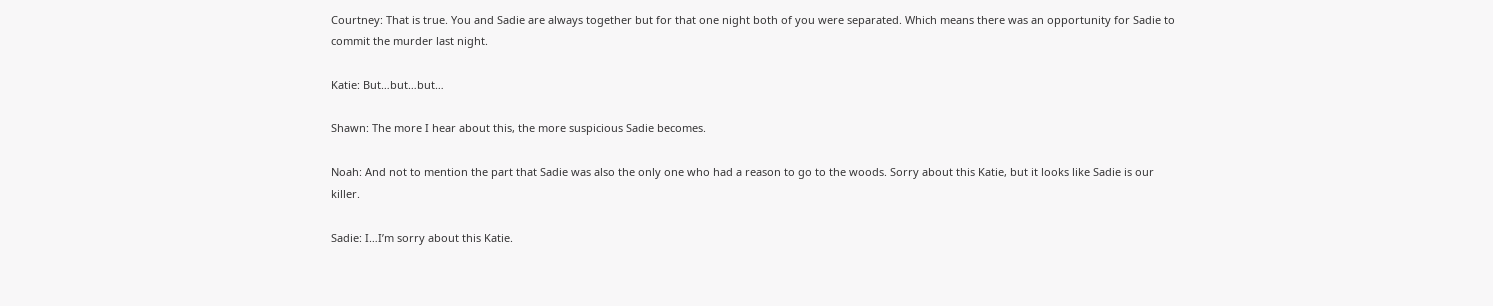Courtney: That is true. You and Sadie are always together but for that one night both of you were separated. Which means there was an opportunity for Sadie to commit the murder last night.

Katie: But…but…but…

Shawn: The more I hear about this, the more suspicious Sadie becomes.

Noah: And not to mention the part that Sadie was also the only one who had a reason to go to the woods. Sorry about this Katie, but it looks like Sadie is our killer.

Sadie: I…I’m sorry about this Katie.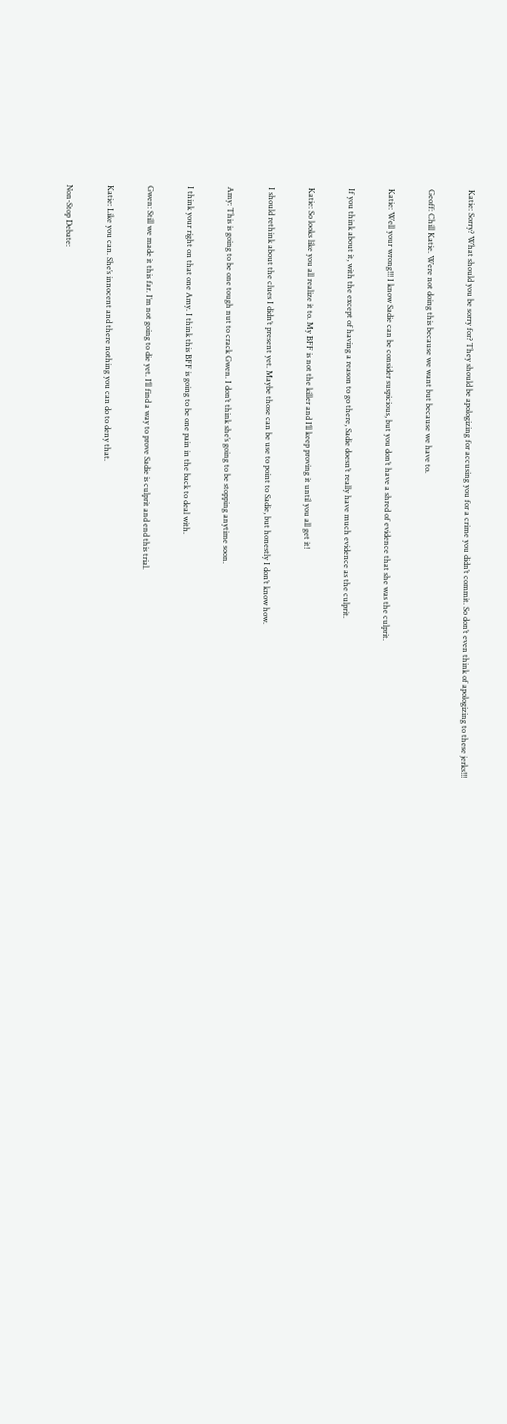Katie: Sorry? What should you be sorry for? They should be apologizing for accusing you for a crime you didn’t commit. So don’t even think of apologizing to these jerks!!!

Geoff: Chill Katie. Were not doing this because we want but because we have to.

Katie: Well your wrong!!! I know Sadie can be consider suspicious, but you don’t have a shred of evidence that she was the culprit.

If you think about it, with the except of having a reason to go there, Sadie doesn’t really have much evidence as the culprit.

Katie: So looks like you all realize it to. My BFF is not the killer and I’ll keep proving it until you all get it!

I should rethink about the clues I didn’t present yet. Maybe those can be use to point to Sadie, but honestly I don’t know how.

Amy: This is going to be one tough nut to crack Gwen. I don’t think she’s going to be stopping anytime soon.

I think your right on that one Amy. I think this BFF is going to be one pain in the back to deal with.

Gwen: Still we made it this far. I’m not going to die yet. I’ll find a way to prove Sadie is culprit and end this trial.

Katie: Like you can. She’s innocent and there nothing you can do to deny that.

Non-Stop Debate: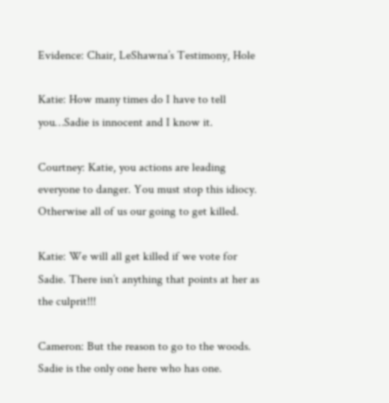Evidence: Chair, LeShawna’s Testimony, Hole

Katie: How many times do I have to tell you…Sadie is innocent and I know it.

Courtney: Katie, you actions are leading everyone to danger. You must stop this idiocy. Otherwise all of us our going to get killed.

Katie: We will all get killed if we vote for Sadie. There isn’t anything that points at her as the culprit!!!

Cameron: But the reason to go to the woods. Sadie is the only one here who has one.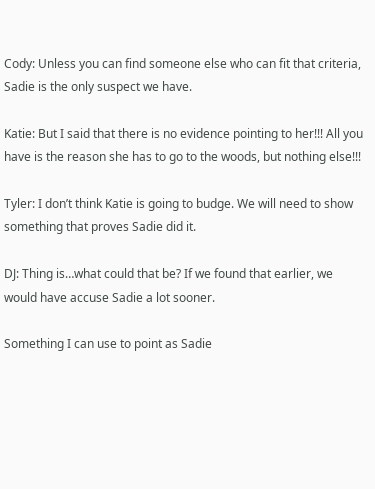Cody: Unless you can find someone else who can fit that criteria, Sadie is the only suspect we have.

Katie: But I said that there is no evidence pointing to her!!! All you have is the reason she has to go to the woods, but nothing else!!!

Tyler: I don’t think Katie is going to budge. We will need to show something that proves Sadie did it.

DJ: Thing is…what could that be? If we found that earlier, we would have accuse Sadie a lot sooner.

Something I can use to point as Sadie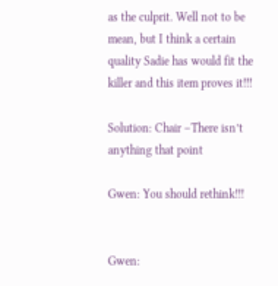as the culprit. Well not to be mean, but I think a certain quality Sadie has would fit the killer and this item proves it!!!

Solution: Chair –There isn’t anything that point

Gwen: You should rethink!!!


Gwen: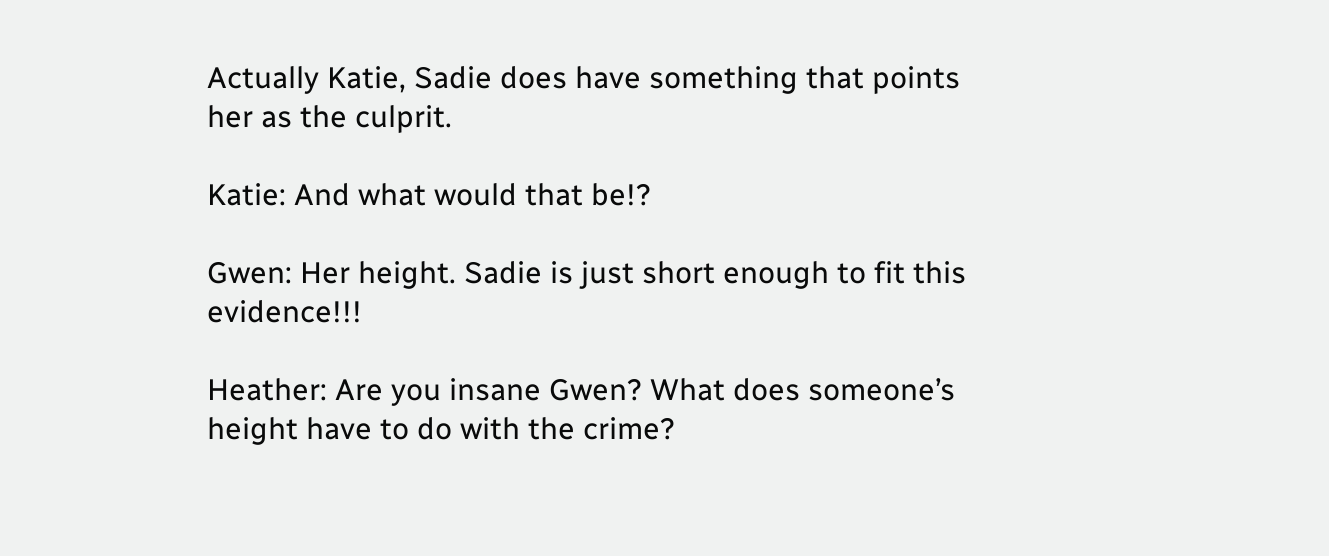Actually Katie, Sadie does have something that points her as the culprit.

Katie: And what would that be!?

Gwen: Her height. Sadie is just short enough to fit this evidence!!!

Heather: Are you insane Gwen? What does someone’s height have to do with the crime?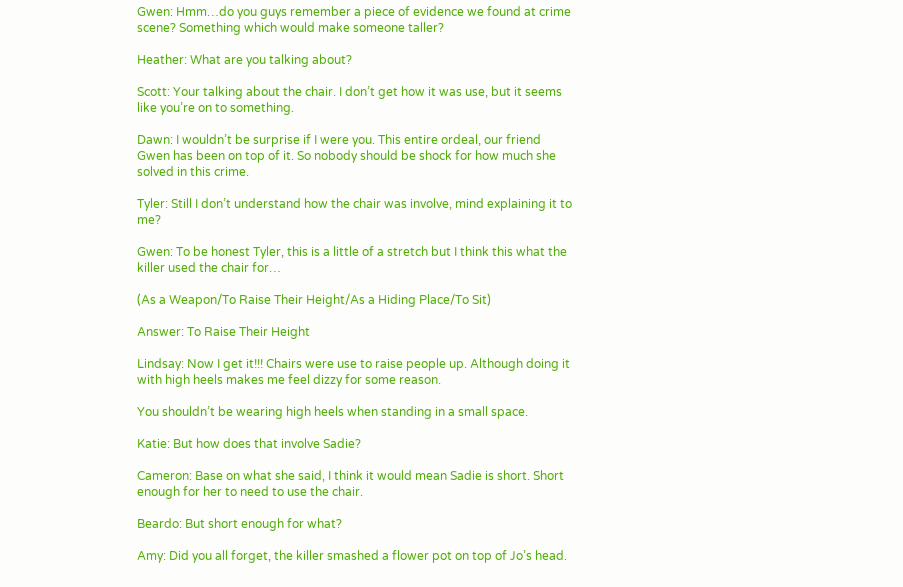Gwen: Hmm…do you guys remember a piece of evidence we found at crime scene? Something which would make someone taller?

Heather: What are you talking about?

Scott: Your talking about the chair. I don’t get how it was use, but it seems like you’re on to something.

Dawn: I wouldn’t be surprise if I were you. This entire ordeal, our friend Gwen has been on top of it. So nobody should be shock for how much she solved in this crime.

Tyler: Still I don’t understand how the chair was involve, mind explaining it to me?

Gwen: To be honest Tyler, this is a little of a stretch but I think this what the killer used the chair for…

(As a Weapon/To Raise Their Height/As a Hiding Place/To Sit)

Answer: To Raise Their Height

Lindsay: Now I get it!!! Chairs were use to raise people up. Although doing it with high heels makes me feel dizzy for some reason.

You shouldn’t be wearing high heels when standing in a small space.

Katie: But how does that involve Sadie?

Cameron: Base on what she said, I think it would mean Sadie is short. Short enough for her to need to use the chair.

Beardo: But short enough for what?

Amy: Did you all forget, the killer smashed a flower pot on top of Jo’s head.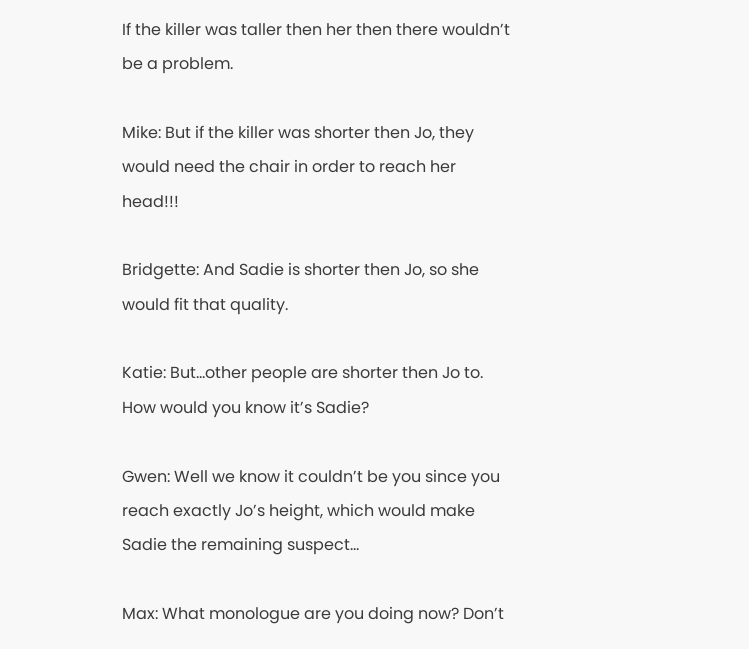If the killer was taller then her then there wouldn’t be a problem.

Mike: But if the killer was shorter then Jo, they would need the chair in order to reach her head!!!

Bridgette: And Sadie is shorter then Jo, so she would fit that quality.

Katie: But…other people are shorter then Jo to. How would you know it’s Sadie?

Gwen: Well we know it couldn’t be you since you reach exactly Jo’s height, which would make Sadie the remaining suspect…

Max: What monologue are you doing now? Don’t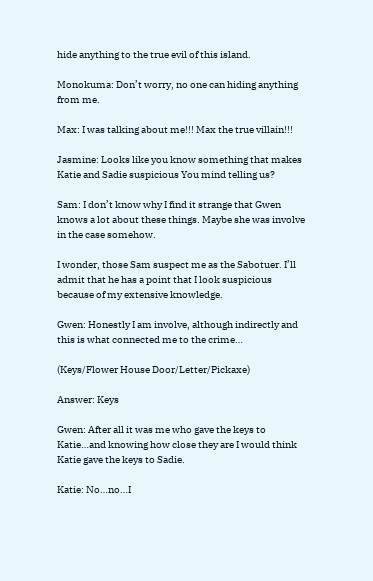hide anything to the true evil of this island.

Monokuma: Don’t worry, no one can hiding anything from me.

Max: I was talking about me!!! Max the true villain!!!

Jasmine: Looks like you know something that makes Katie and Sadie suspicious You mind telling us?

Sam: I don’t know why I find it strange that Gwen knows a lot about these things. Maybe she was involve in the case somehow.

I wonder, those Sam suspect me as the Sabotuer. I’ll admit that he has a point that I look suspicious because of my extensive knowledge.

Gwen: Honestly I am involve, although indirectly and this is what connected me to the crime…

(Keys/Flower House Door/Letter/Pickaxe)

Answer: Keys

Gwen: After all it was me who gave the keys to Katie…and knowing how close they are I would think Katie gave the keys to Sadie.

Katie: No…no…I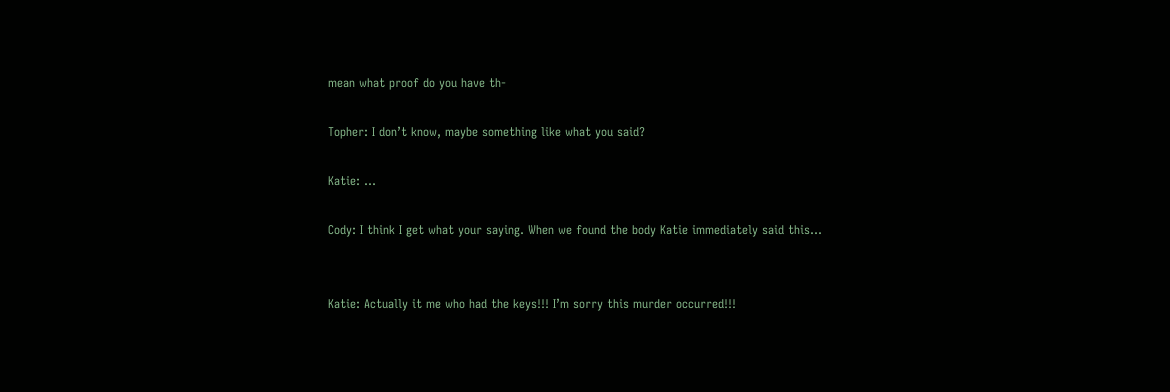mean what proof do you have th-

Topher: I don’t know, maybe something like what you said?

Katie: …

Cody: I think I get what your saying. When we found the body Katie immediately said this…


Katie: Actually it me who had the keys!!! I’m sorry this murder occurred!!!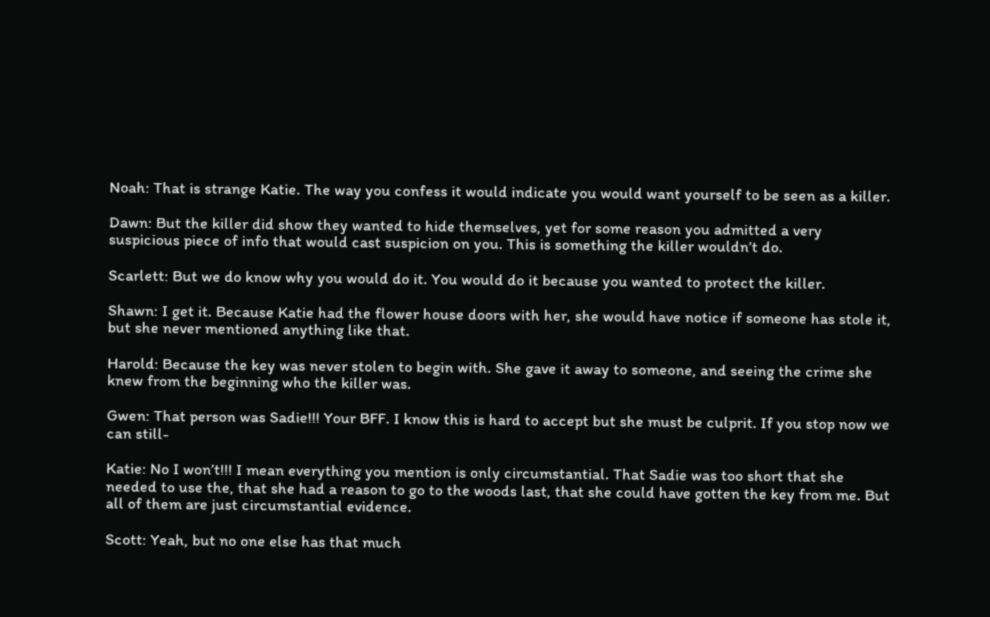Noah: That is strange Katie. The way you confess it would indicate you would want yourself to be seen as a killer.

Dawn: But the killer did show they wanted to hide themselves, yet for some reason you admitted a very suspicious piece of info that would cast suspicion on you. This is something the killer wouldn’t do.

Scarlett: But we do know why you would do it. You would do it because you wanted to protect the killer.

Shawn: I get it. Because Katie had the flower house doors with her, she would have notice if someone has stole it, but she never mentioned anything like that.

Harold: Because the key was never stolen to begin with. She gave it away to someone, and seeing the crime she knew from the beginning who the killer was.

Gwen: That person was Sadie!!! Your BFF. I know this is hard to accept but she must be culprit. If you stop now we can still-

Katie: No I won’t!!! I mean everything you mention is only circumstantial. That Sadie was too short that she needed to use the, that she had a reason to go to the woods last, that she could have gotten the key from me. But all of them are just circumstantial evidence.

Scott: Yeah, but no one else has that much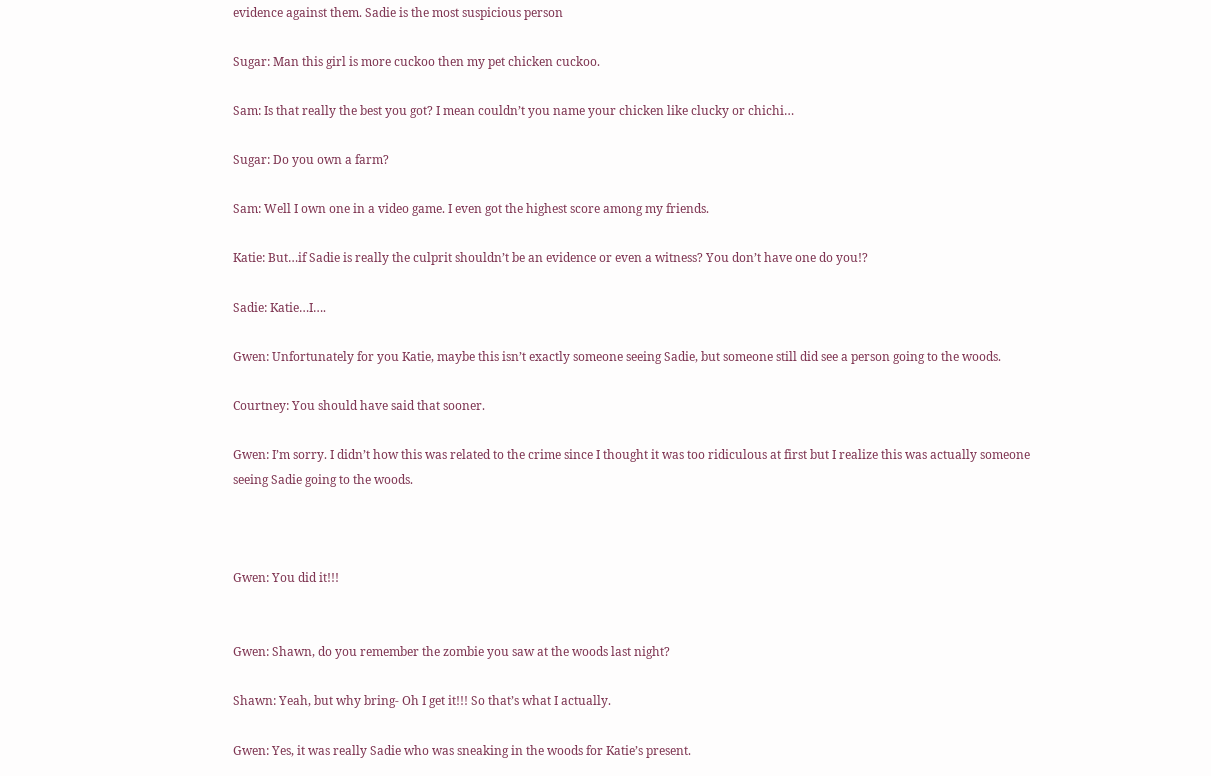evidence against them. Sadie is the most suspicious person

Sugar: Man this girl is more cuckoo then my pet chicken cuckoo.

Sam: Is that really the best you got? I mean couldn’t you name your chicken like clucky or chichi…

Sugar: Do you own a farm?

Sam: Well I own one in a video game. I even got the highest score among my friends.

Katie: But…if Sadie is really the culprit shouldn’t be an evidence or even a witness? You don’t have one do you!?

Sadie: Katie…I….

Gwen: Unfortunately for you Katie, maybe this isn’t exactly someone seeing Sadie, but someone still did see a person going to the woods.

Courtney: You should have said that sooner.

Gwen: I’m sorry. I didn’t how this was related to the crime since I thought it was too ridiculous at first but I realize this was actually someone seeing Sadie going to the woods.



Gwen: You did it!!!


Gwen: Shawn, do you remember the zombie you saw at the woods last night?

Shawn: Yeah, but why bring- Oh I get it!!! So that’s what I actually.

Gwen: Yes, it was really Sadie who was sneaking in the woods for Katie’s present.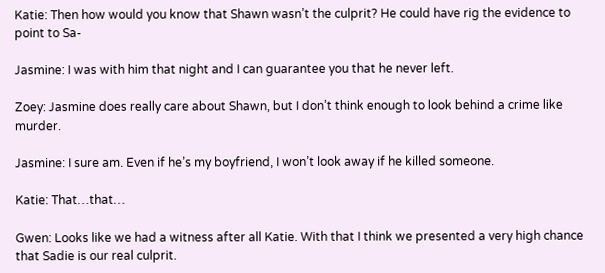Katie: Then how would you know that Shawn wasn’t the culprit? He could have rig the evidence to point to Sa-

Jasmine: I was with him that night and I can guarantee you that he never left.

Zoey: Jasmine does really care about Shawn, but I don’t think enough to look behind a crime like murder.

Jasmine: I sure am. Even if he’s my boyfriend, I won’t look away if he killed someone.

Katie: That…that…

Gwen: Looks like we had a witness after all Katie. With that I think we presented a very high chance that Sadie is our real culprit.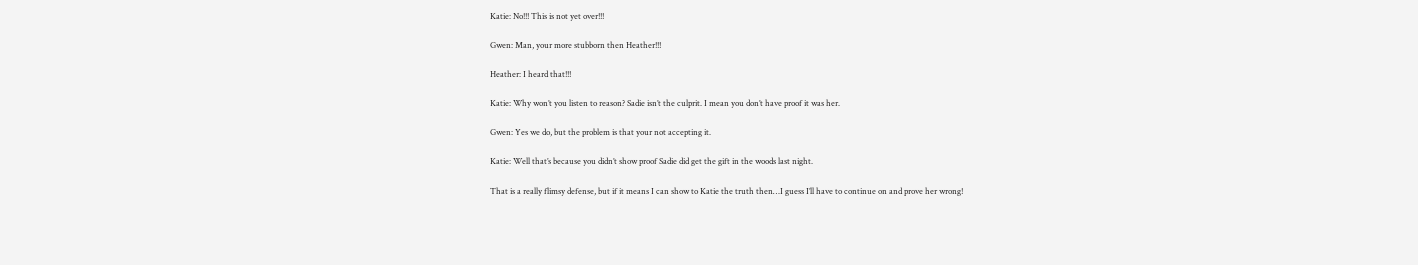Katie: No!!! This is not yet over!!!

Gwen: Man, your more stubborn then Heather!!!

Heather: I heard that!!!

Katie: Why won’t you listen to reason? Sadie isn’t the culprit. I mean you don’t have proof it was her.

Gwen: Yes we do, but the problem is that your not accepting it.

Katie: Well that’s because you didn’t show proof Sadie did get the gift in the woods last night.

That is a really flimsy defense, but if it means I can show to Katie the truth then…I guess I’ll have to continue on and prove her wrong!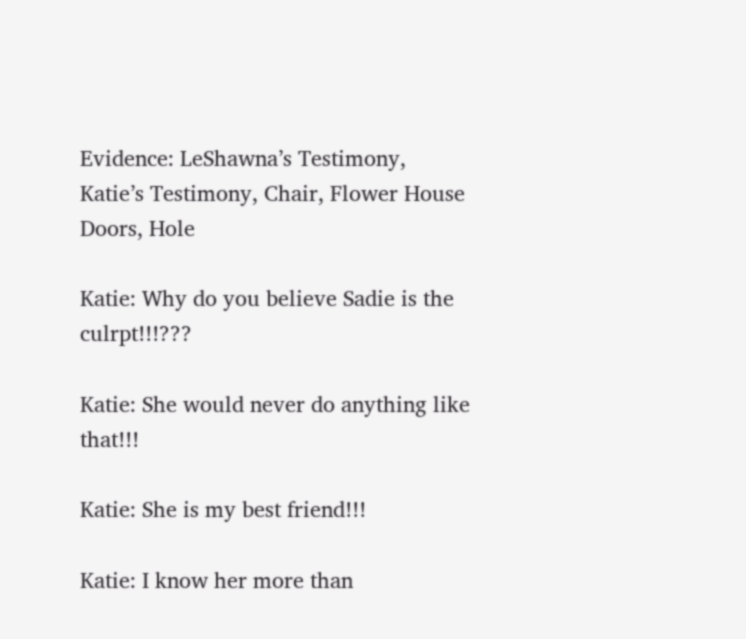Evidence: LeShawna’s Testimony, Katie’s Testimony, Chair, Flower House Doors, Hole

Katie: Why do you believe Sadie is the culrpt!!!???

Katie: She would never do anything like that!!!

Katie: She is my best friend!!!

Katie: I know her more than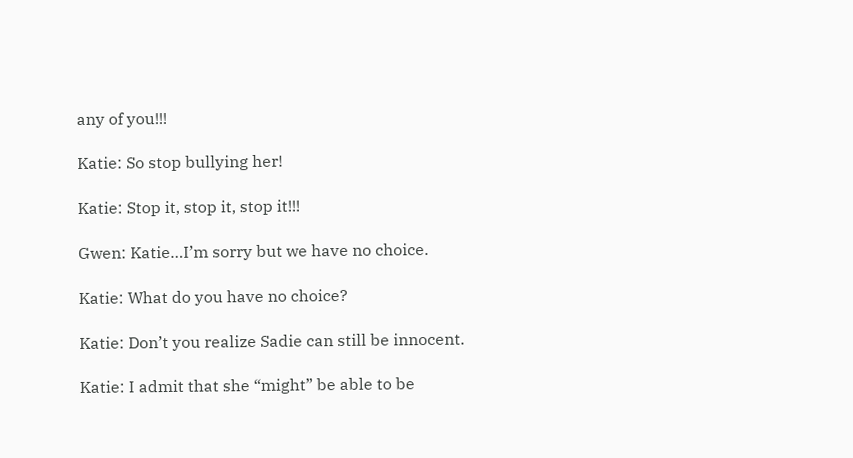any of you!!!

Katie: So stop bullying her!

Katie: Stop it, stop it, stop it!!!

Gwen: Katie…I’m sorry but we have no choice.

Katie: What do you have no choice?

Katie: Don’t you realize Sadie can still be innocent.

Katie: I admit that she “might” be able to be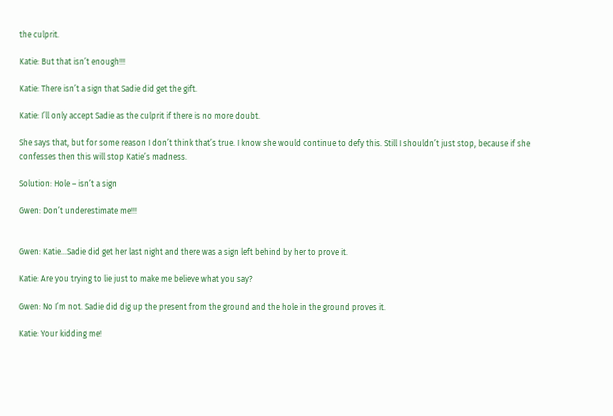the culprit.

Katie: But that isn’t enough!!!

Katie: There isn’t a sign that Sadie did get the gift.

Katie: I’ll only accept Sadie as the culprit if there is no more doubt.

She says that, but for some reason I don’t think that’s true. I know she would continue to defy this. Still I shouldn’t just stop, because if she confesses then this will stop Katie’s madness.

Solution: Hole – isn’t a sign

Gwen: Don’t underestimate me!!!


Gwen: Katie…Sadie did get her last night and there was a sign left behind by her to prove it.

Katie: Are you trying to lie just to make me believe what you say?

Gwen: No I’m not. Sadie did dig up the present from the ground and the hole in the ground proves it.

Katie: Your kidding me!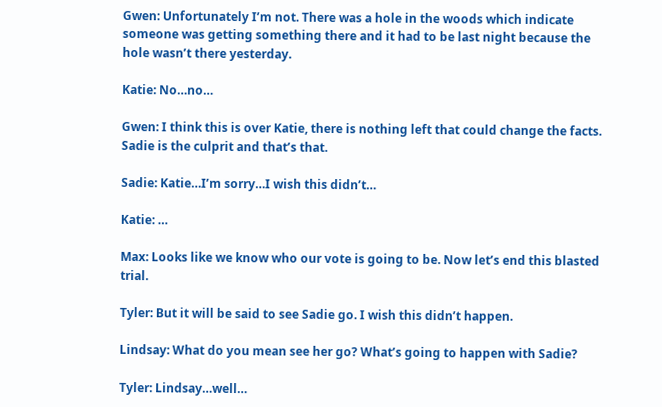Gwen: Unfortunately I’m not. There was a hole in the woods which indicate someone was getting something there and it had to be last night because the hole wasn’t there yesterday.

Katie: No…no…

Gwen: I think this is over Katie, there is nothing left that could change the facts. Sadie is the culprit and that’s that.

Sadie: Katie…I’m sorry…I wish this didn’t…

Katie: …

Max: Looks like we know who our vote is going to be. Now let’s end this blasted trial.

Tyler: But it will be said to see Sadie go. I wish this didn’t happen.

Lindsay: What do you mean see her go? What’s going to happen with Sadie?

Tyler: Lindsay…well…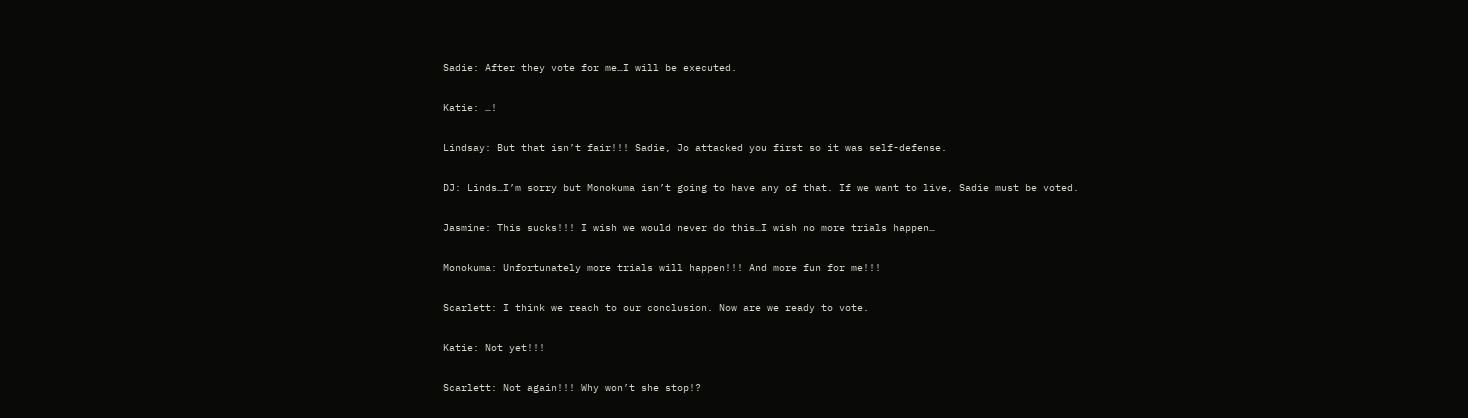Sadie: After they vote for me…I will be executed.

Katie: …!

Lindsay: But that isn’t fair!!! Sadie, Jo attacked you first so it was self-defense.

DJ: Linds…I’m sorry but Monokuma isn’t going to have any of that. If we want to live, Sadie must be voted.

Jasmine: This sucks!!! I wish we would never do this…I wish no more trials happen…

Monokuma: Unfortunately more trials will happen!!! And more fun for me!!!

Scarlett: I think we reach to our conclusion. Now are we ready to vote.

Katie: Not yet!!!

Scarlett: Not again!!! Why won’t she stop!?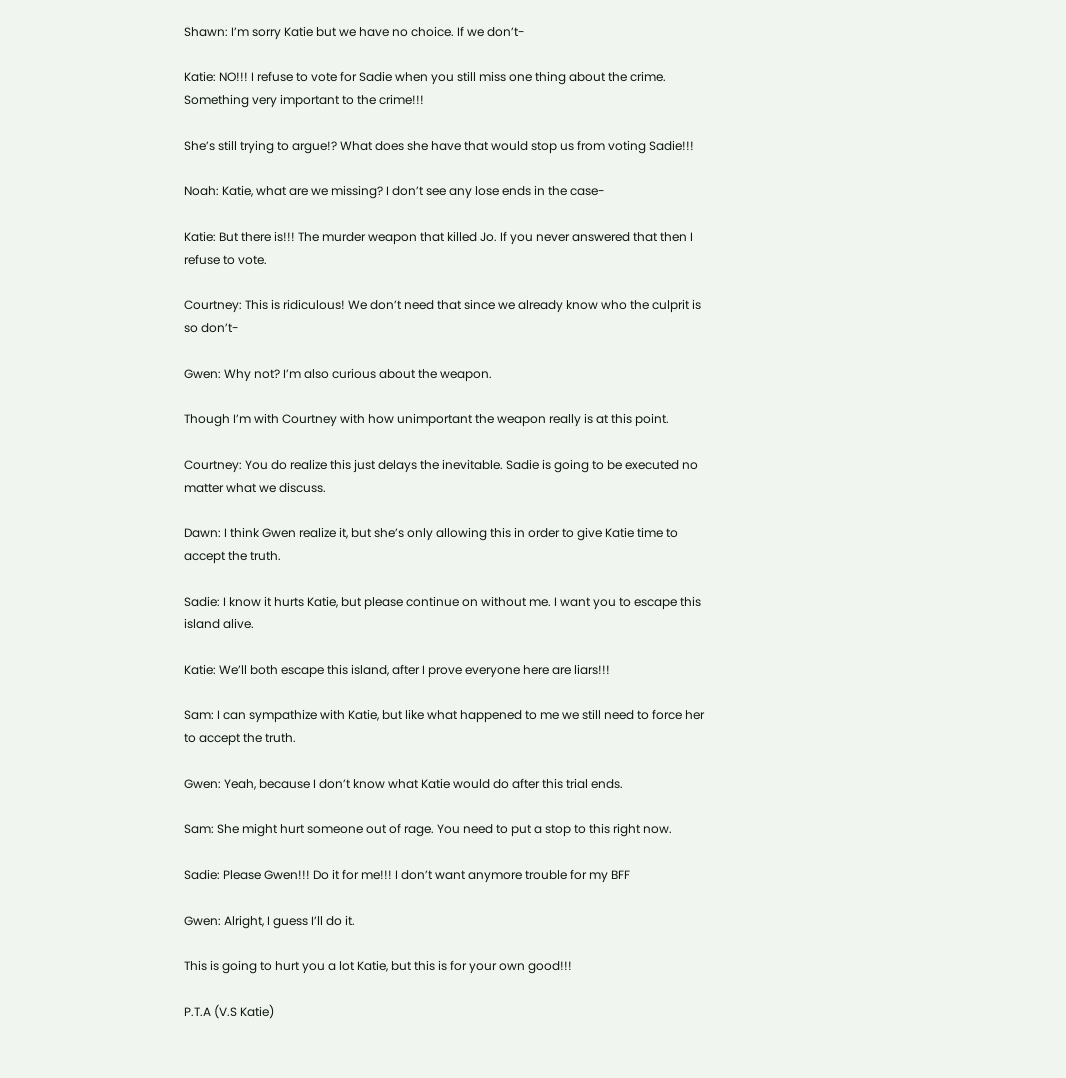Shawn: I’m sorry Katie but we have no choice. If we don’t-

Katie: NO!!! I refuse to vote for Sadie when you still miss one thing about the crime. Something very important to the crime!!!

She’s still trying to argue!? What does she have that would stop us from voting Sadie!!!

Noah: Katie, what are we missing? I don’t see any lose ends in the case-

Katie: But there is!!! The murder weapon that killed Jo. If you never answered that then I refuse to vote.

Courtney: This is ridiculous! We don’t need that since we already know who the culprit is so don’t-

Gwen: Why not? I’m also curious about the weapon.

Though I’m with Courtney with how unimportant the weapon really is at this point.

Courtney: You do realize this just delays the inevitable. Sadie is going to be executed no matter what we discuss.

Dawn: I think Gwen realize it, but she’s only allowing this in order to give Katie time to accept the truth.

Sadie: I know it hurts Katie, but please continue on without me. I want you to escape this island alive.

Katie: We’ll both escape this island, after I prove everyone here are liars!!!

Sam: I can sympathize with Katie, but like what happened to me we still need to force her to accept the truth.

Gwen: Yeah, because I don’t know what Katie would do after this trial ends.

Sam: She might hurt someone out of rage. You need to put a stop to this right now.

Sadie: Please Gwen!!! Do it for me!!! I don’t want anymore trouble for my BFF

Gwen: Alright, I guess I’ll do it.

This is going to hurt you a lot Katie, but this is for your own good!!!

P.T.A (V.S Katie)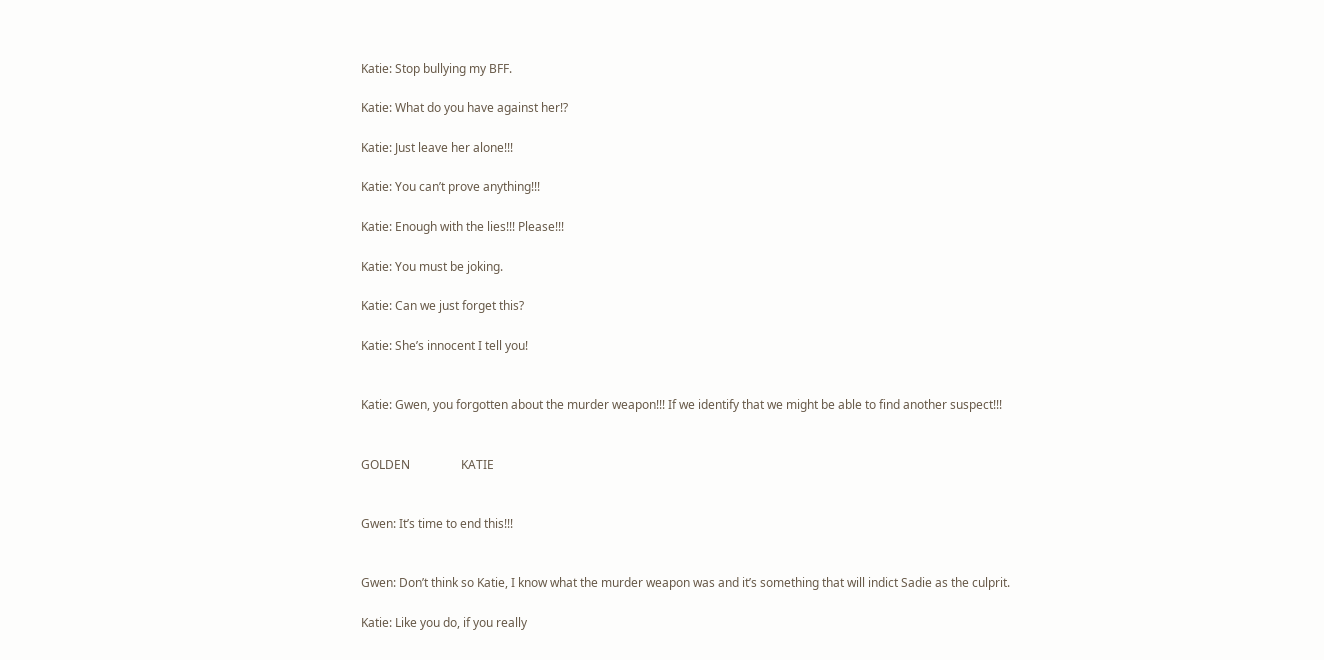Katie: Stop bullying my BFF.

Katie: What do you have against her!?

Katie: Just leave her alone!!!

Katie: You can’t prove anything!!!

Katie: Enough with the lies!!! Please!!!

Katie: You must be joking.

Katie: Can we just forget this?

Katie: She’s innocent I tell you!


Katie: Gwen, you forgotten about the murder weapon!!! If we identify that we might be able to find another suspect!!!


GOLDEN                 KATIE


Gwen: It’s time to end this!!!


Gwen: Don’t think so Katie, I know what the murder weapon was and it’s something that will indict Sadie as the culprit.

Katie: Like you do, if you really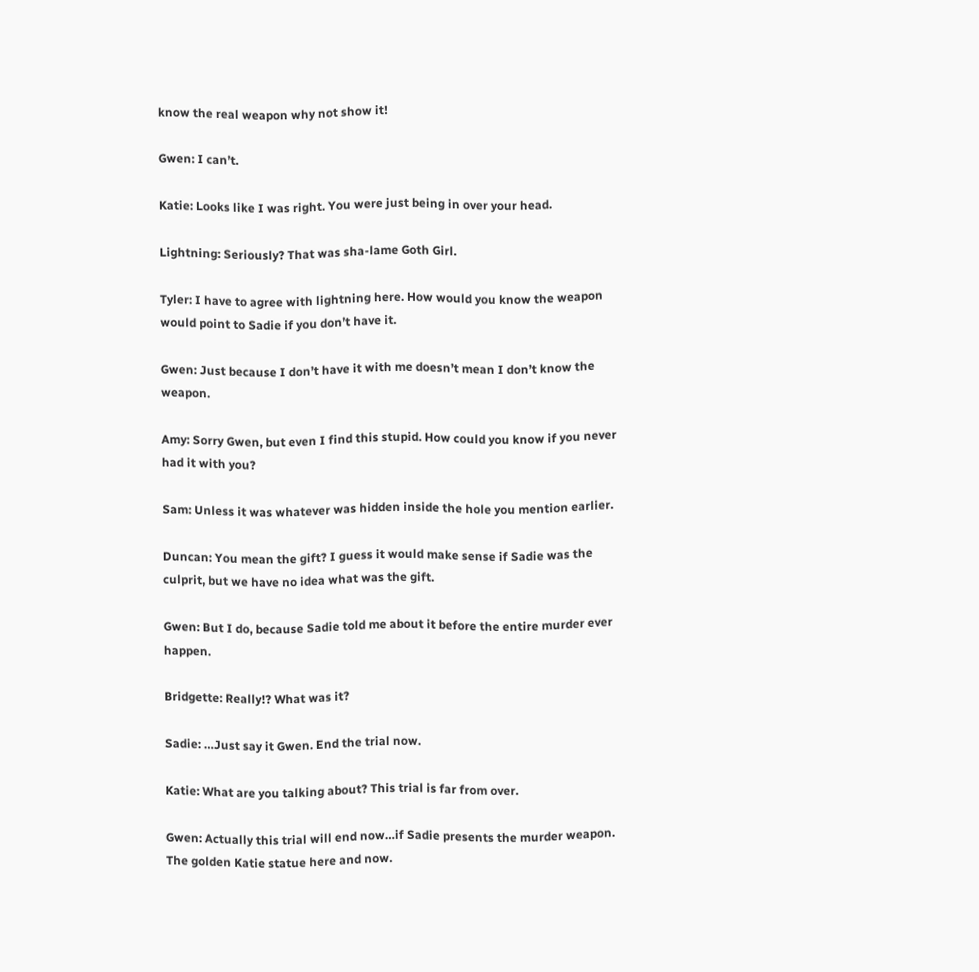know the real weapon why not show it!

Gwen: I can’t.

Katie: Looks like I was right. You were just being in over your head.

Lightning: Seriously? That was sha-lame Goth Girl.

Tyler: I have to agree with lightning here. How would you know the weapon would point to Sadie if you don’t have it.

Gwen: Just because I don’t have it with me doesn’t mean I don’t know the weapon.

Amy: Sorry Gwen, but even I find this stupid. How could you know if you never had it with you?

Sam: Unless it was whatever was hidden inside the hole you mention earlier.

Duncan: You mean the gift? I guess it would make sense if Sadie was the culprit, but we have no idea what was the gift.

Gwen: But I do, because Sadie told me about it before the entire murder ever happen.

Bridgette: Really!? What was it?

Sadie: …Just say it Gwen. End the trial now.

Katie: What are you talking about? This trial is far from over.

Gwen: Actually this trial will end now…if Sadie presents the murder weapon. The golden Katie statue here and now.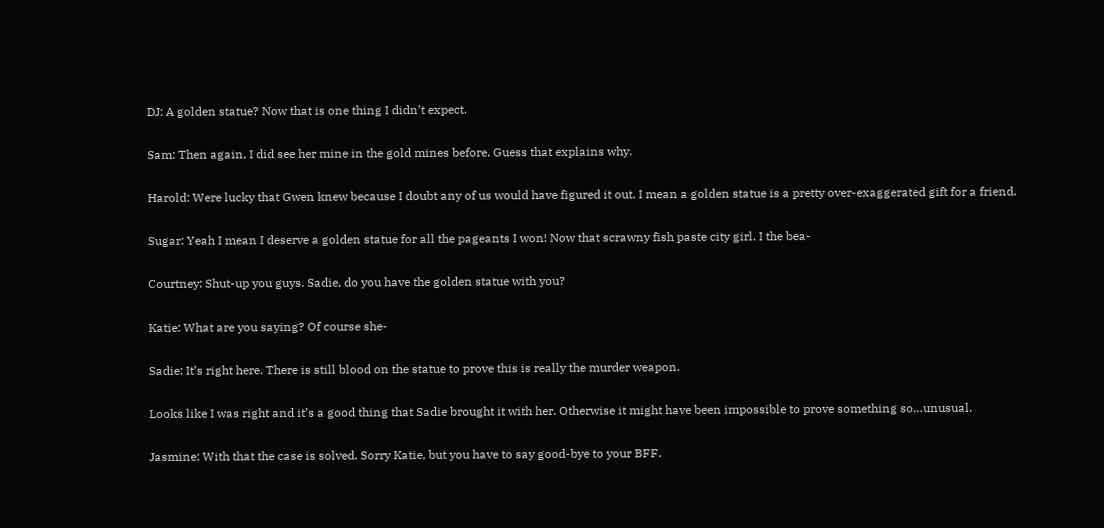DJ: A golden statue? Now that is one thing I didn’t expect.

Sam: Then again, I did see her mine in the gold mines before. Guess that explains why.

Harold: Were lucky that Gwen knew because I doubt any of us would have figured it out. I mean a golden statue is a pretty over-exaggerated gift for a friend.

Sugar: Yeah I mean I deserve a golden statue for all the pageants I won! Now that scrawny fish paste city girl. I the bea-

Courtney: Shut-up you guys. Sadie, do you have the golden statue with you?

Katie: What are you saying? Of course she-

Sadie: It’s right here. There is still blood on the statue to prove this is really the murder weapon.

Looks like I was right and it’s a good thing that Sadie brought it with her. Otherwise it might have been impossible to prove something so…unusual.

Jasmine: With that the case is solved. Sorry Katie, but you have to say good-bye to your BFF.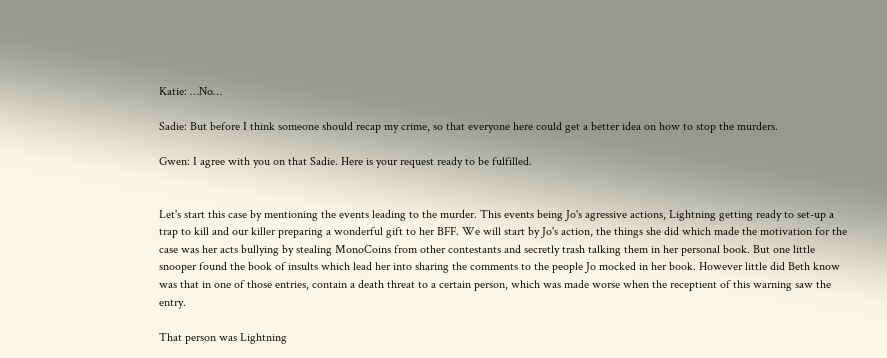Katie: …No…

Sadie: But before I think someone should recap my crime, so that everyone here could get a better idea on how to stop the murders.

Gwen: I agree with you on that Sadie. Here is your request ready to be fulfilled.


Let's start this case by mentioning the events leading to the murder. This events being Jo's agressive actions, Lightning getting ready to set-up a trap to kill and our killer preparing a wonderful gift to her BFF. We will start by Jo's action, the things she did which made the motivation for the case was her acts bullying by stealing MonoCoins from other contestants and secretly trash talking them in her personal book. But one little snooper found the book of insults which lead her into sharing the comments to the people Jo mocked in her book. However little did Beth know was that in one of those entries, contain a death threat to a certain person, which was made worse when the receptient of this warning saw the entry.

That person was Lightning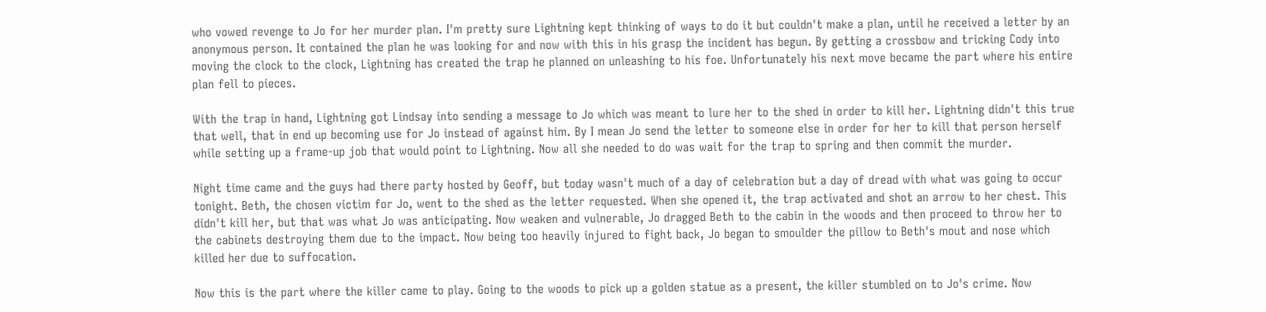who vowed revenge to Jo for her murder plan. I'm pretty sure Lightning kept thinking of ways to do it but couldn't make a plan, until he received a letter by an anonymous person. It contained the plan he was looking for and now with this in his grasp the incident has begun. By getting a crossbow and tricking Cody into moving the clock to the clock, Lightning has created the trap he planned on unleashing to his foe. Unfortunately his next move became the part where his entire plan fell to pieces.

With the trap in hand, Lightning got Lindsay into sending a message to Jo which was meant to lure her to the shed in order to kill her. Lightning didn't this true that well, that in end up becoming use for Jo instead of against him. By I mean Jo send the letter to someone else in order for her to kill that person herself while setting up a frame-up job that would point to Lightning. Now all she needed to do was wait for the trap to spring and then commit the murder.

Night time came and the guys had there party hosted by Geoff, but today wasn't much of a day of celebration but a day of dread with what was going to occur tonight. Beth, the chosen victim for Jo, went to the shed as the letter requested. When she opened it, the trap activated and shot an arrow to her chest. This didn't kill her, but that was what Jo was anticipating. Now weaken and vulnerable, Jo dragged Beth to the cabin in the woods and then proceed to throw her to the cabinets destroying them due to the impact. Now being too heavily injured to fight back, Jo began to smoulder the pillow to Beth's mout and nose which killed her due to suffocation.

Now this is the part where the killer came to play. Going to the woods to pick up a golden statue as a present, the killer stumbled on to Jo's crime. Now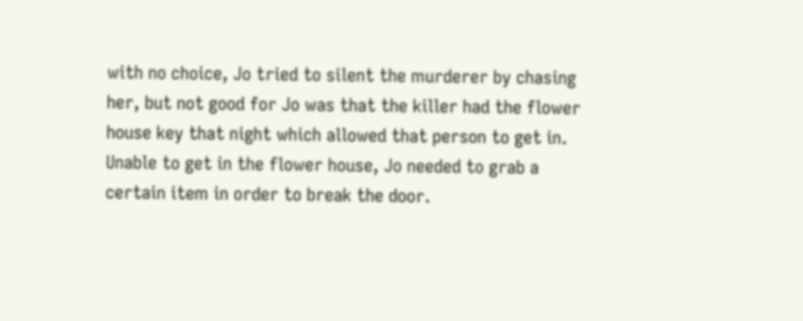with no choice, Jo tried to silent the murderer by chasing her, but not good for Jo was that the killer had the flower house key that night which allowed that person to get in. Unable to get in the flower house, Jo needed to grab a certain item in order to break the door.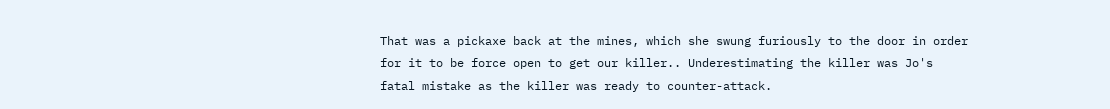That was a pickaxe back at the mines, which she swung furiously to the door in order for it to be force open to get our killer.. Underestimating the killer was Jo's fatal mistake as the killer was ready to counter-attack.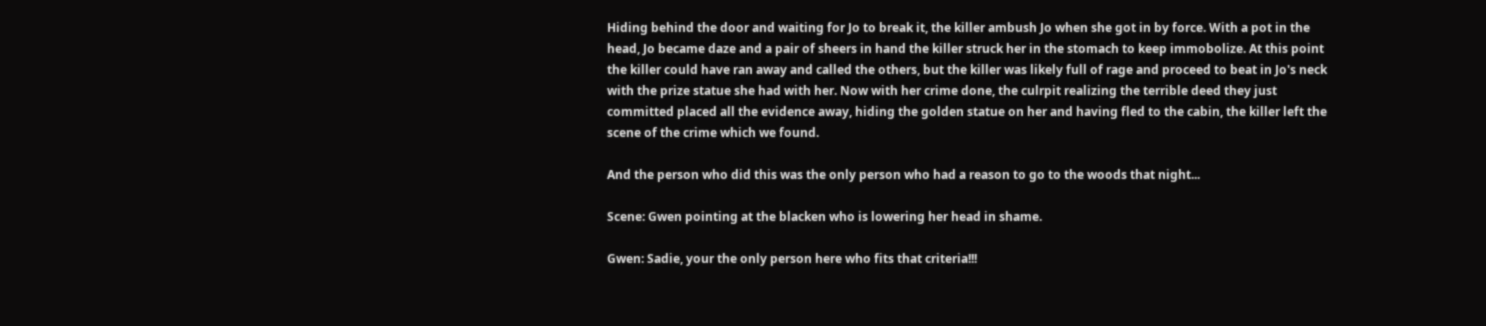Hiding behind the door and waiting for Jo to break it, the killer ambush Jo when she got in by force. With a pot in the head, Jo became daze and a pair of sheers in hand the killer struck her in the stomach to keep immobolize. At this point the killer could have ran away and called the others, but the killer was likely full of rage and proceed to beat in Jo's neck with the prize statue she had with her. Now with her crime done, the culrpit realizing the terrible deed they just committed placed all the evidence away, hiding the golden statue on her and having fled to the cabin, the killer left the scene of the crime which we found.

And the person who did this was the only person who had a reason to go to the woods that night...

Scene: Gwen pointing at the blacken who is lowering her head in shame.

Gwen: Sadie, your the only person here who fits that criteria!!!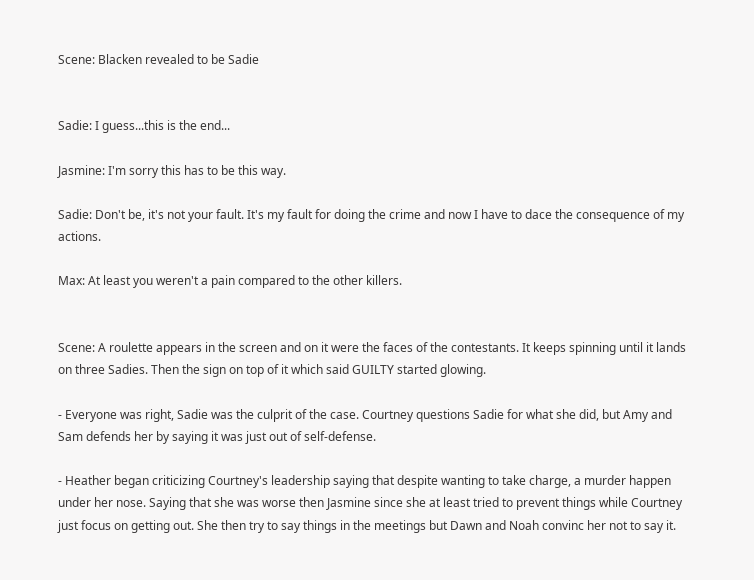Scene: Blacken revealed to be Sadie


Sadie: I guess...this is the end...

Jasmine: I'm sorry this has to be this way.

Sadie: Don't be, it's not your fault. It's my fault for doing the crime and now I have to dace the consequence of my actions.

Max: At least you weren't a pain compared to the other killers.


Scene: A roulette appears in the screen and on it were the faces of the contestants. It keeps spinning until it lands on three Sadies. Then the sign on top of it which said GUILTY started glowing.

- Everyone was right, Sadie was the culprit of the case. Courtney questions Sadie for what she did, but Amy and Sam defends her by saying it was just out of self-defense.

- Heather began criticizing Courtney's leadership saying that despite wanting to take charge, a murder happen under her nose. Saying that she was worse then Jasmine since she at least tried to prevent things while Courtney just focus on getting out. She then try to say things in the meetings but Dawn and Noah convinc her not to say it.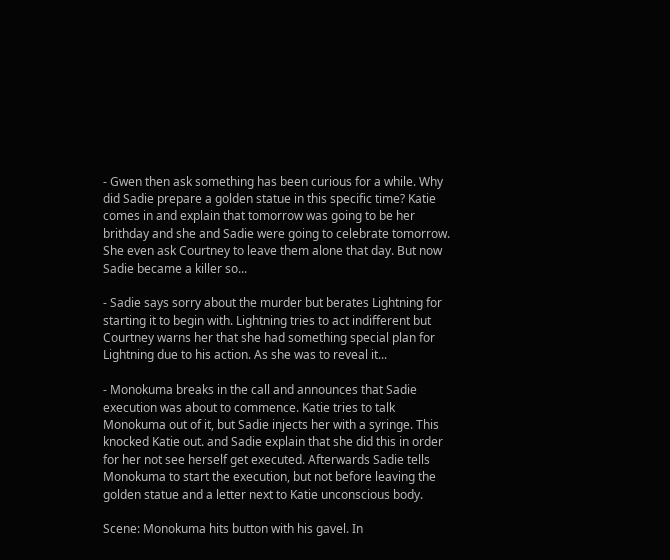- Gwen then ask something has been curious for a while. Why did Sadie prepare a golden statue in this specific time? Katie comes in and explain that tomorrow was going to be her brithday and she and Sadie were going to celebrate tomorrow. She even ask Courtney to leave them alone that day. But now Sadie became a killer so...

- Sadie says sorry about the murder but berates Lightning for starting it to begin with. Lightning tries to act indifferent but Courtney warns her that she had something special plan for Lightning due to his action. As she was to reveal it...

- Monokuma breaks in the call and announces that Sadie execution was about to commence. Katie tries to talk Monokuma out of it, but Sadie injects her with a syringe. This knocked Katie out. and Sadie explain that she did this in order for her not see herself get executed. Afterwards Sadie tells Monokuma to start the execution, but not before leaving the golden statue and a letter next to Katie unconscious body.

Scene: Monokuma hits button with his gavel. In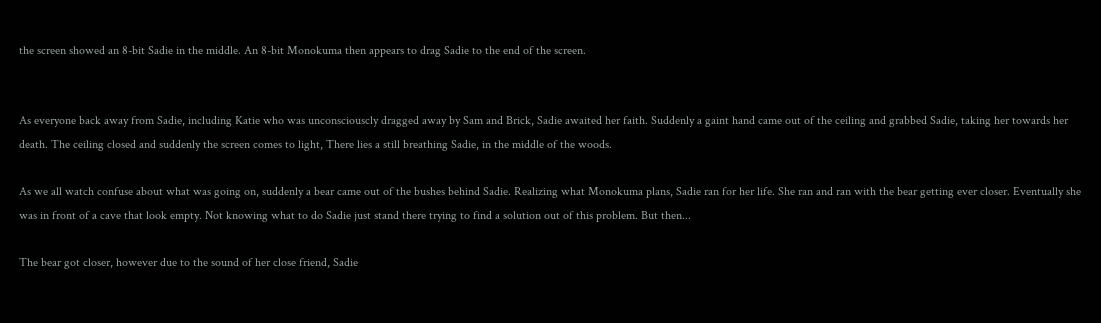the screen showed an 8-bit Sadie in the middle. An 8-bit Monokuma then appears to drag Sadie to the end of the screen.


As everyone back away from Sadie, including Katie who was unconsciouscly dragged away by Sam and Brick, Sadie awaited her faith. Suddenly a gaint hand came out of the ceiling and grabbed Sadie, taking her towards her death. The ceiling closed and suddenly the screen comes to light, There lies a still breathing Sadie, in the middle of the woods.

As we all watch confuse about what was going on, suddenly a bear came out of the bushes behind Sadie. Realizing what Monokuma plans, Sadie ran for her life. She ran and ran with the bear getting ever closer. Eventually she was in front of a cave that look empty. Not knowing what to do Sadie just stand there trying to find a solution out of this problem. But then...

The bear got closer, however due to the sound of her close friend, Sadie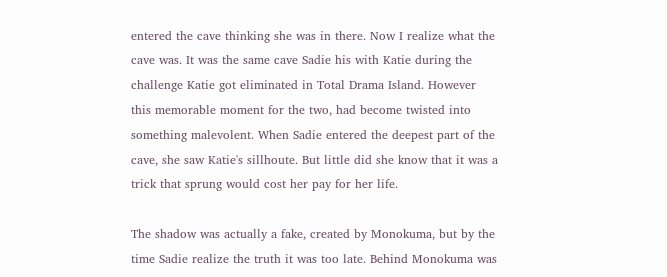entered the cave thinking she was in there. Now I realize what the cave was. It was the same cave Sadie his with Katie during the challenge Katie got eliminated in Total Drama Island. However this memorable moment for the two, had become twisted into something malevolent. When Sadie entered the deepest part of the cave, she saw Katie's sillhoute. But little did she know that it was a trick that sprung would cost her pay for her life.

The shadow was actually a fake, created by Monokuma, but by the time Sadie realize the truth it was too late. Behind Monokuma was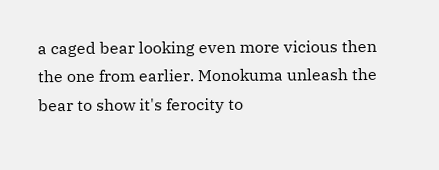a caged bear looking even more vicious then the one from earlier. Monokuma unleash the bear to show it's ferocity to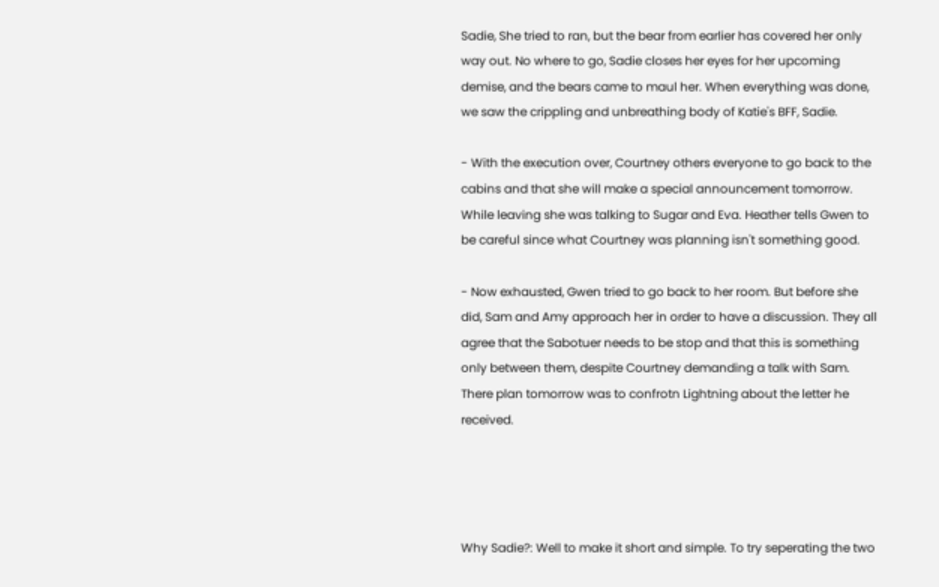Sadie, She tried to ran, but the bear from earlier has covered her only way out. No where to go, Sadie closes her eyes for her upcoming demise, and the bears came to maul her. When everything was done, we saw the crippling and unbreathing body of Katie's BFF, Sadie.

- With the execution over, Courtney others everyone to go back to the cabins and that she will make a special announcement tomorrow. While leaving she was talking to Sugar and Eva. Heather tells Gwen to be careful since what Courtney was planning isn't something good.

- Now exhausted, Gwen tried to go back to her room. But before she did, Sam and Amy approach her in order to have a discussion. They all agree that the Sabotuer needs to be stop and that this is something only between them, despite Courtney demanding a talk with Sam. There plan tomorrow was to confrotn Lightning about the letter he received.




Why Sadie?: Well to make it short and simple. To try seperating the two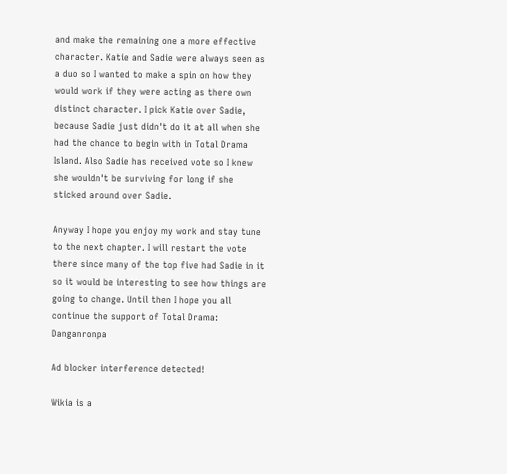and make the remaining one a more effective character. Katie and Sadie were always seen as a duo so I wanted to make a spin on how they would work if they were acting as there own distinct character. I pick Katie over Sadie, because Sadie just didn't do it at all when she had the chance to begin with in Total Drama Island. Also Sadie has received vote so I knew she wouldn't be surviving for long if she sticked around over Sadie.

Anyway I hope you enjoy my work and stay tune to the next chapter. I will restart the vote there since many of the top five had Sadie in it so it would be interesting to see how things are going to change. Until then I hope you all continue the support of Total Drama: Danganronpa

Ad blocker interference detected!

Wikia is a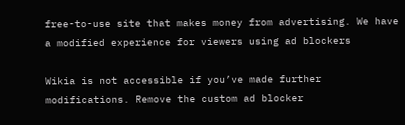free-to-use site that makes money from advertising. We have a modified experience for viewers using ad blockers

Wikia is not accessible if you’ve made further modifications. Remove the custom ad blocker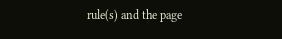rule(s) and the page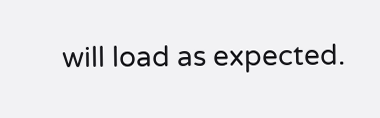will load as expected.